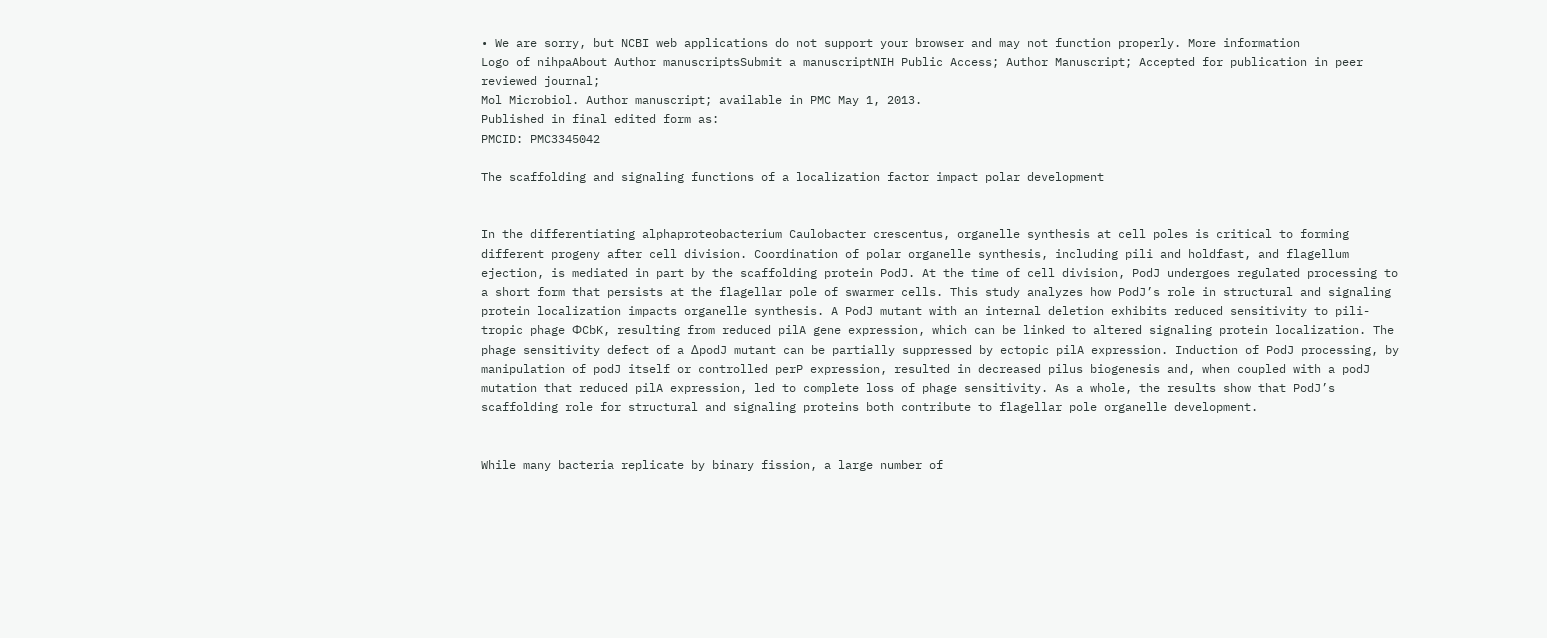• We are sorry, but NCBI web applications do not support your browser and may not function properly. More information
Logo of nihpaAbout Author manuscriptsSubmit a manuscriptNIH Public Access; Author Manuscript; Accepted for publication in peer reviewed journal;
Mol Microbiol. Author manuscript; available in PMC May 1, 2013.
Published in final edited form as:
PMCID: PMC3345042

The scaffolding and signaling functions of a localization factor impact polar development


In the differentiating alphaproteobacterium Caulobacter crescentus, organelle synthesis at cell poles is critical to forming different progeny after cell division. Coordination of polar organelle synthesis, including pili and holdfast, and flagellum ejection, is mediated in part by the scaffolding protein PodJ. At the time of cell division, PodJ undergoes regulated processing to a short form that persists at the flagellar pole of swarmer cells. This study analyzes how PodJ’s role in structural and signaling protein localization impacts organelle synthesis. A PodJ mutant with an internal deletion exhibits reduced sensitivity to pili-tropic phage ΦCbK, resulting from reduced pilA gene expression, which can be linked to altered signaling protein localization. The phage sensitivity defect of a ΔpodJ mutant can be partially suppressed by ectopic pilA expression. Induction of PodJ processing, by manipulation of podJ itself or controlled perP expression, resulted in decreased pilus biogenesis and, when coupled with a podJ mutation that reduced pilA expression, led to complete loss of phage sensitivity. As a whole, the results show that PodJ’s scaffolding role for structural and signaling proteins both contribute to flagellar pole organelle development.


While many bacteria replicate by binary fission, a large number of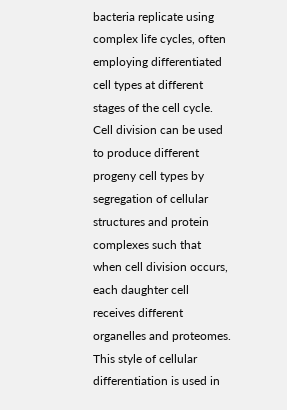bacteria replicate using complex life cycles, often employing differentiated cell types at different stages of the cell cycle. Cell division can be used to produce different progeny cell types by segregation of cellular structures and protein complexes such that when cell division occurs, each daughter cell receives different organelles and proteomes. This style of cellular differentiation is used in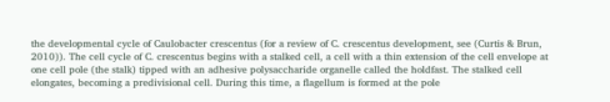the developmental cycle of Caulobacter crescentus (for a review of C. crescentus development, see (Curtis & Brun, 2010)). The cell cycle of C. crescentus begins with a stalked cell, a cell with a thin extension of the cell envelope at one cell pole (the stalk) tipped with an adhesive polysaccharide organelle called the holdfast. The stalked cell elongates, becoming a predivisional cell. During this time, a flagellum is formed at the pole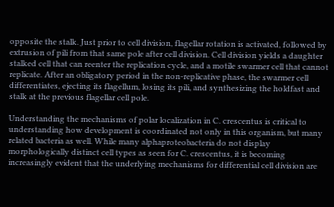opposite the stalk. Just prior to cell division, flagellar rotation is activated, followed by extrusion of pili from that same pole after cell division. Cell division yields a daughter stalked cell that can reenter the replication cycle, and a motile swarmer cell that cannot replicate. After an obligatory period in the non-replicative phase, the swarmer cell differentiates, ejecting its flagellum, losing its pili, and synthesizing the holdfast and stalk at the previous flagellar cell pole.

Understanding the mechanisms of polar localization in C. crescentus is critical to understanding how development is coordinated not only in this organism, but many related bacteria as well. While many alphaproteobacteria do not display morphologically distinct cell types as seen for C. crescentus, it is becoming increasingly evident that the underlying mechanisms for differential cell division are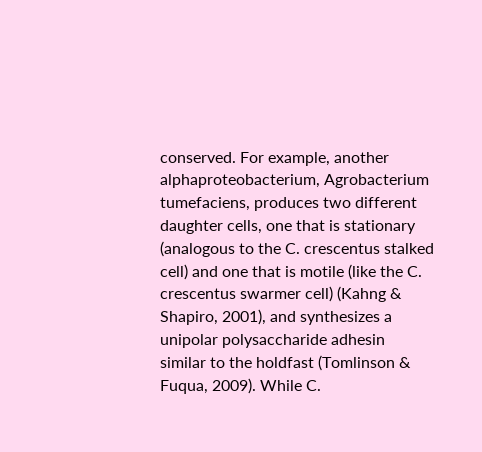conserved. For example, another alphaproteobacterium, Agrobacterium tumefaciens, produces two different daughter cells, one that is stationary (analogous to the C. crescentus stalked cell) and one that is motile (like the C. crescentus swarmer cell) (Kahng & Shapiro, 2001), and synthesizes a unipolar polysaccharide adhesin similar to the holdfast (Tomlinson & Fuqua, 2009). While C.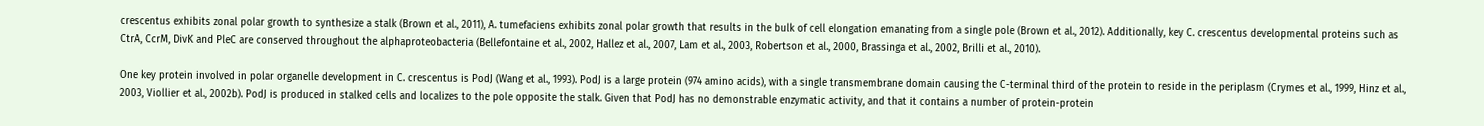crescentus exhibits zonal polar growth to synthesize a stalk (Brown et al., 2011), A. tumefaciens exhibits zonal polar growth that results in the bulk of cell elongation emanating from a single pole (Brown et al., 2012). Additionally, key C. crescentus developmental proteins such as CtrA, CcrM, DivK and PleC are conserved throughout the alphaproteobacteria (Bellefontaine et al., 2002, Hallez et al., 2007, Lam et al., 2003, Robertson et al., 2000, Brassinga et al., 2002, Brilli et al., 2010).

One key protein involved in polar organelle development in C. crescentus is PodJ (Wang et al., 1993). PodJ is a large protein (974 amino acids), with a single transmembrane domain causing the C-terminal third of the protein to reside in the periplasm (Crymes et al., 1999, Hinz et al., 2003, Viollier et al., 2002b). PodJ is produced in stalked cells and localizes to the pole opposite the stalk. Given that PodJ has no demonstrable enzymatic activity, and that it contains a number of protein-protein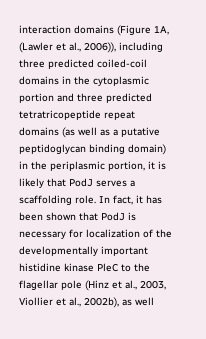interaction domains (Figure 1A, (Lawler et al., 2006)), including three predicted coiled-coil domains in the cytoplasmic portion and three predicted tetratricopeptide repeat domains (as well as a putative peptidoglycan binding domain) in the periplasmic portion, it is likely that PodJ serves a scaffolding role. In fact, it has been shown that PodJ is necessary for localization of the developmentally important histidine kinase PleC to the flagellar pole (Hinz et al., 2003, Viollier et al., 2002b), as well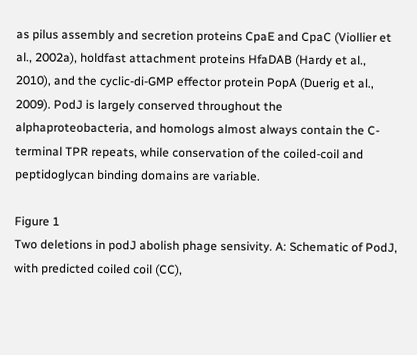as pilus assembly and secretion proteins CpaE and CpaC (Viollier et al., 2002a), holdfast attachment proteins HfaDAB (Hardy et al., 2010), and the cyclic-di-GMP effector protein PopA (Duerig et al., 2009). PodJ is largely conserved throughout the alphaproteobacteria, and homologs almost always contain the C-terminal TPR repeats, while conservation of the coiled-coil and peptidoglycan binding domains are variable.

Figure 1
Two deletions in podJ abolish phage sensivity. A: Schematic of PodJ, with predicted coiled coil (CC),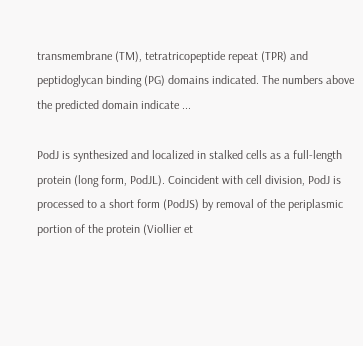transmembrane (TM), tetratricopeptide repeat (TPR) and peptidoglycan binding (PG) domains indicated. The numbers above the predicted domain indicate ...

PodJ is synthesized and localized in stalked cells as a full-length protein (long form, PodJL). Coincident with cell division, PodJ is processed to a short form (PodJS) by removal of the periplasmic portion of the protein (Viollier et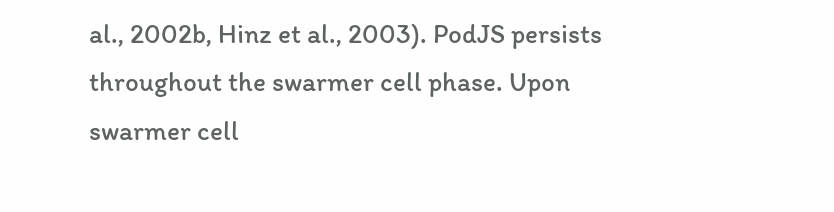al., 2002b, Hinz et al., 2003). PodJS persists throughout the swarmer cell phase. Upon swarmer cell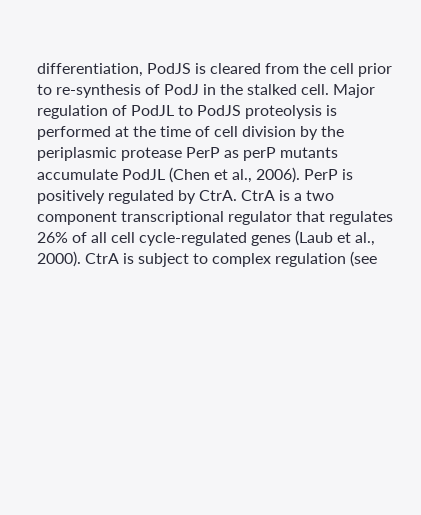differentiation, PodJS is cleared from the cell prior to re-synthesis of PodJ in the stalked cell. Major regulation of PodJL to PodJS proteolysis is performed at the time of cell division by the periplasmic protease PerP as perP mutants accumulate PodJL (Chen et al., 2006). PerP is positively regulated by CtrA. CtrA is a two component transcriptional regulator that regulates 26% of all cell cycle-regulated genes (Laub et al., 2000). CtrA is subject to complex regulation (see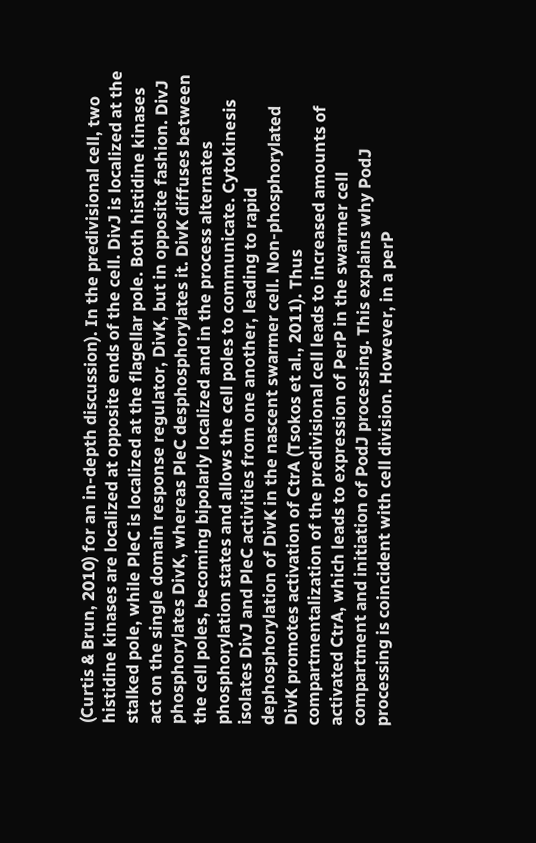(Curtis & Brun, 2010) for an in-depth discussion). In the predivisional cell, two histidine kinases are localized at opposite ends of the cell. DivJ is localized at the stalked pole, while PleC is localized at the flagellar pole. Both histidine kinases act on the single domain response regulator, DivK, but in opposite fashion. DivJ phosphorylates DivK, whereas PleC desphosphorylates it. DivK diffuses between the cell poles, becoming bipolarly localized and in the process alternates phosphorylation states and allows the cell poles to communicate. Cytokinesis isolates DivJ and PleC activities from one another, leading to rapid dephosphorylation of DivK in the nascent swarmer cell. Non-phosphorylated DivK promotes activation of CtrA (Tsokos et al., 2011). Thus compartmentalization of the predivisional cell leads to increased amounts of activated CtrA, which leads to expression of PerP in the swarmer cell compartment and initiation of PodJ processing. This explains why PodJ processing is coincident with cell division. However, in a perP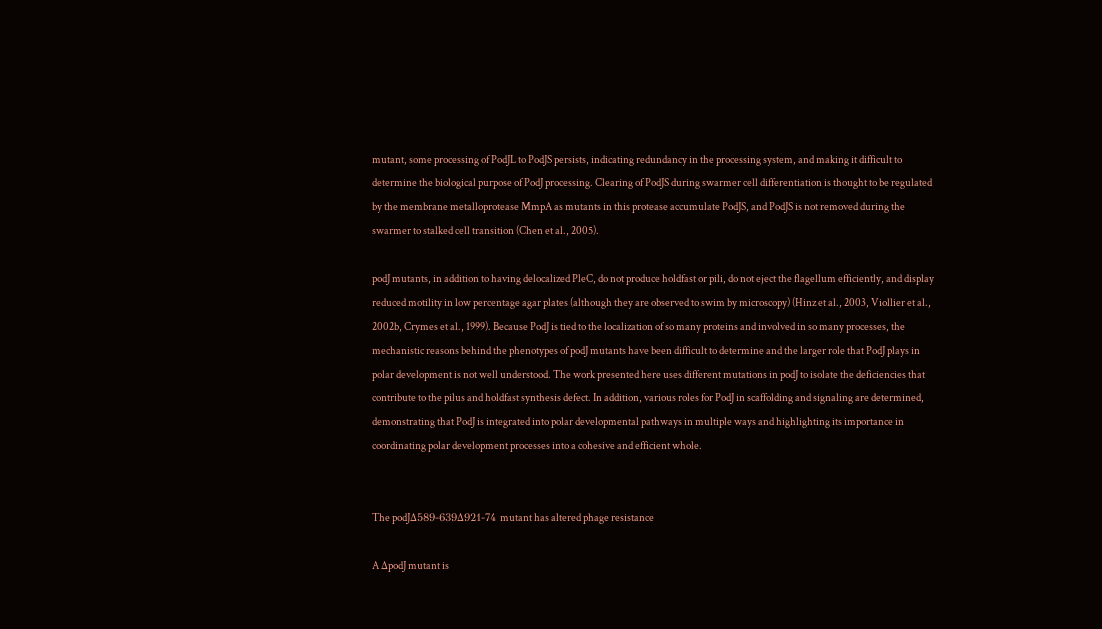mutant, some processing of PodJL to PodJS persists, indicating redundancy in the processing system, and making it difficult to determine the biological purpose of PodJ processing. Clearing of PodJS during swarmer cell differentiation is thought to be regulated by the membrane metalloprotease MmpA as mutants in this protease accumulate PodJS, and PodJS is not removed during the swarmer to stalked cell transition (Chen et al., 2005).

podJ mutants, in addition to having delocalized PleC, do not produce holdfast or pili, do not eject the flagellum efficiently, and display reduced motility in low percentage agar plates (although they are observed to swim by microscopy) (Hinz et al., 2003, Viollier et al., 2002b, Crymes et al., 1999). Because PodJ is tied to the localization of so many proteins and involved in so many processes, the mechanistic reasons behind the phenotypes of podJ mutants have been difficult to determine and the larger role that PodJ plays in polar development is not well understood. The work presented here uses different mutations in podJ to isolate the deficiencies that contribute to the pilus and holdfast synthesis defect. In addition, various roles for PodJ in scaffolding and signaling are determined, demonstrating that PodJ is integrated into polar developmental pathways in multiple ways and highlighting its importance in coordinating polar development processes into a cohesive and efficient whole.


The podJΔ589-639Δ921-74 mutant has altered phage resistance

A ΔpodJ mutant is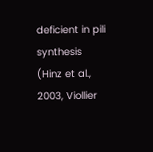deficient in pili synthesis (Hinz et al., 2003, Viollier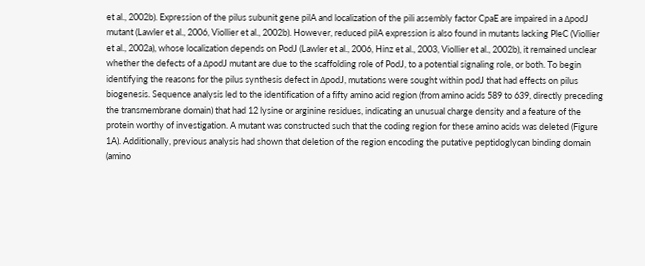et al., 2002b). Expression of the pilus subunit gene pilA and localization of the pili assembly factor CpaE are impaired in a ΔpodJ mutant (Lawler et al., 2006, Viollier et al., 2002b). However, reduced pilA expression is also found in mutants lacking PleC (Viollier et al., 2002a), whose localization depends on PodJ (Lawler et al., 2006, Hinz et al., 2003, Viollier et al., 2002b), it remained unclear whether the defects of a ΔpodJ mutant are due to the scaffolding role of PodJ, to a potential signaling role, or both. To begin identifying the reasons for the pilus synthesis defect in ΔpodJ, mutations were sought within podJ that had effects on pilus biogenesis. Sequence analysis led to the identification of a fifty amino acid region (from amino acids 589 to 639, directly preceding the transmembrane domain) that had 12 lysine or arginine residues, indicating an unusual charge density and a feature of the protein worthy of investigation. A mutant was constructed such that the coding region for these amino acids was deleted (Figure 1A). Additionally, previous analysis had shown that deletion of the region encoding the putative peptidoglycan binding domain (amino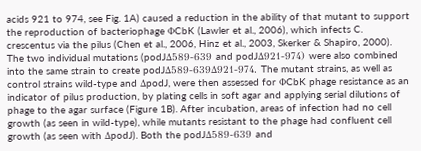acids 921 to 974, see Fig. 1A) caused a reduction in the ability of that mutant to support the reproduction of bacteriophage ΦCbK (Lawler et al., 2006), which infects C. crescentus via the pilus (Chen et al., 2006, Hinz et al., 2003, Skerker & Shapiro, 2000). The two individual mutations (podJΔ589-639 and podJΔ921-974) were also combined into the same strain to create podJΔ589-639Δ921-974. The mutant strains, as well as control strains wild-type and ΔpodJ, were then assessed for ΦCbK phage resistance as an indicator of pilus production, by plating cells in soft agar and applying serial dilutions of phage to the agar surface (Figure 1B). After incubation, areas of infection had no cell growth (as seen in wild-type), while mutants resistant to the phage had confluent cell growth (as seen with ΔpodJ). Both the podJΔ589-639 and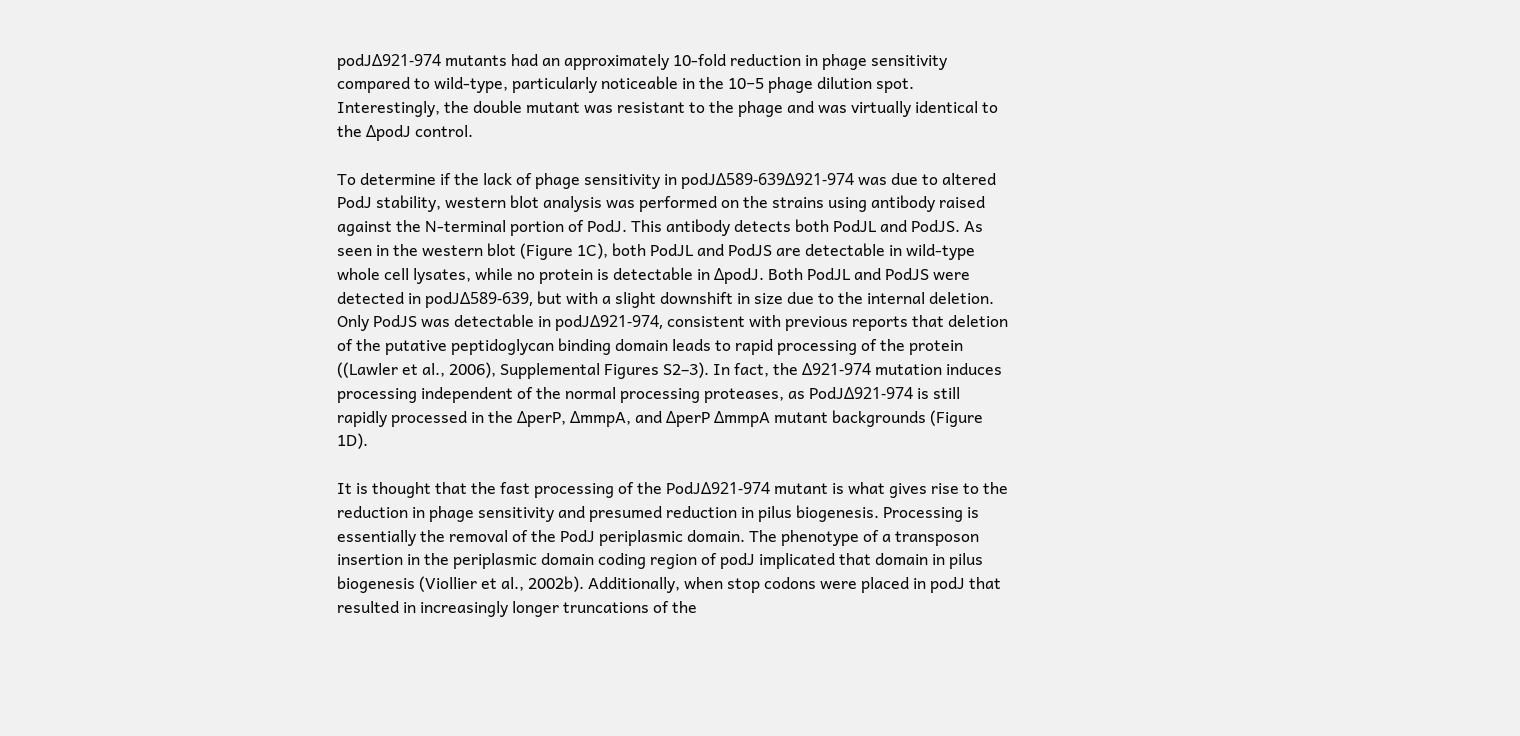podJΔ921-974 mutants had an approximately 10-fold reduction in phage sensitivity compared to wild-type, particularly noticeable in the 10−5 phage dilution spot. Interestingly, the double mutant was resistant to the phage and was virtually identical to the ΔpodJ control.

To determine if the lack of phage sensitivity in podJΔ589-639Δ921-974 was due to altered PodJ stability, western blot analysis was performed on the strains using antibody raised against the N-terminal portion of PodJ. This antibody detects both PodJL and PodJS. As seen in the western blot (Figure 1C), both PodJL and PodJS are detectable in wild-type whole cell lysates, while no protein is detectable in ΔpodJ. Both PodJL and PodJS were detected in podJΔ589-639, but with a slight downshift in size due to the internal deletion. Only PodJS was detectable in podJΔ921-974, consistent with previous reports that deletion of the putative peptidoglycan binding domain leads to rapid processing of the protein ((Lawler et al., 2006), Supplemental Figures S2–3). In fact, the Δ921-974 mutation induces processing independent of the normal processing proteases, as PodJΔ921-974 is still rapidly processed in the ΔperP, ΔmmpA, and ΔperP ΔmmpA mutant backgrounds (Figure 1D).

It is thought that the fast processing of the PodJΔ921-974 mutant is what gives rise to the reduction in phage sensitivity and presumed reduction in pilus biogenesis. Processing is essentially the removal of the PodJ periplasmic domain. The phenotype of a transposon insertion in the periplasmic domain coding region of podJ implicated that domain in pilus biogenesis (Viollier et al., 2002b). Additionally, when stop codons were placed in podJ that resulted in increasingly longer truncations of the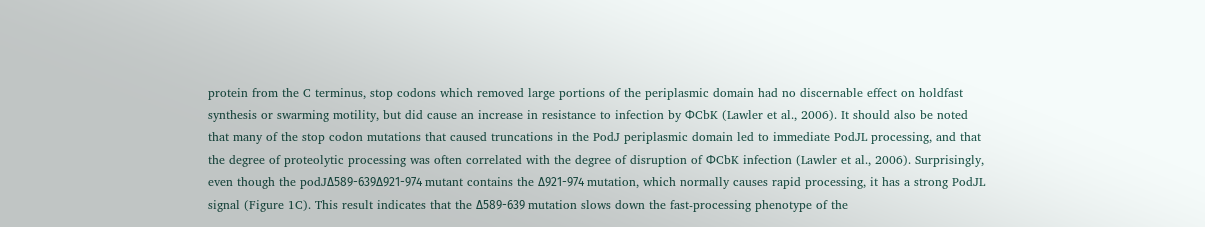protein from the C terminus, stop codons which removed large portions of the periplasmic domain had no discernable effect on holdfast synthesis or swarming motility, but did cause an increase in resistance to infection by ΦCbK (Lawler et al., 2006). It should also be noted that many of the stop codon mutations that caused truncations in the PodJ periplasmic domain led to immediate PodJL processing, and that the degree of proteolytic processing was often correlated with the degree of disruption of ΦCbK infection (Lawler et al., 2006). Surprisingly, even though the podJΔ589-639Δ921-974 mutant contains the Δ921-974 mutation, which normally causes rapid processing, it has a strong PodJL signal (Figure 1C). This result indicates that the Δ589-639 mutation slows down the fast-processing phenotype of the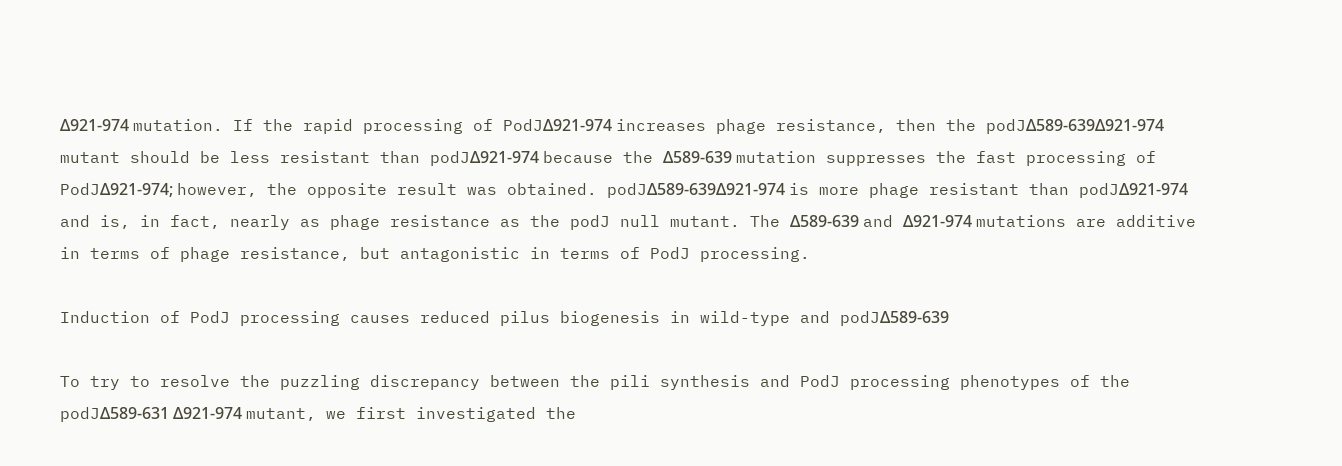Δ921-974 mutation. If the rapid processing of PodJΔ921-974 increases phage resistance, then the podJΔ589-639Δ921-974 mutant should be less resistant than podJΔ921-974 because the Δ589-639 mutation suppresses the fast processing of PodJΔ921-974; however, the opposite result was obtained. podJΔ589-639Δ921-974 is more phage resistant than podJΔ921-974 and is, in fact, nearly as phage resistance as the podJ null mutant. The Δ589-639 and Δ921-974 mutations are additive in terms of phage resistance, but antagonistic in terms of PodJ processing.

Induction of PodJ processing causes reduced pilus biogenesis in wild-type and podJΔ589-639

To try to resolve the puzzling discrepancy between the pili synthesis and PodJ processing phenotypes of the podJΔ589-631 Δ921-974 mutant, we first investigated the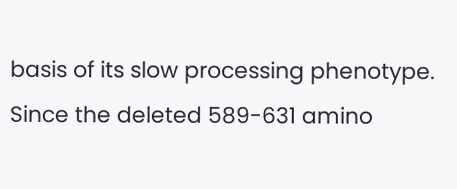basis of its slow processing phenotype. Since the deleted 589-631 amino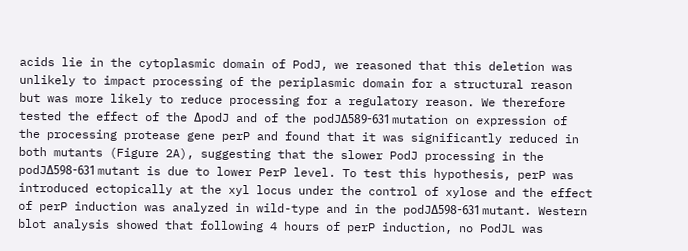acids lie in the cytoplasmic domain of PodJ, we reasoned that this deletion was unlikely to impact processing of the periplasmic domain for a structural reason but was more likely to reduce processing for a regulatory reason. We therefore tested the effect of the ΔpodJ and of the podJΔ589-631 mutation on expression of the processing protease gene perP and found that it was significantly reduced in both mutants (Figure 2A), suggesting that the slower PodJ processing in the podJΔ598-631 mutant is due to lower PerP level. To test this hypothesis, perP was introduced ectopically at the xyl locus under the control of xylose and the effect of perP induction was analyzed in wild-type and in the podJΔ598-631 mutant. Western blot analysis showed that following 4 hours of perP induction, no PodJL was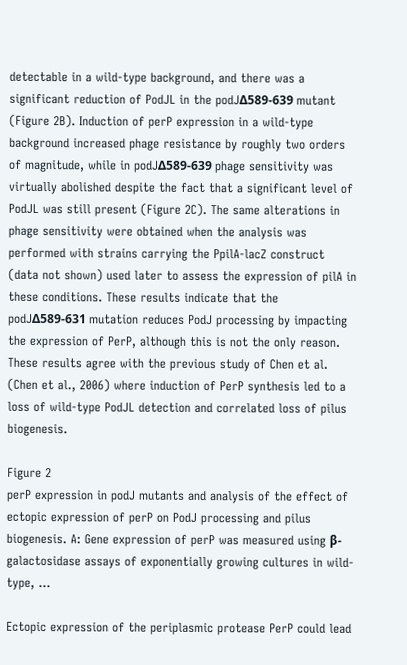detectable in a wild-type background, and there was a significant reduction of PodJL in the podJΔ589-639 mutant (Figure 2B). Induction of perP expression in a wild-type background increased phage resistance by roughly two orders of magnitude, while in podJΔ589-639 phage sensitivity was virtually abolished despite the fact that a significant level of PodJL was still present (Figure 2C). The same alterations in phage sensitivity were obtained when the analysis was performed with strains carrying the PpilA-lacZ construct (data not shown) used later to assess the expression of pilA in these conditions. These results indicate that the podJΔ589-631 mutation reduces PodJ processing by impacting the expression of PerP, although this is not the only reason. These results agree with the previous study of Chen et al. (Chen et al., 2006) where induction of PerP synthesis led to a loss of wild-type PodJL detection and correlated loss of pilus biogenesis.

Figure 2
perP expression in podJ mutants and analysis of the effect of ectopic expression of perP on PodJ processing and pilus biogenesis. A: Gene expression of perP was measured using β-galactosidase assays of exponentially growing cultures in wild-type, ...

Ectopic expression of the periplasmic protease PerP could lead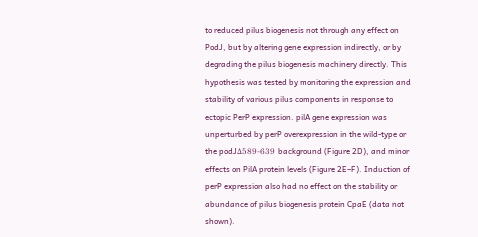to reduced pilus biogenesis not through any effect on PodJ, but by altering gene expression indirectly, or by degrading the pilus biogenesis machinery directly. This hypothesis was tested by monitoring the expression and stability of various pilus components in response to ectopic PerP expression. pilA gene expression was unperturbed by perP overexpression in the wild-type or the podJΔ589-639 background (Figure 2D), and minor effects on PilA protein levels (Figure 2E–F). Induction of perP expression also had no effect on the stability or abundance of pilus biogenesis protein CpaE (data not shown).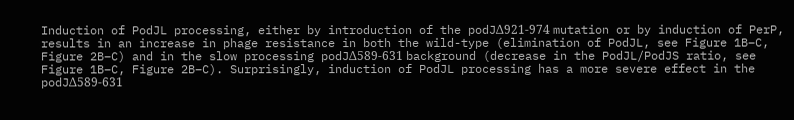Induction of PodJL processing, either by introduction of the podJΔ921-974 mutation or by induction of PerP, results in an increase in phage resistance in both the wild-type (elimination of PodJL, see Figure 1B–C, Figure 2B–C) and in the slow processing podJΔ589-631 background (decrease in the PodJL/PodJS ratio, see Figure 1B–C, Figure 2B–C). Surprisingly, induction of PodJL processing has a more severe effect in the podJΔ589-631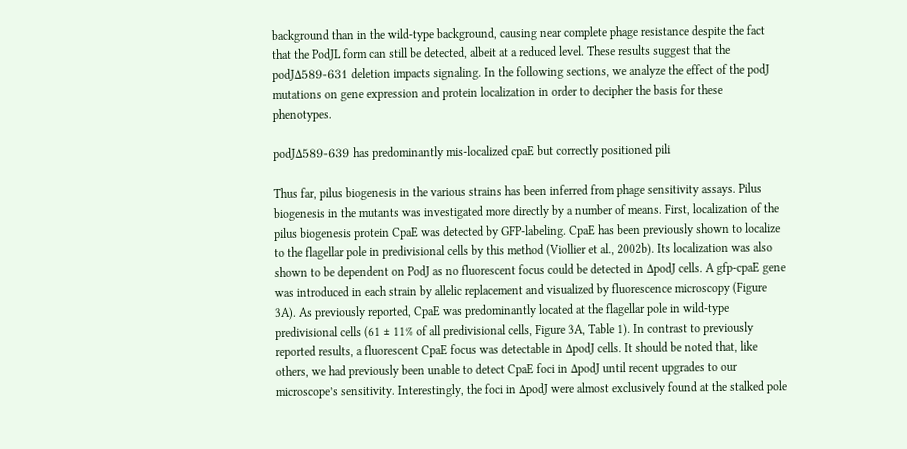background than in the wild-type background, causing near complete phage resistance despite the fact that the PodJL form can still be detected, albeit at a reduced level. These results suggest that the podJΔ589-631 deletion impacts signaling. In the following sections, we analyze the effect of the podJ mutations on gene expression and protein localization in order to decipher the basis for these phenotypes.

podJΔ589-639 has predominantly mis-localized cpaE but correctly positioned pili

Thus far, pilus biogenesis in the various strains has been inferred from phage sensitivity assays. Pilus biogenesis in the mutants was investigated more directly by a number of means. First, localization of the pilus biogenesis protein CpaE was detected by GFP-labeling. CpaE has been previously shown to localize to the flagellar pole in predivisional cells by this method (Viollier et al., 2002b). Its localization was also shown to be dependent on PodJ as no fluorescent focus could be detected in ΔpodJ cells. A gfp-cpaE gene was introduced in each strain by allelic replacement and visualized by fluorescence microscopy (Figure 3A). As previously reported, CpaE was predominantly located at the flagellar pole in wild-type predivisional cells (61 ± 11% of all predivisional cells, Figure 3A, Table 1). In contrast to previously reported results, a fluorescent CpaE focus was detectable in ΔpodJ cells. It should be noted that, like others, we had previously been unable to detect CpaE foci in ΔpodJ until recent upgrades to our microscope’s sensitivity. Interestingly, the foci in ΔpodJ were almost exclusively found at the stalked pole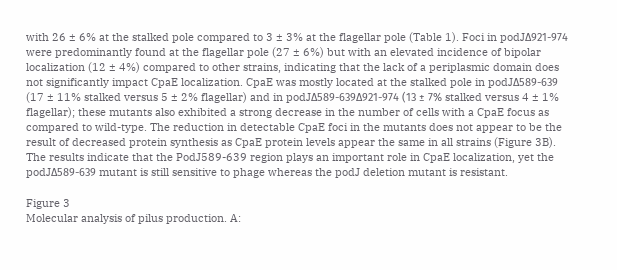with 26 ± 6% at the stalked pole compared to 3 ± 3% at the flagellar pole (Table 1). Foci in podJΔ921-974 were predominantly found at the flagellar pole (27 ± 6%) but with an elevated incidence of bipolar localization (12 ± 4%) compared to other strains, indicating that the lack of a periplasmic domain does not significantly impact CpaE localization. CpaE was mostly located at the stalked pole in podJΔ589-639 (17 ± 11% stalked versus 5 ± 2% flagellar) and in podJΔ589-639Δ921-974 (13 ± 7% stalked versus 4 ± 1% flagellar); these mutants also exhibited a strong decrease in the number of cells with a CpaE focus as compared to wild-type. The reduction in detectable CpaE foci in the mutants does not appear to be the result of decreased protein synthesis as CpaE protein levels appear the same in all strains (Figure 3B). The results indicate that the PodJ589-639 region plays an important role in CpaE localization, yet the podJΔ589-639 mutant is still sensitive to phage whereas the podJ deletion mutant is resistant.

Figure 3
Molecular analysis of pilus production. A: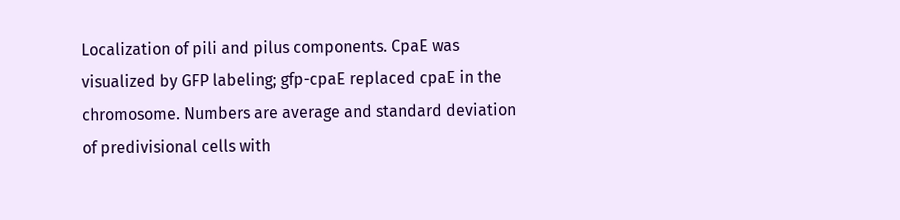Localization of pili and pilus components. CpaE was visualized by GFP labeling; gfp-cpaE replaced cpaE in the chromosome. Numbers are average and standard deviation of predivisional cells with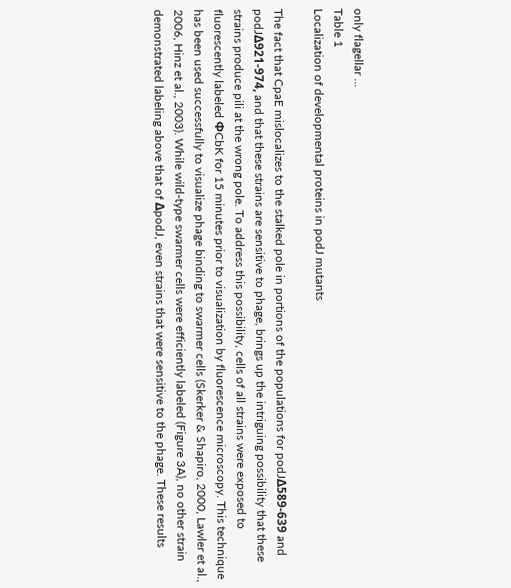only flagellar ...
Table 1
Localization of developmental proteins in podJ mutants

The fact that CpaE mislocalizes to the stalked pole in portions of the populations for podJΔ589-639 and podJΔ921-974, and that these strains are sensitive to phage, brings up the intriguing possibility that these strains produce pili at the wrong pole. To address this possibility, cells of all strains were exposed to fluorescently labeled ΦCbK for 15 minutes prior to visualization by fluorescence microscopy. This technique has been used successfully to visualize phage binding to swarmer cells (Skerker & Shapiro, 2000, Lawler et al., 2006, Hinz et al., 2003). While wild-type swarmer cells were efficiently labeled (Figure 3A), no other strain demonstrated labeling above that of ΔpodJ, even strains that were sensitive to the phage. These results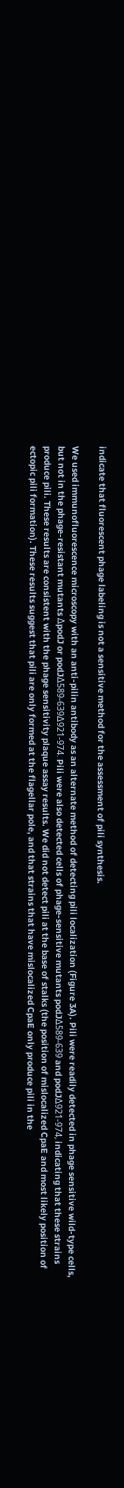indicate that fluorescent phage labeling is not a sensitive method for the assessment of pili synthesis.

We used immunofluorescence microscopy with an anti-pilin antibody as an alternate method of detecting pili localization (Figure 3A). Pili were readily detected in phage sensitive wild-type cells, but not in the phage-resistant mutants ΔpodJ or podJΔ589-639Δ921-974. Pili were also detected cells of phage-sensitive mutants podJΔ589-639 and podJΔ921-974, indicating that these strains produce pili. These results are consistent with the phage sensitivity plaque assay results. We did not detect pili at the base of stalks (the position of mislocalized CpaE and most likely position of ectopic pili formation). These results suggest that pili are only formed at the flagellar pole, and that strains that have mislocalized CpaE only produce pili in the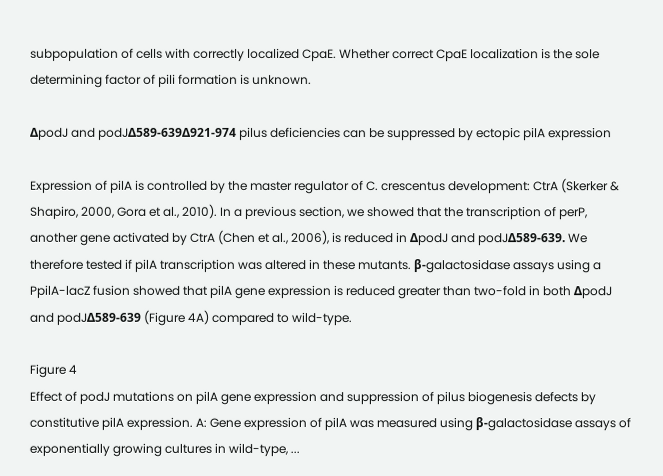subpopulation of cells with correctly localized CpaE. Whether correct CpaE localization is the sole determining factor of pili formation is unknown.

ΔpodJ and podJΔ589-639Δ921-974 pilus deficiencies can be suppressed by ectopic pilA expression

Expression of pilA is controlled by the master regulator of C. crescentus development: CtrA (Skerker & Shapiro, 2000, Gora et al., 2010). In a previous section, we showed that the transcription of perP, another gene activated by CtrA (Chen et al., 2006), is reduced in ΔpodJ and podJΔ589-639. We therefore tested if pilA transcription was altered in these mutants. β-galactosidase assays using a PpilA-lacZ fusion showed that pilA gene expression is reduced greater than two-fold in both ΔpodJ and podJΔ589-639 (Figure 4A) compared to wild-type.

Figure 4
Effect of podJ mutations on pilA gene expression and suppression of pilus biogenesis defects by constitutive pilA expression. A: Gene expression of pilA was measured using β-galactosidase assays of exponentially growing cultures in wild-type, ...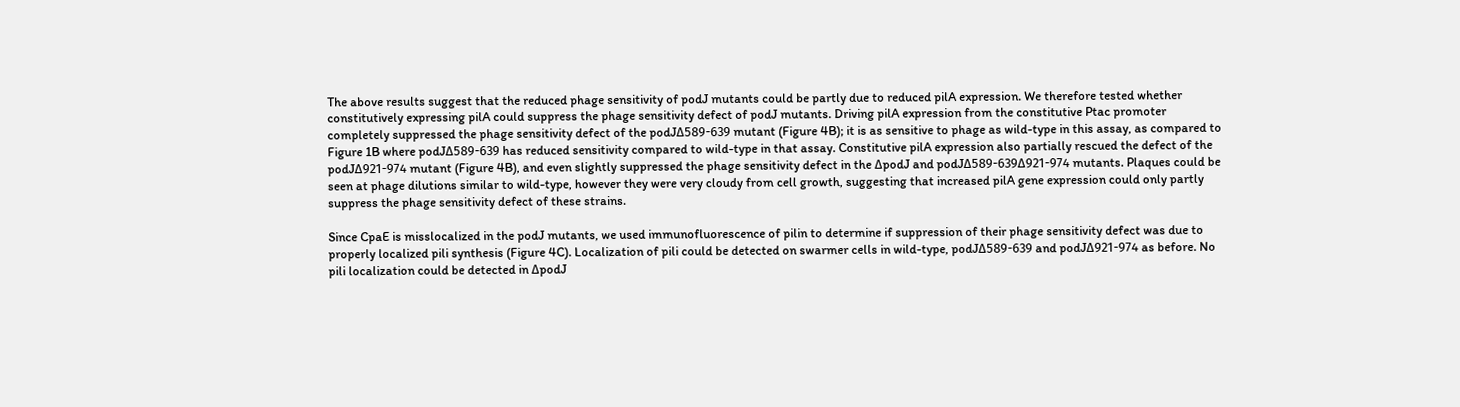The above results suggest that the reduced phage sensitivity of podJ mutants could be partly due to reduced pilA expression. We therefore tested whether constitutively expressing pilA could suppress the phage sensitivity defect of podJ mutants. Driving pilA expression from the constitutive Ptac promoter completely suppressed the phage sensitivity defect of the podJΔ589-639 mutant (Figure 4B); it is as sensitive to phage as wild-type in this assay, as compared to Figure 1B where podJΔ589-639 has reduced sensitivity compared to wild-type in that assay. Constitutive pilA expression also partially rescued the defect of the podJΔ921-974 mutant (Figure 4B), and even slightly suppressed the phage sensitivity defect in the ΔpodJ and podJΔ589-639Δ921-974 mutants. Plaques could be seen at phage dilutions similar to wild-type, however they were very cloudy from cell growth, suggesting that increased pilA gene expression could only partly suppress the phage sensitivity defect of these strains.

Since CpaE is misslocalized in the podJ mutants, we used immunofluorescence of pilin to determine if suppression of their phage sensitivity defect was due to properly localized pili synthesis (Figure 4C). Localization of pili could be detected on swarmer cells in wild-type, podJΔ589-639 and podJΔ921-974 as before. No pili localization could be detected in ΔpodJ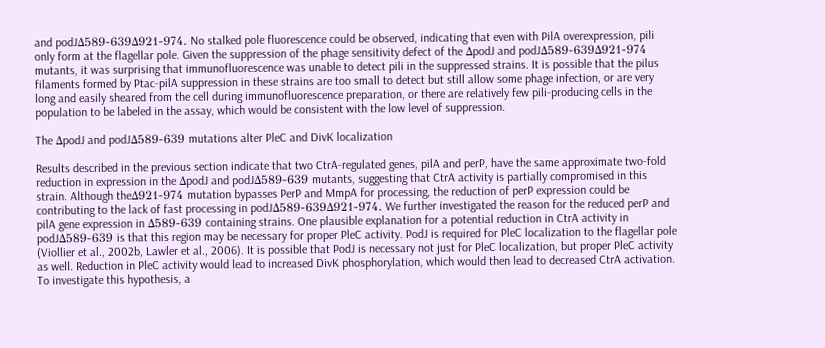and podJΔ589-639Δ921-974. No stalked pole fluorescence could be observed, indicating that even with PilA overexpression, pili only form at the flagellar pole. Given the suppression of the phage sensitivity defect of the ΔpodJ and podJΔ589-639Δ921-974 mutants, it was surprising that immunofluorescence was unable to detect pili in the suppressed strains. It is possible that the pilus filaments formed by Ptac-pilA suppression in these strains are too small to detect but still allow some phage infection, or are very long and easily sheared from the cell during immunofluorescence preparation, or there are relatively few pili-producing cells in the population to be labeled in the assay, which would be consistent with the low level of suppression.

The ΔpodJ and podJΔ589-639 mutations alter PleC and DivK localization

Results described in the previous section indicate that two CtrA-regulated genes, pilA and perP, have the same approximate two-fold reduction in expression in the ΔpodJ and podJΔ589-639 mutants, suggesting that CtrA activity is partially compromised in this strain. Although theΔ921-974 mutation bypasses PerP and MmpA for processing, the reduction of perP expression could be contributing to the lack of fast processing in podJΔ589-639Δ921-974. We further investigated the reason for the reduced perP and pilA gene expression in Δ589-639 containing strains. One plausible explanation for a potential reduction in CtrA activity in podJΔ589-639 is that this region may be necessary for proper PleC activity. PodJ is required for PleC localization to the flagellar pole (Viollier et al., 2002b, Lawler et al., 2006). It is possible that PodJ is necessary not just for PleC localization, but proper PleC activity as well. Reduction in PleC activity would lead to increased DivK phosphorylation, which would then lead to decreased CtrA activation. To investigate this hypothesis, a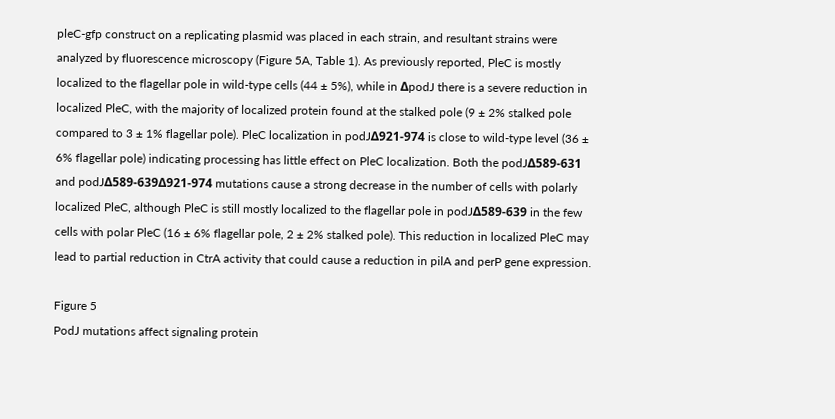pleC-gfp construct on a replicating plasmid was placed in each strain, and resultant strains were analyzed by fluorescence microscopy (Figure 5A, Table 1). As previously reported, PleC is mostly localized to the flagellar pole in wild-type cells (44 ± 5%), while in ΔpodJ there is a severe reduction in localized PleC, with the majority of localized protein found at the stalked pole (9 ± 2% stalked pole compared to 3 ± 1% flagellar pole). PleC localization in podJΔ921-974 is close to wild-type level (36 ± 6% flagellar pole) indicating processing has little effect on PleC localization. Both the podJΔ589-631 and podJΔ589-639Δ921-974 mutations cause a strong decrease in the number of cells with polarly localized PleC, although PleC is still mostly localized to the flagellar pole in podJΔ589-639 in the few cells with polar PleC (16 ± 6% flagellar pole, 2 ± 2% stalked pole). This reduction in localized PleC may lead to partial reduction in CtrA activity that could cause a reduction in pilA and perP gene expression.

Figure 5
PodJ mutations affect signaling protein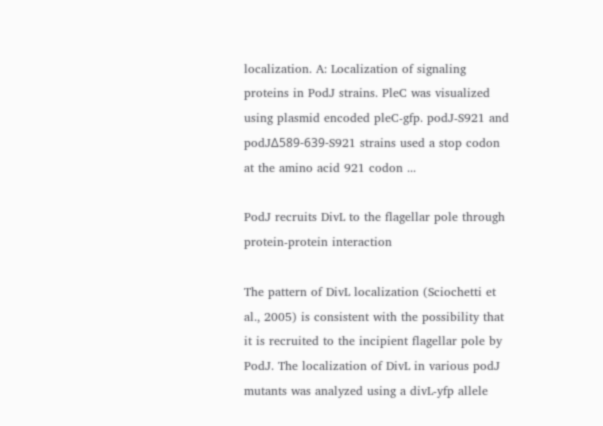localization. A: Localization of signaling proteins in PodJ strains. PleC was visualized using plasmid encoded pleC-gfp. podJ-S921 and podJΔ589-639-S921 strains used a stop codon at the amino acid 921 codon ...

PodJ recruits DivL to the flagellar pole through protein-protein interaction

The pattern of DivL localization (Sciochetti et al., 2005) is consistent with the possibility that it is recruited to the incipient flagellar pole by PodJ. The localization of DivL in various podJ mutants was analyzed using a divL-yfp allele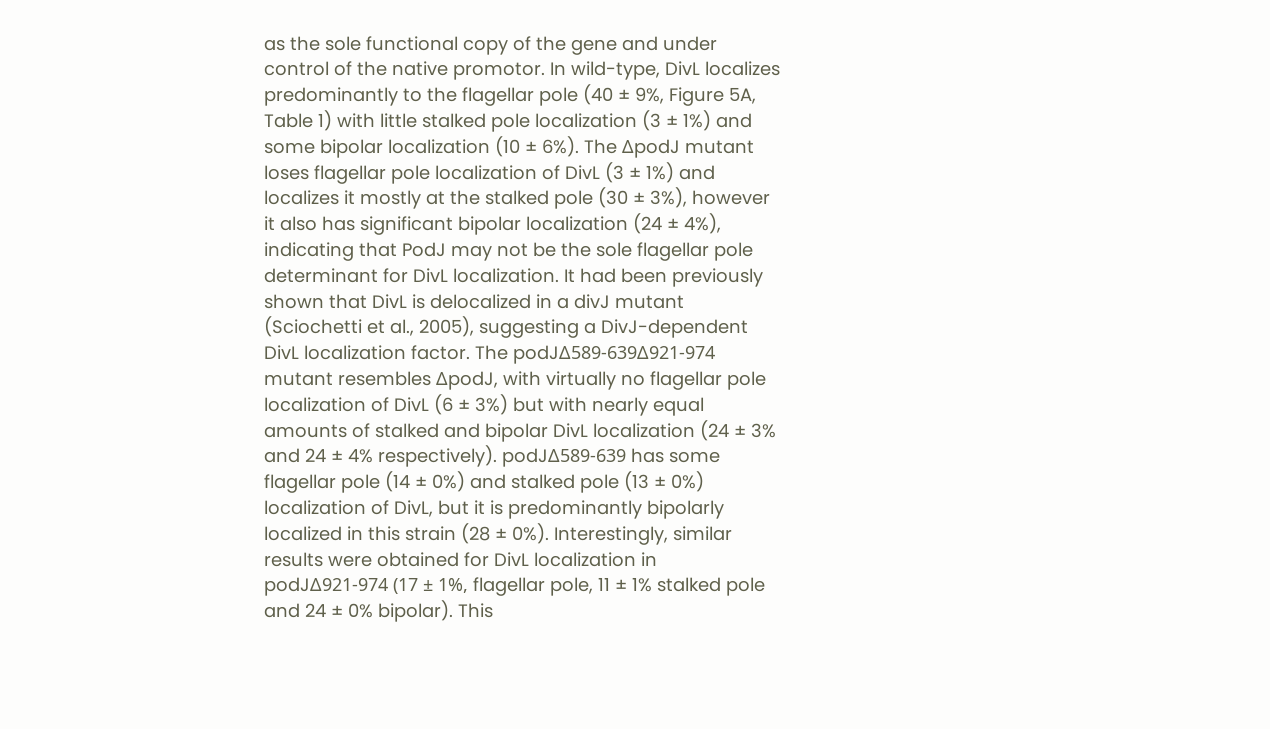as the sole functional copy of the gene and under control of the native promotor. In wild-type, DivL localizes predominantly to the flagellar pole (40 ± 9%, Figure 5A, Table 1) with little stalked pole localization (3 ± 1%) and some bipolar localization (10 ± 6%). The ΔpodJ mutant loses flagellar pole localization of DivL (3 ± 1%) and localizes it mostly at the stalked pole (30 ± 3%), however it also has significant bipolar localization (24 ± 4%), indicating that PodJ may not be the sole flagellar pole determinant for DivL localization. It had been previously shown that DivL is delocalized in a divJ mutant (Sciochetti et al., 2005), suggesting a DivJ-dependent DivL localization factor. The podJΔ589-639Δ921-974 mutant resembles ΔpodJ, with virtually no flagellar pole localization of DivL (6 ± 3%) but with nearly equal amounts of stalked and bipolar DivL localization (24 ± 3% and 24 ± 4% respectively). podJΔ589-639 has some flagellar pole (14 ± 0%) and stalked pole (13 ± 0%) localization of DivL, but it is predominantly bipolarly localized in this strain (28 ± 0%). Interestingly, similar results were obtained for DivL localization in podJΔ921-974 (17 ± 1%, flagellar pole, 11 ± 1% stalked pole and 24 ± 0% bipolar). This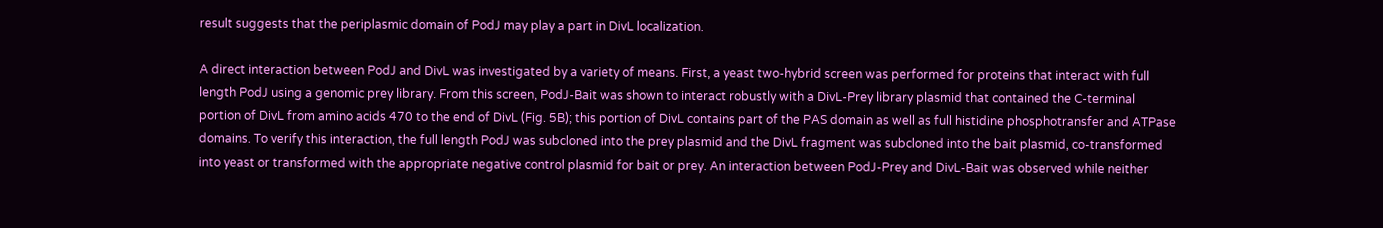result suggests that the periplasmic domain of PodJ may play a part in DivL localization.

A direct interaction between PodJ and DivL was investigated by a variety of means. First, a yeast two-hybrid screen was performed for proteins that interact with full length PodJ using a genomic prey library. From this screen, PodJ-Bait was shown to interact robustly with a DivL-Prey library plasmid that contained the C-terminal portion of DivL from amino acids 470 to the end of DivL (Fig. 5B); this portion of DivL contains part of the PAS domain as well as full histidine phosphotransfer and ATPase domains. To verify this interaction, the full length PodJ was subcloned into the prey plasmid and the DivL fragment was subcloned into the bait plasmid, co-transformed into yeast or transformed with the appropriate negative control plasmid for bait or prey. An interaction between PodJ-Prey and DivL-Bait was observed while neither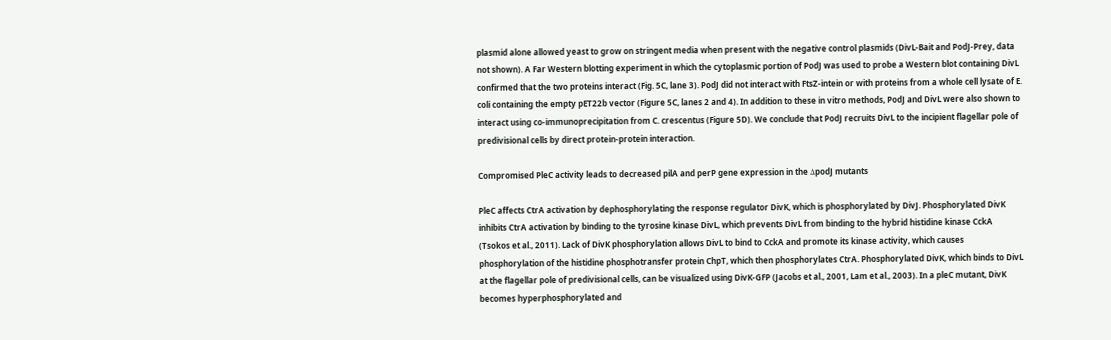plasmid alone allowed yeast to grow on stringent media when present with the negative control plasmids (DivL-Bait and PodJ-Prey, data not shown). A Far Western blotting experiment in which the cytoplasmic portion of PodJ was used to probe a Western blot containing DivL confirmed that the two proteins interact (Fig. 5C, lane 3). PodJ did not interact with FtsZ-intein or with proteins from a whole cell lysate of E. coli containing the empty pET22b vector (Figure 5C, lanes 2 and 4). In addition to these in vitro methods, PodJ and DivL were also shown to interact using co-immunoprecipitation from C. crescentus (Figure 5D). We conclude that PodJ recruits DivL to the incipient flagellar pole of predivisional cells by direct protein-protein interaction.

Compromised PleC activity leads to decreased pilA and perP gene expression in the ΔpodJ mutants

PleC affects CtrA activation by dephosphorylating the response regulator DivK, which is phosphorylated by DivJ. Phosphorylated DivK inhibits CtrA activation by binding to the tyrosine kinase DivL, which prevents DivL from binding to the hybrid histidine kinase CckA (Tsokos et al., 2011). Lack of DivK phosphorylation allows DivL to bind to CckA and promote its kinase activity, which causes phosphorylation of the histidine phosphotransfer protein ChpT, which then phosphorylates CtrA. Phosphorylated DivK, which binds to DivL at the flagellar pole of predivisional cells, can be visualized using DivK-GFP (Jacobs et al., 2001, Lam et al., 2003). In a pleC mutant, DivK becomes hyperphosphorylated and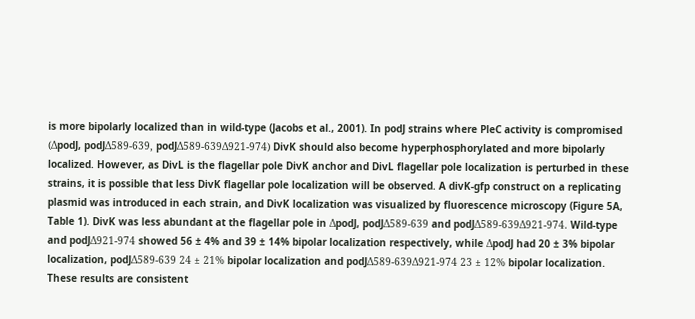is more bipolarly localized than in wild-type (Jacobs et al., 2001). In podJ strains where PleC activity is compromised (ΔpodJ, podJΔ589-639, podJΔ589-639Δ921-974) DivK should also become hyperphosphorylated and more bipolarly localized. However, as DivL is the flagellar pole DivK anchor and DivL flagellar pole localization is perturbed in these strains, it is possible that less DivK flagellar pole localization will be observed. A divK-gfp construct on a replicating plasmid was introduced in each strain, and DivK localization was visualized by fluorescence microscopy (Figure 5A, Table 1). DivK was less abundant at the flagellar pole in ΔpodJ, podJΔ589-639 and podJΔ589-639Δ921-974. Wild-type and podJΔ921-974 showed 56 ± 4% and 39 ± 14% bipolar localization respectively, while ΔpodJ had 20 ± 3% bipolar localization, podJΔ589-639 24 ± 21% bipolar localization and podJΔ589-639Δ921-974 23 ± 12% bipolar localization. These results are consistent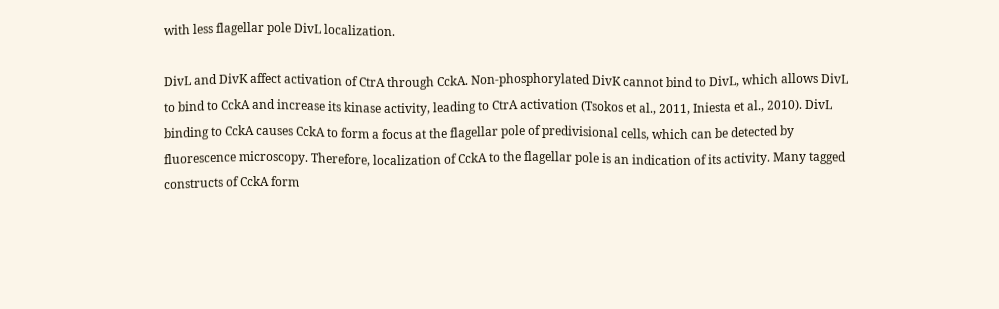with less flagellar pole DivL localization.

DivL and DivK affect activation of CtrA through CckA. Non-phosphorylated DivK cannot bind to DivL, which allows DivL to bind to CckA and increase its kinase activity, leading to CtrA activation (Tsokos et al., 2011, Iniesta et al., 2010). DivL binding to CckA causes CckA to form a focus at the flagellar pole of predivisional cells, which can be detected by fluorescence microscopy. Therefore, localization of CckA to the flagellar pole is an indication of its activity. Many tagged constructs of CckA form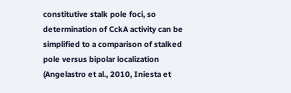constitutive stalk pole foci, so determination of CckA activity can be simplified to a comparison of stalked pole versus bipolar localization (Angelastro et al., 2010, Iniesta et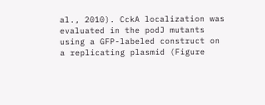al., 2010). CckA localization was evaluated in the podJ mutants using a GFP-labeled construct on a replicating plasmid (Figure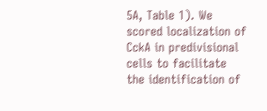5A, Table 1). We scored localization of CckA in predivisional cells to facilitate the identification of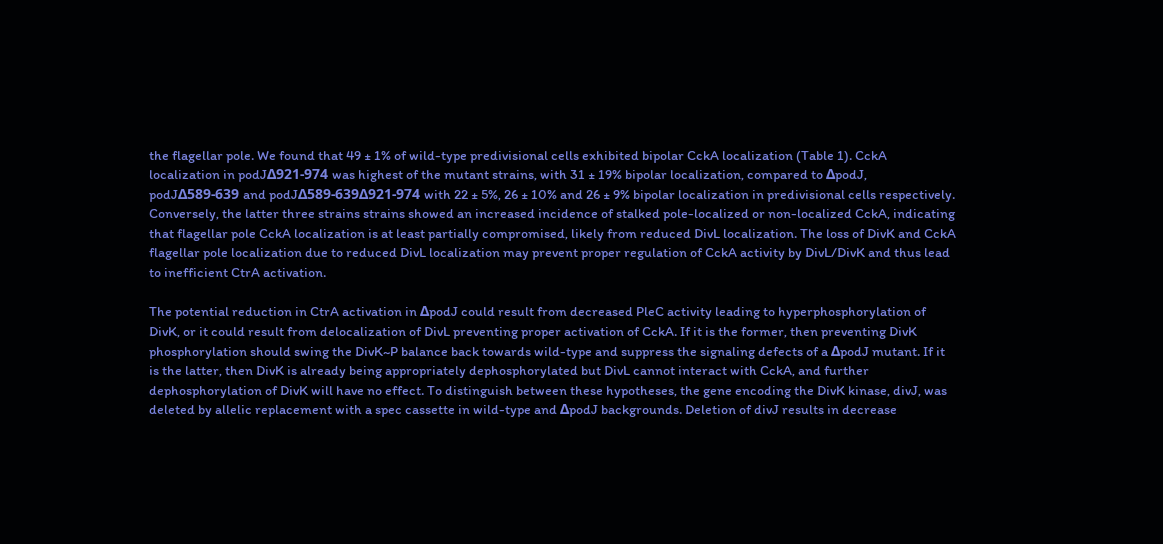the flagellar pole. We found that 49 ± 1% of wild-type predivisional cells exhibited bipolar CckA localization (Table 1). CckA localization in podJΔ921-974 was highest of the mutant strains, with 31 ± 19% bipolar localization, compared to ΔpodJ, podJΔ589-639 and podJΔ589-639Δ921-974 with 22 ± 5%, 26 ± 10% and 26 ± 9% bipolar localization in predivisional cells respectively. Conversely, the latter three strains strains showed an increased incidence of stalked pole-localized or non-localized CckA, indicating that flagellar pole CckA localization is at least partially compromised, likely from reduced DivL localization. The loss of DivK and CckA flagellar pole localization due to reduced DivL localization may prevent proper regulation of CckA activity by DivL/DivK and thus lead to inefficient CtrA activation.

The potential reduction in CtrA activation in ΔpodJ could result from decreased PleC activity leading to hyperphosphorylation of DivK, or it could result from delocalization of DivL preventing proper activation of CckA. If it is the former, then preventing DivK phosphorylation should swing the DivK~P balance back towards wild-type and suppress the signaling defects of a ΔpodJ mutant. If it is the latter, then DivK is already being appropriately dephosphorylated but DivL cannot interact with CckA, and further dephosphorylation of DivK will have no effect. To distinguish between these hypotheses, the gene encoding the DivK kinase, divJ, was deleted by allelic replacement with a spec cassette in wild-type and ΔpodJ backgrounds. Deletion of divJ results in decrease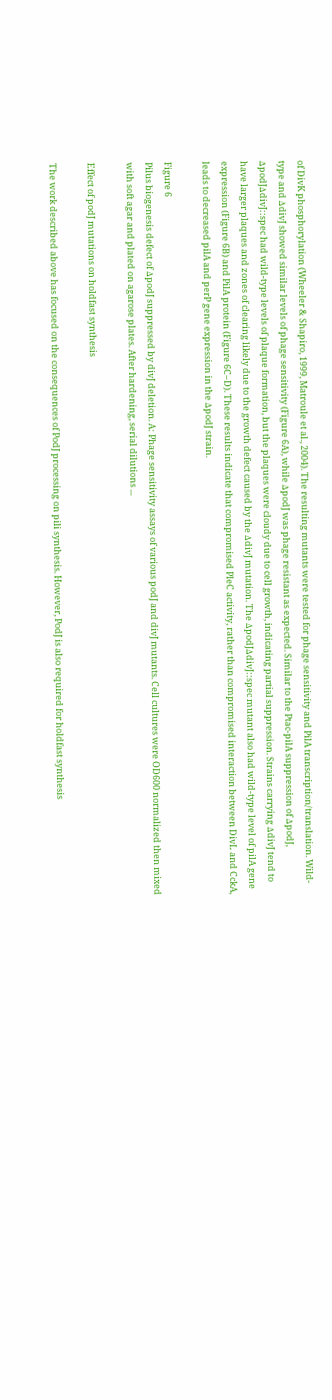of DivK phosphorylation (Wheeler & Shapiro, 1999, Matroule et al., 2004). The resulting mutants were tested for phage sensitivity and PilA transcription/translation. Wild-type and ΔdivJ showed similar levels of phage sensitivity (Figure 6A), while ΔpodJ was phage resistant as expected. Similar to the Ptac-pilA suppression of ΔpodJ, ΔpodJΔdivJ::spec had wild-type levels of plaque formation, but the plaques were cloudy due to cell growth, indicating partial suppression. Strains carrying ΔdivJ tend to have larger plaques and zones of clearing likely due to the growth defect caused by the ΔdivJ mutation. The ΔpodJΔdivJ::spec mutant also had wild-type level of pilA gene expression (Figure 6B) and PilA protein (Figure 6C–D). These results indicate that compromised PleC activity, rather than compromised interaction between DivL and CckA, leads to decreased pilA and perP gene expression in the ΔpodJ strain.

Figure 6
Pilus biogenesis defect of ΔpodJ suppressed by divJ deletion. A: Phage sensitivity assays of various podJ and divJ mutants. Cell cultures were OD600 normalized then mixed with soft agar and plated on agarose plates. After hardening, serial dilutions ...

Effect of podJ mutations on holdfast synthesis

The work described above has focused on the consequences of PodJ processing on pili synthesis. However, PodJ is also required for holdfast synthesis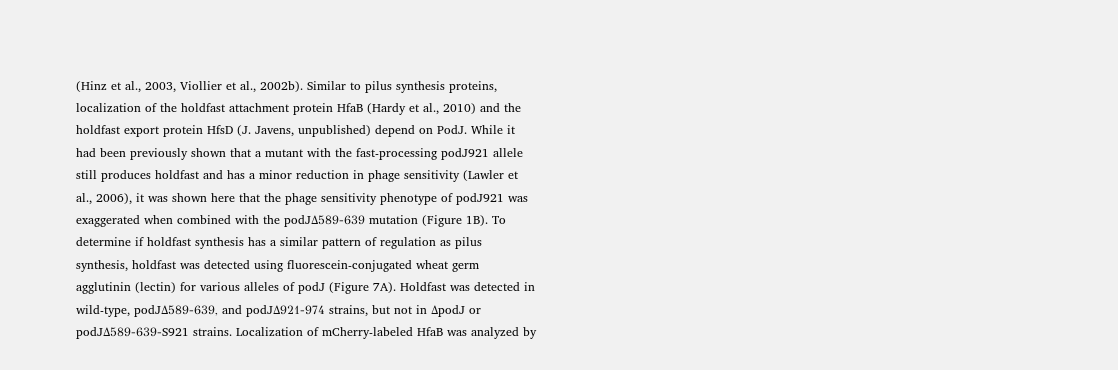(Hinz et al., 2003, Viollier et al., 2002b). Similar to pilus synthesis proteins, localization of the holdfast attachment protein HfaB (Hardy et al., 2010) and the holdfast export protein HfsD (J. Javens, unpublished) depend on PodJ. While it had been previously shown that a mutant with the fast-processing podJ921 allele still produces holdfast and has a minor reduction in phage sensitivity (Lawler et al., 2006), it was shown here that the phage sensitivity phenotype of podJ921 was exaggerated when combined with the podJΔ589-639 mutation (Figure 1B). To determine if holdfast synthesis has a similar pattern of regulation as pilus synthesis, holdfast was detected using fluorescein-conjugated wheat germ agglutinin (lectin) for various alleles of podJ (Figure 7A). Holdfast was detected in wild-type, podJΔ589-639, and podJΔ921-974 strains, but not in ΔpodJ or podJΔ589-639-S921 strains. Localization of mCherry-labeled HfaB was analyzed by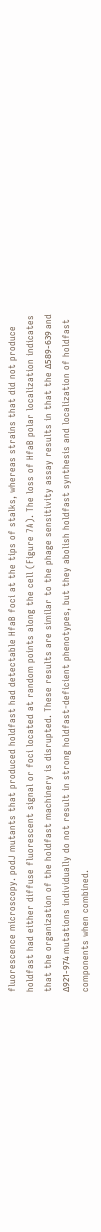fluorescence microscopy. podJ mutants that produced holdfast had detectable HfaB foci at the tips of stalks, whereas strains that did not produce holdfast had either diffuse fluorescent signal or foci located at random points along the cell (Figure 7A). The loss of HfaB polar localization indicates that the organization of the holdfast machinery is disrupted. These results are similar to the phage sensitivity assay results in that the Δ589-639 and Δ921-974 mutations individually do not result in strong holdfast-deficient phenotypes, but they abolish holdfast synthesis and localization of holdfast components when combined.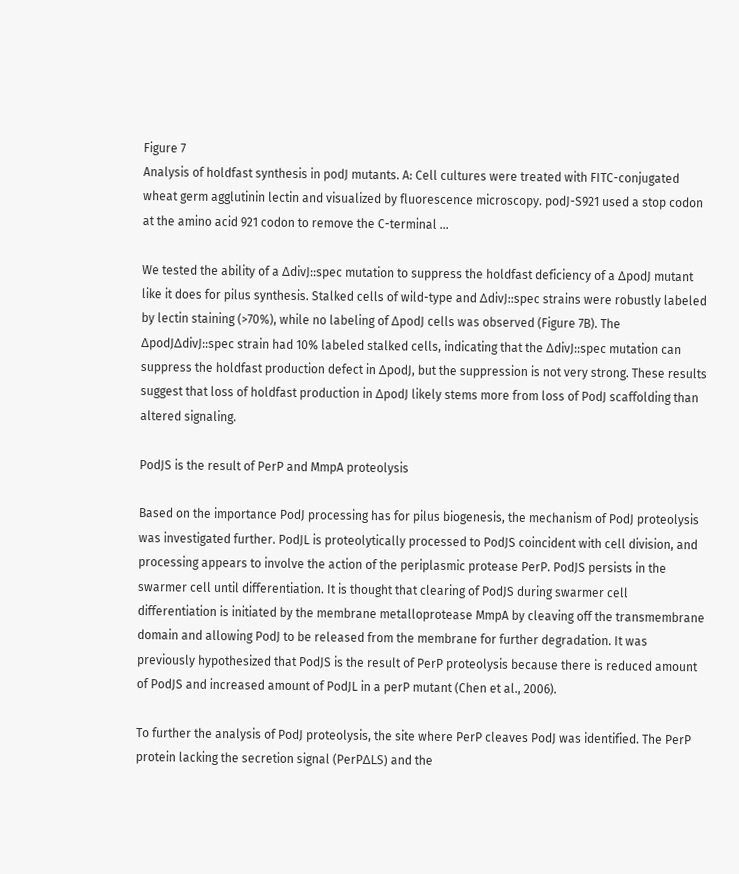Figure 7
Analysis of holdfast synthesis in podJ mutants. A: Cell cultures were treated with FITC-conjugated wheat germ agglutinin lectin and visualized by fluorescence microscopy. podJ-S921 used a stop codon at the amino acid 921 codon to remove the C-terminal ...

We tested the ability of a ΔdivJ::spec mutation to suppress the holdfast deficiency of a ΔpodJ mutant like it does for pilus synthesis. Stalked cells of wild-type and ΔdivJ::spec strains were robustly labeled by lectin staining (>70%), while no labeling of ΔpodJ cells was observed (Figure 7B). The ΔpodJΔdivJ::spec strain had 10% labeled stalked cells, indicating that the ΔdivJ::spec mutation can suppress the holdfast production defect in ΔpodJ, but the suppression is not very strong. These results suggest that loss of holdfast production in ΔpodJ likely stems more from loss of PodJ scaffolding than altered signaling.

PodJS is the result of PerP and MmpA proteolysis

Based on the importance PodJ processing has for pilus biogenesis, the mechanism of PodJ proteolysis was investigated further. PodJL is proteolytically processed to PodJS coincident with cell division, and processing appears to involve the action of the periplasmic protease PerP. PodJS persists in the swarmer cell until differentiation. It is thought that clearing of PodJS during swarmer cell differentiation is initiated by the membrane metalloprotease MmpA by cleaving off the transmembrane domain and allowing PodJ to be released from the membrane for further degradation. It was previously hypothesized that PodJS is the result of PerP proteolysis because there is reduced amount of PodJS and increased amount of PodJL in a perP mutant (Chen et al., 2006).

To further the analysis of PodJ proteolysis, the site where PerP cleaves PodJ was identified. The PerP protein lacking the secretion signal (PerPΔLS) and the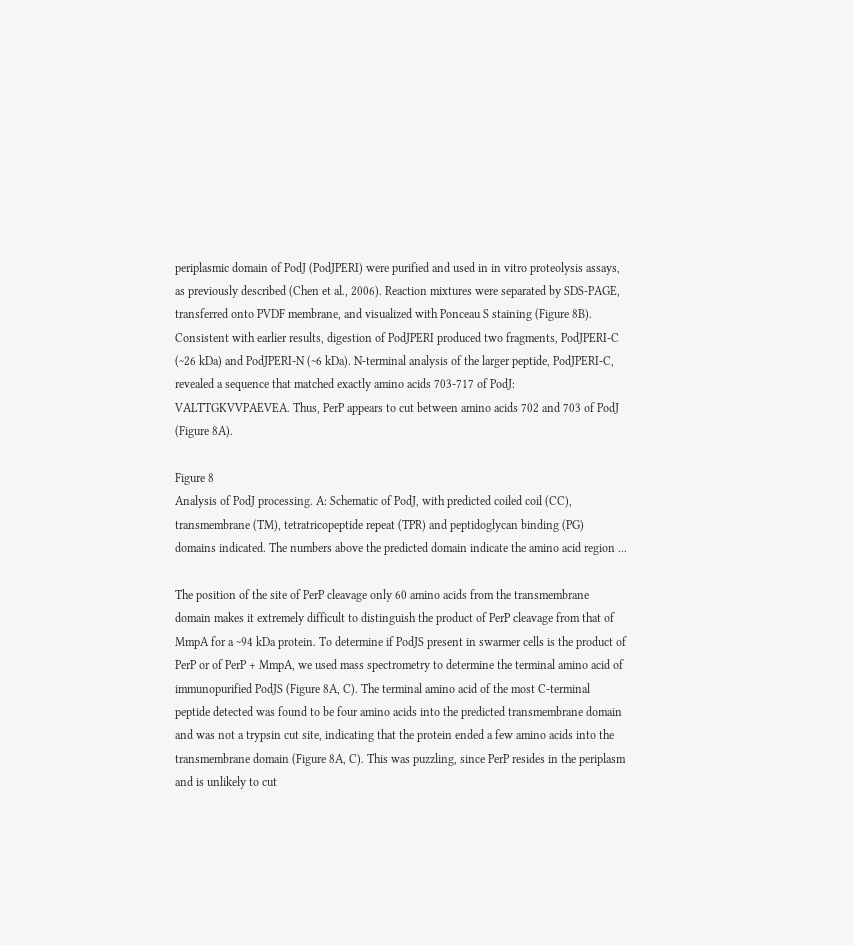periplasmic domain of PodJ (PodJPERI) were purified and used in in vitro proteolysis assays, as previously described (Chen et al., 2006). Reaction mixtures were separated by SDS-PAGE, transferred onto PVDF membrane, and visualized with Ponceau S staining (Figure 8B). Consistent with earlier results, digestion of PodJPERI produced two fragments, PodJPERI-C (~26 kDa) and PodJPERI-N (~6 kDa). N-terminal analysis of the larger peptide, PodJPERI-C, revealed a sequence that matched exactly amino acids 703-717 of PodJ: VALTTGKVVPAEVEA. Thus, PerP appears to cut between amino acids 702 and 703 of PodJ (Figure 8A).

Figure 8
Analysis of PodJ processing. A: Schematic of PodJ, with predicted coiled coil (CC), transmembrane (TM), tetratricopeptide repeat (TPR) and peptidoglycan binding (PG) domains indicated. The numbers above the predicted domain indicate the amino acid region ...

The position of the site of PerP cleavage only 60 amino acids from the transmembrane domain makes it extremely difficult to distinguish the product of PerP cleavage from that of MmpA for a ~94 kDa protein. To determine if PodJS present in swarmer cells is the product of PerP or of PerP + MmpA, we used mass spectrometry to determine the terminal amino acid of immunopurified PodJS (Figure 8A, C). The terminal amino acid of the most C-terminal peptide detected was found to be four amino acids into the predicted transmembrane domain and was not a trypsin cut site, indicating that the protein ended a few amino acids into the transmembrane domain (Figure 8A, C). This was puzzling, since PerP resides in the periplasm and is unlikely to cut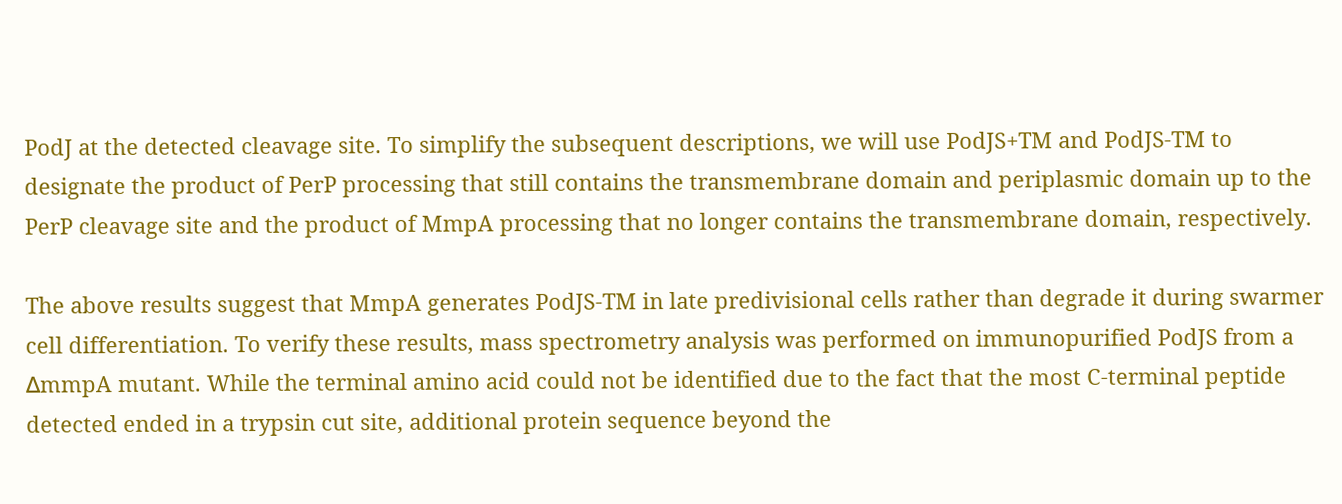PodJ at the detected cleavage site. To simplify the subsequent descriptions, we will use PodJS+TM and PodJS-TM to designate the product of PerP processing that still contains the transmembrane domain and periplasmic domain up to the PerP cleavage site and the product of MmpA processing that no longer contains the transmembrane domain, respectively.

The above results suggest that MmpA generates PodJS-TM in late predivisional cells rather than degrade it during swarmer cell differentiation. To verify these results, mass spectrometry analysis was performed on immunopurified PodJS from a ΔmmpA mutant. While the terminal amino acid could not be identified due to the fact that the most C-terminal peptide detected ended in a trypsin cut site, additional protein sequence beyond the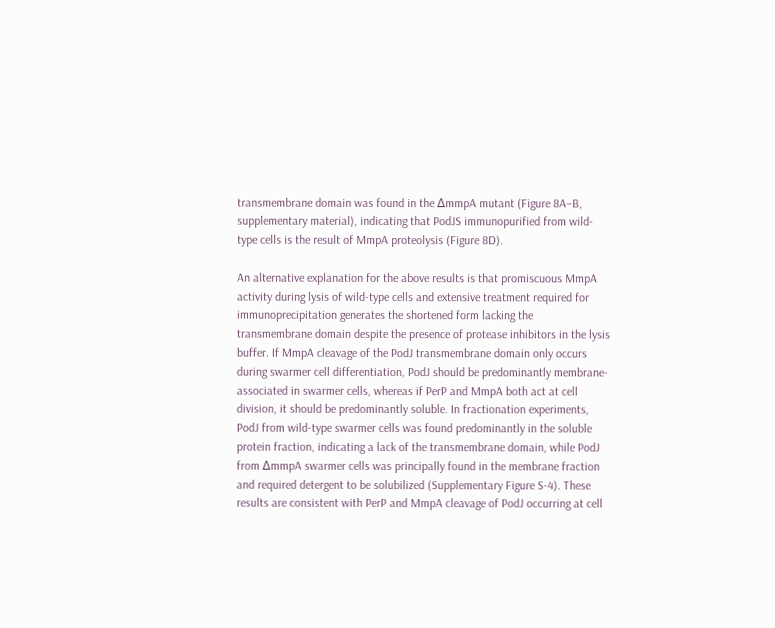transmembrane domain was found in the ΔmmpA mutant (Figure 8A–B, supplementary material), indicating that PodJS immunopurified from wild-type cells is the result of MmpA proteolysis (Figure 8D).

An alternative explanation for the above results is that promiscuous MmpA activity during lysis of wild-type cells and extensive treatment required for immunoprecipitation generates the shortened form lacking the transmembrane domain despite the presence of protease inhibitors in the lysis buffer. If MmpA cleavage of the PodJ transmembrane domain only occurs during swarmer cell differentiation, PodJ should be predominantly membrane-associated in swarmer cells, whereas if PerP and MmpA both act at cell division, it should be predominantly soluble. In fractionation experiments, PodJ from wild-type swarmer cells was found predominantly in the soluble protein fraction, indicating a lack of the transmembrane domain, while PodJ from ΔmmpA swarmer cells was principally found in the membrane fraction and required detergent to be solubilized (Supplementary Figure S-4). These results are consistent with PerP and MmpA cleavage of PodJ occurring at cell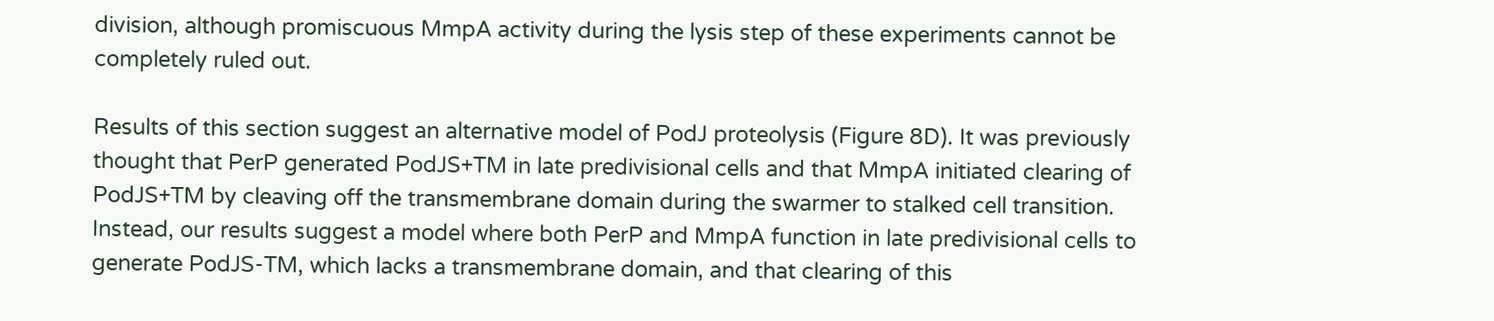division, although promiscuous MmpA activity during the lysis step of these experiments cannot be completely ruled out.

Results of this section suggest an alternative model of PodJ proteolysis (Figure 8D). It was previously thought that PerP generated PodJS+TM in late predivisional cells and that MmpA initiated clearing of PodJS+TM by cleaving off the transmembrane domain during the swarmer to stalked cell transition. Instead, our results suggest a model where both PerP and MmpA function in late predivisional cells to generate PodJS-TM, which lacks a transmembrane domain, and that clearing of this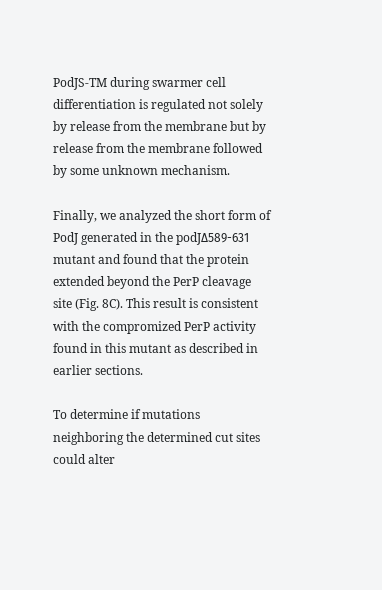PodJS-TM during swarmer cell differentiation is regulated not solely by release from the membrane but by release from the membrane followed by some unknown mechanism.

Finally, we analyzed the short form of PodJ generated in the podJΔ589-631 mutant and found that the protein extended beyond the PerP cleavage site (Fig. 8C). This result is consistent with the compromized PerP activity found in this mutant as described in earlier sections.

To determine if mutations neighboring the determined cut sites could alter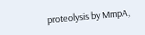proteolysis by MmpA,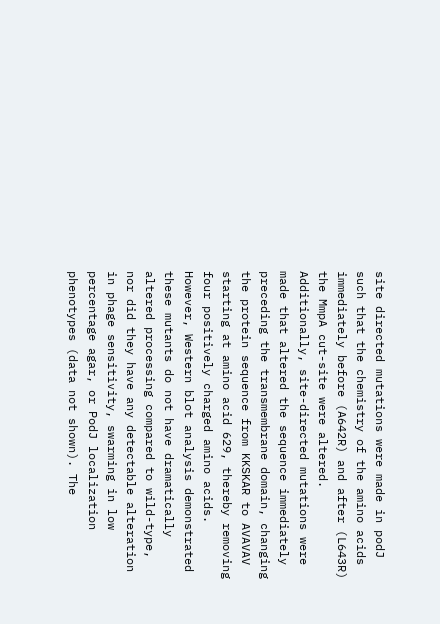site directed mutations were made in podJ such that the chemistry of the amino acids immediately before (A642R) and after (L643R) the MmpA cut-site were altered. Additionally, site-directed mutations were made that altered the sequence immediately preceding the transmembrane domain, changing the protein sequence from KKSKAR to AVAVAV starting at amino acid 629, thereby removing four positively charged amino acids. However, Western blot analysis demonstrated these mutants do not have dramatically altered processing compared to wild-type, nor did they have any detectable alteration in phage sensitivity, swarming in low percentage agar, or PodJ localization phenotypes (data not shown). The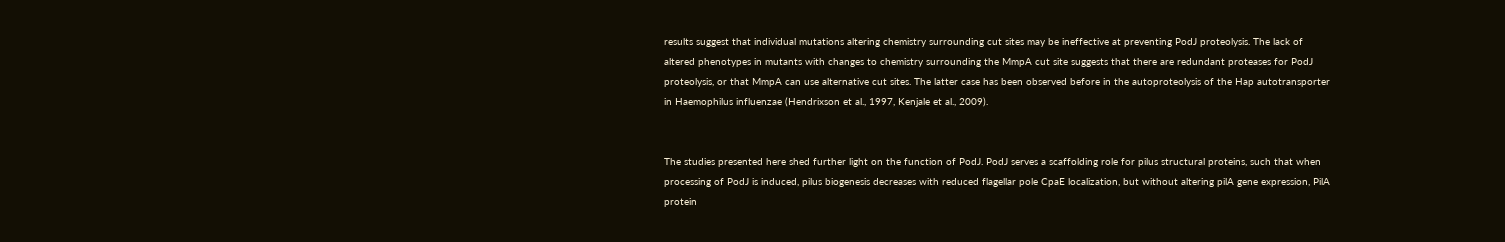results suggest that individual mutations altering chemistry surrounding cut sites may be ineffective at preventing PodJ proteolysis. The lack of altered phenotypes in mutants with changes to chemistry surrounding the MmpA cut site suggests that there are redundant proteases for PodJ proteolysis, or that MmpA can use alternative cut sites. The latter case has been observed before in the autoproteolysis of the Hap autotransporter in Haemophilus influenzae (Hendrixson et al., 1997, Kenjale et al., 2009).


The studies presented here shed further light on the function of PodJ. PodJ serves a scaffolding role for pilus structural proteins, such that when processing of PodJ is induced, pilus biogenesis decreases with reduced flagellar pole CpaE localization, but without altering pilA gene expression, PilA protein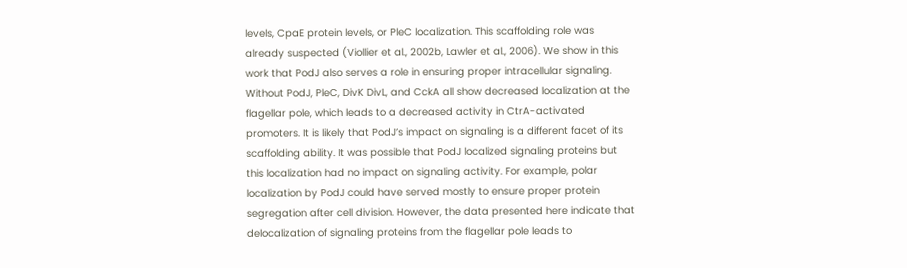levels, CpaE protein levels, or PleC localization. This scaffolding role was already suspected (Viollier et al., 2002b, Lawler et al., 2006). We show in this work that PodJ also serves a role in ensuring proper intracellular signaling. Without PodJ, PleC, DivK DivL, and CckA all show decreased localization at the flagellar pole, which leads to a decreased activity in CtrA-activated promoters. It is likely that PodJ’s impact on signaling is a different facet of its scaffolding ability. It was possible that PodJ localized signaling proteins but this localization had no impact on signaling activity. For example, polar localization by PodJ could have served mostly to ensure proper protein segregation after cell division. However, the data presented here indicate that delocalization of signaling proteins from the flagellar pole leads to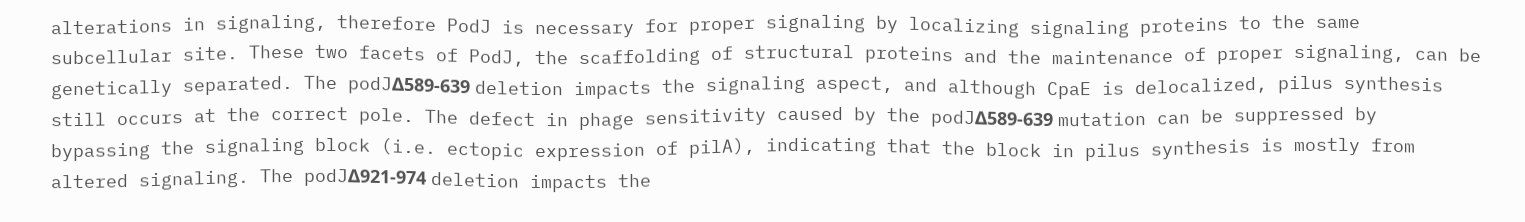alterations in signaling, therefore PodJ is necessary for proper signaling by localizing signaling proteins to the same subcellular site. These two facets of PodJ, the scaffolding of structural proteins and the maintenance of proper signaling, can be genetically separated. The podJΔ589-639 deletion impacts the signaling aspect, and although CpaE is delocalized, pilus synthesis still occurs at the correct pole. The defect in phage sensitivity caused by the podJΔ589-639 mutation can be suppressed by bypassing the signaling block (i.e. ectopic expression of pilA), indicating that the block in pilus synthesis is mostly from altered signaling. The podJΔ921-974 deletion impacts the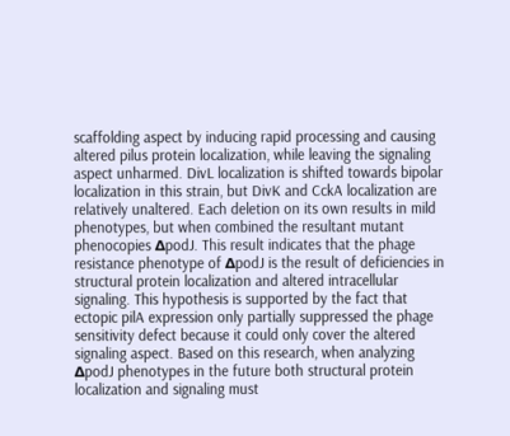scaffolding aspect by inducing rapid processing and causing altered pilus protein localization, while leaving the signaling aspect unharmed. DivL localization is shifted towards bipolar localization in this strain, but DivK and CckA localization are relatively unaltered. Each deletion on its own results in mild phenotypes, but when combined the resultant mutant phenocopies ΔpodJ. This result indicates that the phage resistance phenotype of ΔpodJ is the result of deficiencies in structural protein localization and altered intracellular signaling. This hypothesis is supported by the fact that ectopic pilA expression only partially suppressed the phage sensitivity defect because it could only cover the altered signaling aspect. Based on this research, when analyzing ΔpodJ phenotypes in the future both structural protein localization and signaling must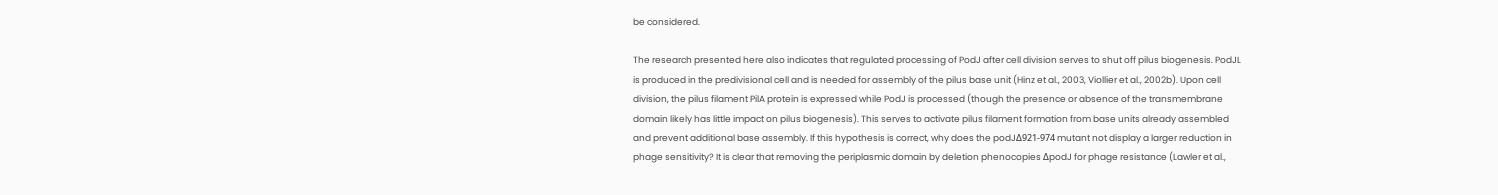be considered.

The research presented here also indicates that regulated processing of PodJ after cell division serves to shut off pilus biogenesis. PodJL is produced in the predivisional cell and is needed for assembly of the pilus base unit (Hinz et al., 2003, Viollier et al., 2002b). Upon cell division, the pilus filament PilA protein is expressed while PodJ is processed (though the presence or absence of the transmembrane domain likely has little impact on pilus biogenesis). This serves to activate pilus filament formation from base units already assembled and prevent additional base assembly. If this hypothesis is correct, why does the podJΔ921-974 mutant not display a larger reduction in phage sensitivity? It is clear that removing the periplasmic domain by deletion phenocopies ΔpodJ for phage resistance (Lawler et al.,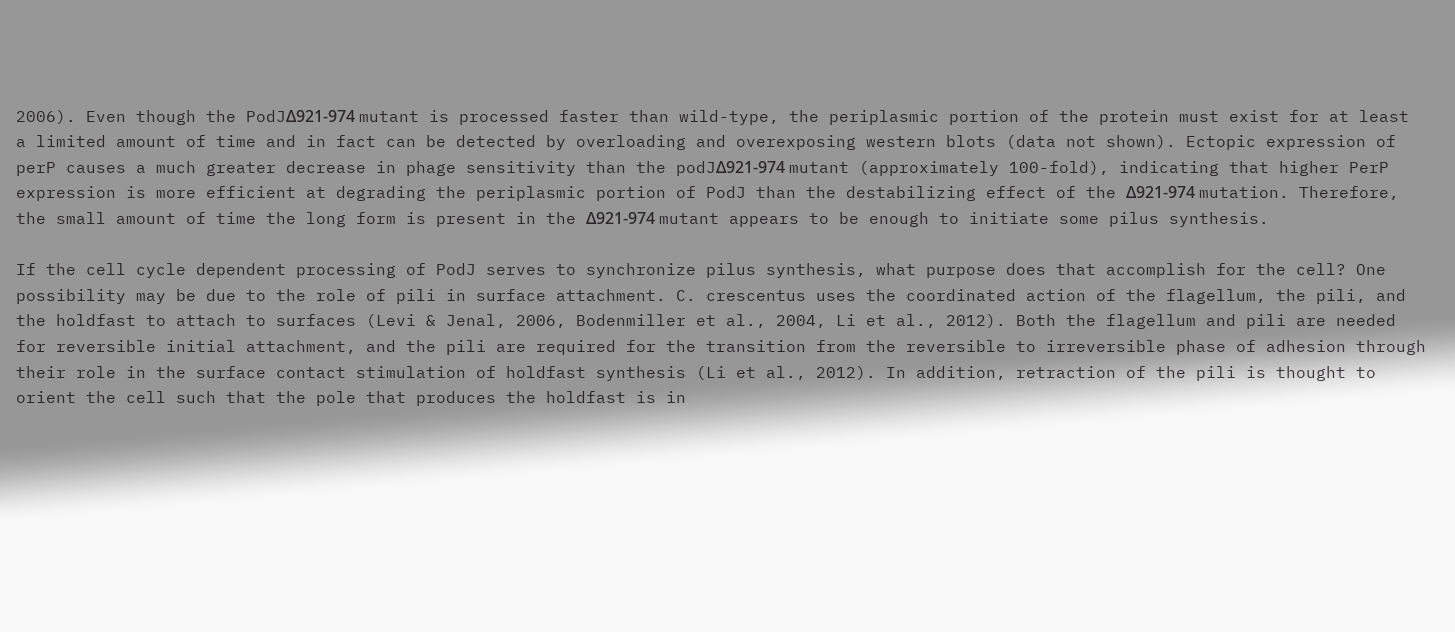2006). Even though the PodJΔ921-974 mutant is processed faster than wild-type, the periplasmic portion of the protein must exist for at least a limited amount of time and in fact can be detected by overloading and overexposing western blots (data not shown). Ectopic expression of perP causes a much greater decrease in phage sensitivity than the podJΔ921-974 mutant (approximately 100-fold), indicating that higher PerP expression is more efficient at degrading the periplasmic portion of PodJ than the destabilizing effect of the Δ921-974 mutation. Therefore, the small amount of time the long form is present in the Δ921-974 mutant appears to be enough to initiate some pilus synthesis.

If the cell cycle dependent processing of PodJ serves to synchronize pilus synthesis, what purpose does that accomplish for the cell? One possibility may be due to the role of pili in surface attachment. C. crescentus uses the coordinated action of the flagellum, the pili, and the holdfast to attach to surfaces (Levi & Jenal, 2006, Bodenmiller et al., 2004, Li et al., 2012). Both the flagellum and pili are needed for reversible initial attachment, and the pili are required for the transition from the reversible to irreversible phase of adhesion through their role in the surface contact stimulation of holdfast synthesis (Li et al., 2012). In addition, retraction of the pili is thought to orient the cell such that the pole that produces the holdfast is in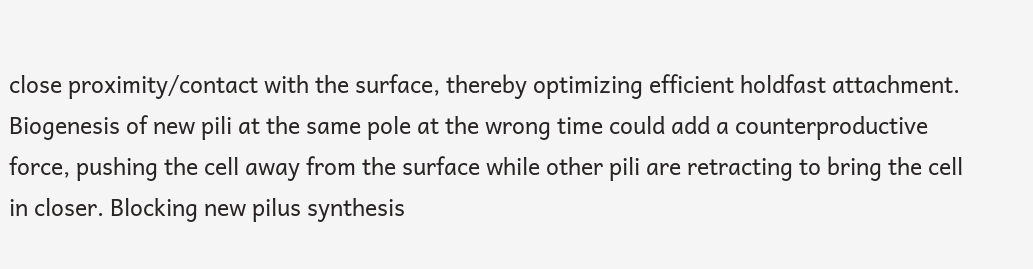close proximity/contact with the surface, thereby optimizing efficient holdfast attachment. Biogenesis of new pili at the same pole at the wrong time could add a counterproductive force, pushing the cell away from the surface while other pili are retracting to bring the cell in closer. Blocking new pilus synthesis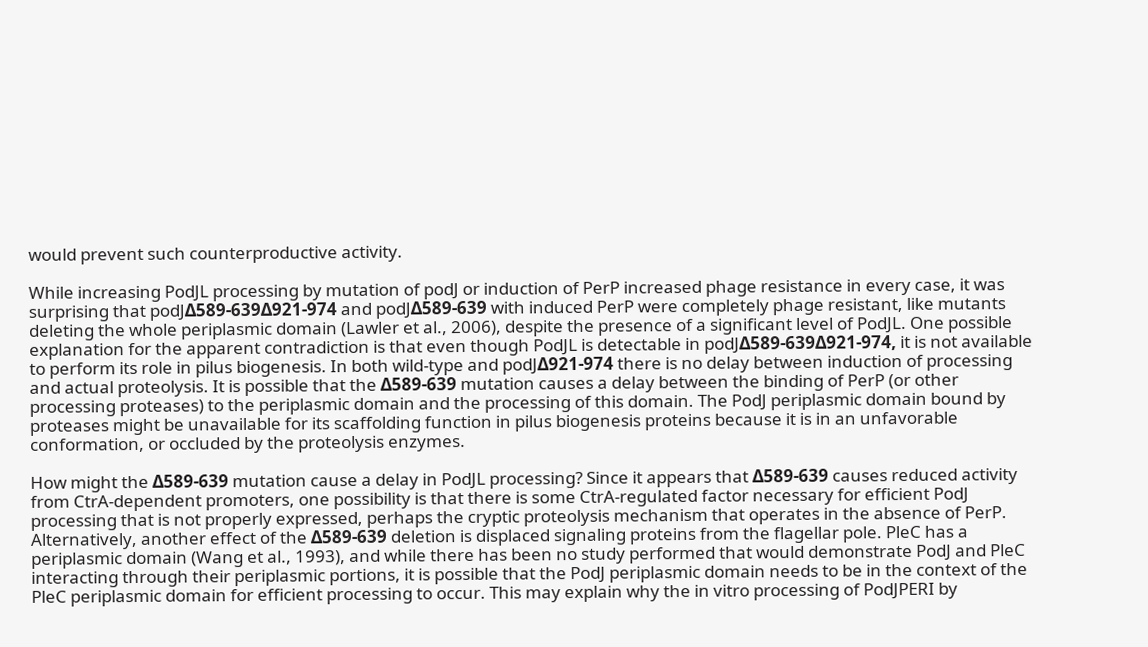would prevent such counterproductive activity.

While increasing PodJL processing by mutation of podJ or induction of PerP increased phage resistance in every case, it was surprising that podJΔ589-639Δ921-974 and podJΔ589-639 with induced PerP were completely phage resistant, like mutants deleting the whole periplasmic domain (Lawler et al., 2006), despite the presence of a significant level of PodJL. One possible explanation for the apparent contradiction is that even though PodJL is detectable in podJΔ589-639Δ921-974, it is not available to perform its role in pilus biogenesis. In both wild-type and podJΔ921-974 there is no delay between induction of processing and actual proteolysis. It is possible that the Δ589-639 mutation causes a delay between the binding of PerP (or other processing proteases) to the periplasmic domain and the processing of this domain. The PodJ periplasmic domain bound by proteases might be unavailable for its scaffolding function in pilus biogenesis proteins because it is in an unfavorable conformation, or occluded by the proteolysis enzymes.

How might the Δ589-639 mutation cause a delay in PodJL processing? Since it appears that Δ589-639 causes reduced activity from CtrA-dependent promoters, one possibility is that there is some CtrA-regulated factor necessary for efficient PodJ processing that is not properly expressed, perhaps the cryptic proteolysis mechanism that operates in the absence of PerP. Alternatively, another effect of the Δ589-639 deletion is displaced signaling proteins from the flagellar pole. PleC has a periplasmic domain (Wang et al., 1993), and while there has been no study performed that would demonstrate PodJ and PleC interacting through their periplasmic portions, it is possible that the PodJ periplasmic domain needs to be in the context of the PleC periplasmic domain for efficient processing to occur. This may explain why the in vitro processing of PodJPERI by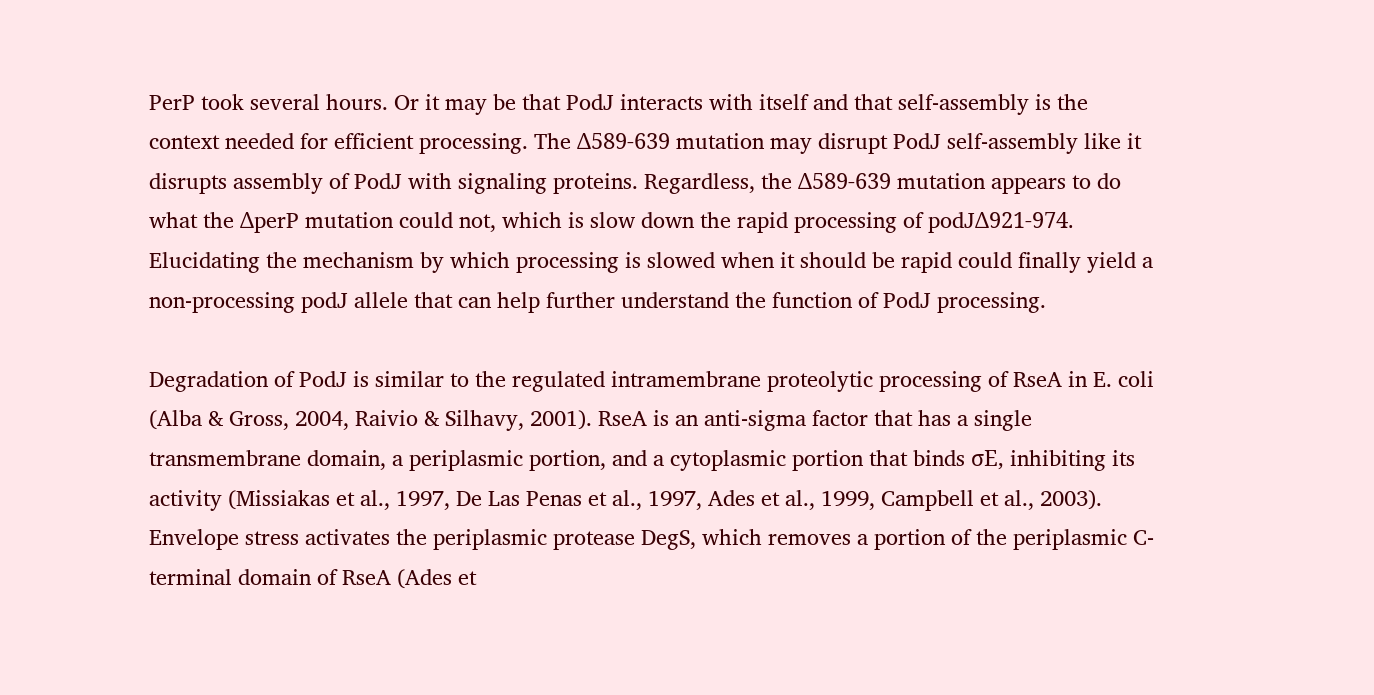PerP took several hours. Or it may be that PodJ interacts with itself and that self-assembly is the context needed for efficient processing. The Δ589-639 mutation may disrupt PodJ self-assembly like it disrupts assembly of PodJ with signaling proteins. Regardless, the Δ589-639 mutation appears to do what the ΔperP mutation could not, which is slow down the rapid processing of podJΔ921-974. Elucidating the mechanism by which processing is slowed when it should be rapid could finally yield a non-processing podJ allele that can help further understand the function of PodJ processing.

Degradation of PodJ is similar to the regulated intramembrane proteolytic processing of RseA in E. coli (Alba & Gross, 2004, Raivio & Silhavy, 2001). RseA is an anti-sigma factor that has a single transmembrane domain, a periplasmic portion, and a cytoplasmic portion that binds σE, inhibiting its activity (Missiakas et al., 1997, De Las Penas et al., 1997, Ades et al., 1999, Campbell et al., 2003). Envelope stress activates the periplasmic protease DegS, which removes a portion of the periplasmic C-terminal domain of RseA (Ades et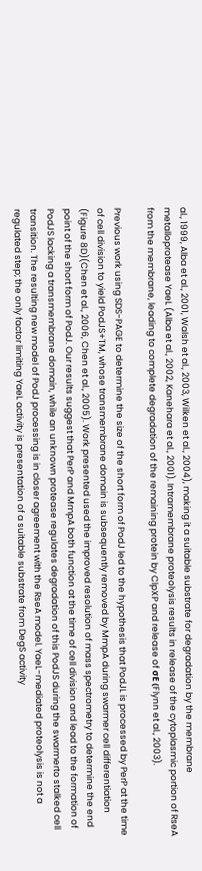al., 1999, Alba et al., 2001, Walsh et al., 2003, Wilken et al., 2004), making it a suitable substrate for degradation by the membrane metalloprotease YaeL (Alba et al., 2002, Kanehara et al., 2001). Intramembrane proteolysis results in release of the cytoplasmic portion of RseA from the membrane, leading to complete degradation of the remaining protein by ClpXP and release of σE (Flynn et al., 2003).

Previous work using SDS-PAGE to determine the size of the short form of PodJ led to the hypothesis that PodJL is processed by PerP at the time of cell division to yield PodJS+TM, whose transmembrane domain is subsequently removed by MmpA during swarmer cell differentiation (Figure 8D)(Chen et al., 2006, Chen et al., 2005). Work presented used the improved resolution of mass spectrometry to determine the end point of the short form of PodJ. Our results suggest that PerP and MmpA both function at the time of cell division and lead to the formation of PodJS lacking a transmembrane domain, while an unknown protease regulates degradation of this PodJS during the swarmerto stalked cell transition. The resulting new model of PodJ processing is in closer agreement with the RseA model. YaeL-mediated proteolysis is not a regulated step; the only factor limiting YaeL activity is presentation of a suitable substrate from DegS activity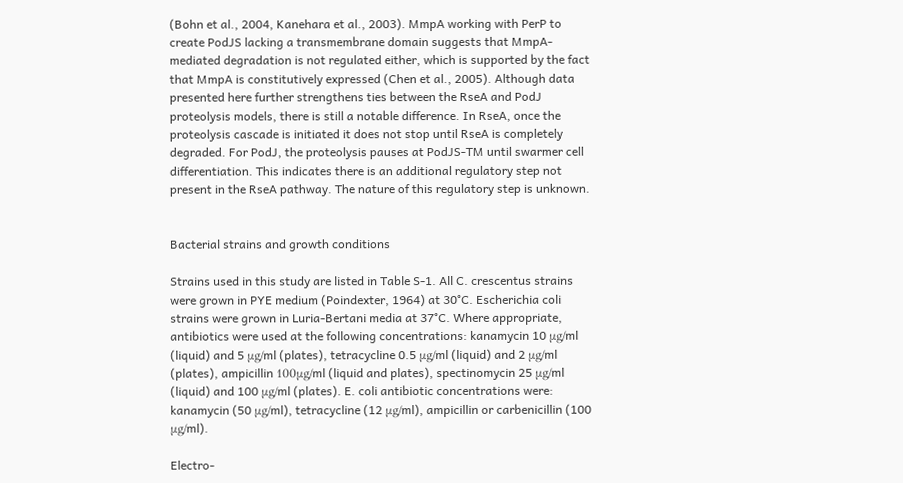(Bohn et al., 2004, Kanehara et al., 2003). MmpA working with PerP to create PodJS lacking a transmembrane domain suggests that MmpA-mediated degradation is not regulated either, which is supported by the fact that MmpA is constitutively expressed (Chen et al., 2005). Although data presented here further strengthens ties between the RseA and PodJ proteolysis models, there is still a notable difference. In RseA, once the proteolysis cascade is initiated it does not stop until RseA is completely degraded. For PodJ, the proteolysis pauses at PodJS-TM until swarmer cell differentiation. This indicates there is an additional regulatory step not present in the RseA pathway. The nature of this regulatory step is unknown.


Bacterial strains and growth conditions

Strains used in this study are listed in Table S-1. All C. crescentus strains were grown in PYE medium (Poindexter, 1964) at 30°C. Escherichia coli strains were grown in Luria-Bertani media at 37°C. Where appropriate, antibiotics were used at the following concentrations: kanamycin 10 μg/ml (liquid) and 5 μg/ml (plates), tetracycline 0.5 μg/ml (liquid) and 2 μg/ml (plates), ampicillin 100μg/ml (liquid and plates), spectinomycin 25 μg/ml (liquid) and 100 μg/ml (plates). E. coli antibiotic concentrations were: kanamycin (50 μg/ml), tetracycline (12 μg/ml), ampicillin or carbenicillin (100 μg/ml).

Electro-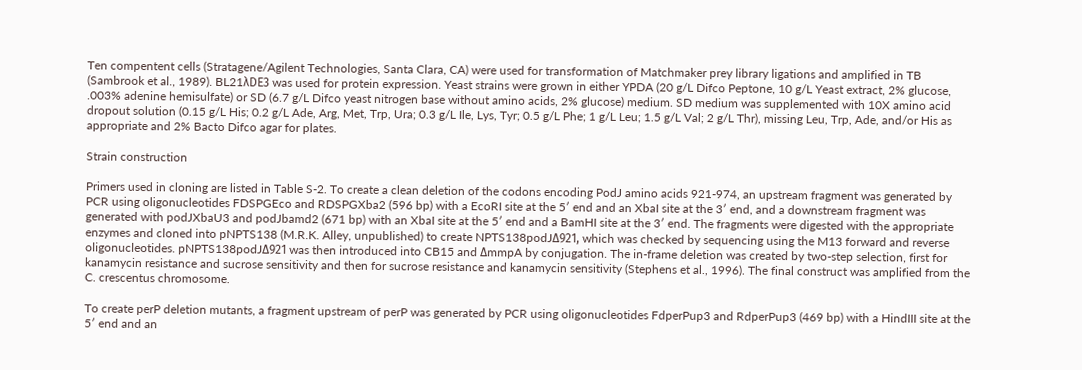Ten compentent cells (Stratagene/Agilent Technologies, Santa Clara, CA) were used for transformation of Matchmaker prey library ligations and amplified in TB (Sambrook et al., 1989). BL21λDE3 was used for protein expression. Yeast strains were grown in either YPDA (20 g/L Difco Peptone, 10 g/L Yeast extract, 2% glucose, .003% adenine hemisulfate) or SD (6.7 g/L Difco yeast nitrogen base without amino acids, 2% glucose) medium. SD medium was supplemented with 10X amino acid dropout solution (0.15 g/L His; 0.2 g/L Ade, Arg, Met, Trp, Ura; 0.3 g/L Ile, Lys, Tyr; 0.5 g/L Phe; 1 g/L Leu; 1.5 g/L Val; 2 g/L Thr), missing Leu, Trp, Ade, and/or His as appropriate and 2% Bacto Difco agar for plates.

Strain construction

Primers used in cloning are listed in Table S-2. To create a clean deletion of the codons encoding PodJ amino acids 921-974, an upstream fragment was generated by PCR using oligonucleotides FDSPGEco and RDSPGXba2 (596 bp) with a EcoRI site at the 5′ end and an XbaI site at the 3′ end, and a downstream fragment was generated with podJXbaU3 and podJbamd2 (671 bp) with an XbaI site at the 5′ end and a BamHI site at the 3′ end. The fragments were digested with the appropriate enzymes and cloned into pNPTS138 (M.R.K. Alley, unpublished) to create NPTS138podJΔ921, which was checked by sequencing using the M13 forward and reverse oligonucleotides. pNPTS138podJΔ921 was then introduced into CB15 and ΔmmpA by conjugation. The in-frame deletion was created by two-step selection, first for kanamycin resistance and sucrose sensitivity and then for sucrose resistance and kanamycin sensitivity (Stephens et al., 1996). The final construct was amplified from the C. crescentus chromosome.

To create perP deletion mutants, a fragment upstream of perP was generated by PCR using oligonucleotides FdperPup3 and RdperPup3 (469 bp) with a HindIII site at the 5′ end and an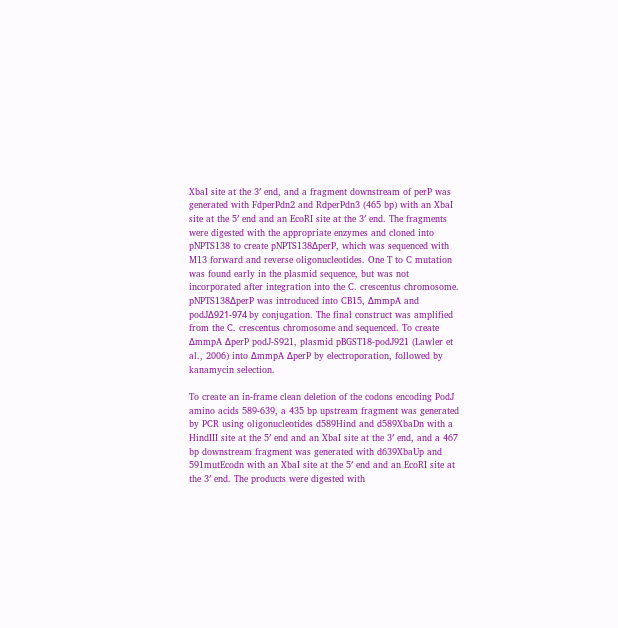XbaI site at the 3′ end, and a fragment downstream of perP was generated with FdperPdn2 and RdperPdn3 (465 bp) with an XbaI site at the 5′ end and an EcoRI site at the 3′ end. The fragments were digested with the appropriate enzymes and cloned into pNPTS138 to create pNPTS138ΔperP, which was sequenced with M13 forward and reverse oligonucleotides. One T to C mutation was found early in the plasmid sequence, but was not incorporated after integration into the C. crescentus chromosome. pNPTS138ΔperP was introduced into CB15, ΔmmpA and podJΔ921-974 by conjugation. The final construct was amplified from the C. crescentus chromosome and sequenced. To create ΔmmpA ΔperP podJ-S921, plasmid pBGST18-podJ921 (Lawler et al., 2006) into ΔmmpA ΔperP by electroporation, followed by kanamycin selection.

To create an in-frame clean deletion of the codons encoding PodJ amino acids 589-639, a 435 bp upstream fragment was generated by PCR using oligonucleotides d589Hind and d589XbaDn with a HindIII site at the 5′ end and an XbaI site at the 3′ end, and a 467 bp downstream fragment was generated with d639XbaUp and 591mutEcodn with an XbaI site at the 5′ end and an EcoRI site at the 3′ end. The products were digested with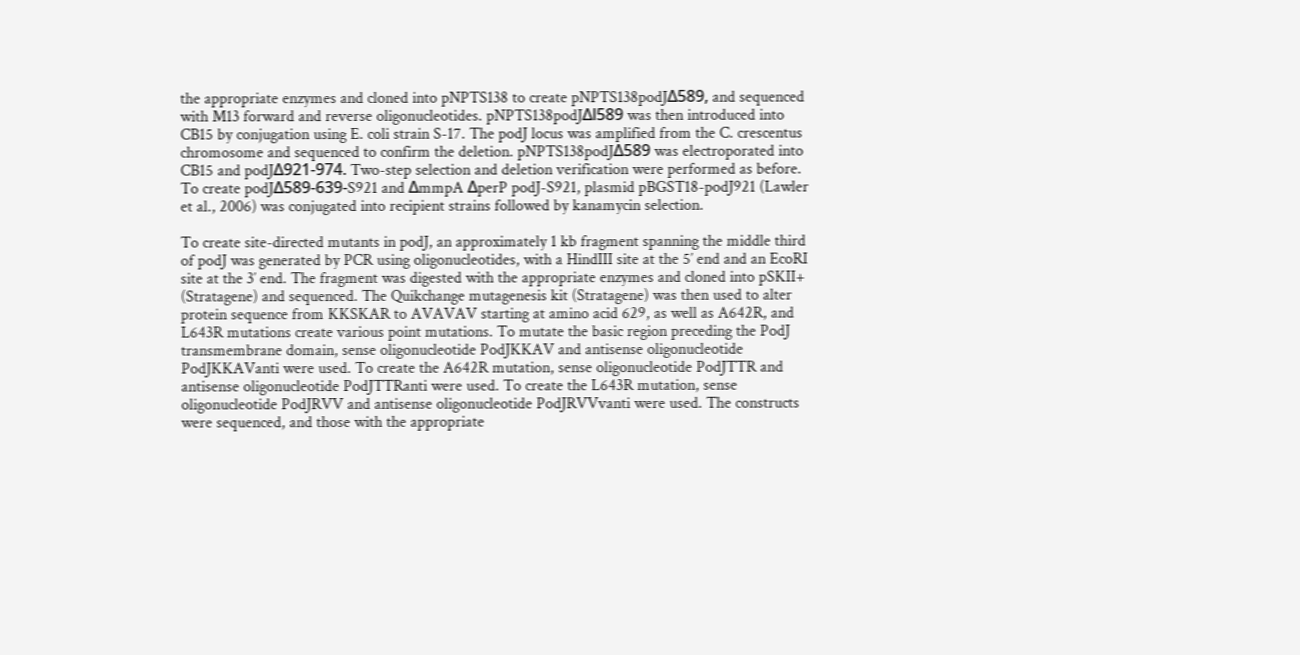the appropriate enzymes and cloned into pNPTS138 to create pNPTS138podJΔ589, and sequenced with M13 forward and reverse oligonucleotides. pNPTS138podJΔl589 was then introduced into CB15 by conjugation using E. coli strain S-17. The podJ locus was amplified from the C. crescentus chromosome and sequenced to confirm the deletion. pNPTS138podJΔ589 was electroporated into CB15 and podJΔ921-974. Two-step selection and deletion verification were performed as before. To create podJΔ589-639-S921 and ΔmmpA ΔperP podJ-S921, plasmid pBGST18-podJ921 (Lawler et al., 2006) was conjugated into recipient strains followed by kanamycin selection.

To create site-directed mutants in podJ, an approximately 1 kb fragment spanning the middle third of podJ was generated by PCR using oligonucleotides, with a HindIII site at the 5′ end and an EcoRI site at the 3′ end. The fragment was digested with the appropriate enzymes and cloned into pSKII+ (Stratagene) and sequenced. The Quikchange mutagenesis kit (Stratagene) was then used to alter protein sequence from KKSKAR to AVAVAV starting at amino acid 629, as well as A642R, and L643R mutations create various point mutations. To mutate the basic region preceding the PodJ transmembrane domain, sense oligonucleotide PodJKKAV and antisense oligonucleotide PodJKKAVanti were used. To create the A642R mutation, sense oligonucleotide PodJTTR and antisense oligonucleotide PodJTTRanti were used. To create the L643R mutation, sense oligonucleotide PodJRVV and antisense oligonucleotide PodJRVVvanti were used. The constructs were sequenced, and those with the appropriate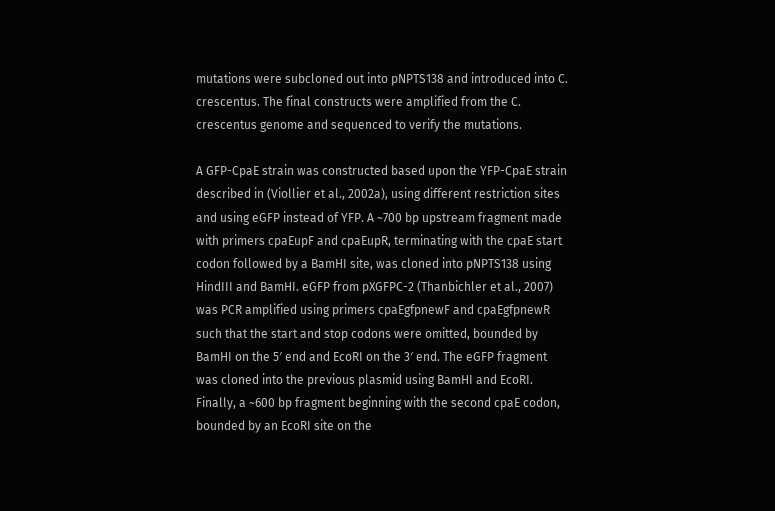mutations were subcloned out into pNPTS138 and introduced into C. crescentus. The final constructs were amplified from the C. crescentus genome and sequenced to verify the mutations.

A GFP-CpaE strain was constructed based upon the YFP-CpaE strain described in (Viollier et al., 2002a), using different restriction sites and using eGFP instead of YFP. A ~700 bp upstream fragment made with primers cpaEupF and cpaEupR, terminating with the cpaE start codon followed by a BamHI site, was cloned into pNPTS138 using HindIII and BamHI. eGFP from pXGFPC-2 (Thanbichler et al., 2007) was PCR amplified using primers cpaEgfpnewF and cpaEgfpnewR such that the start and stop codons were omitted, bounded by BamHI on the 5′ end and EcoRI on the 3′ end. The eGFP fragment was cloned into the previous plasmid using BamHI and EcoRI. Finally, a ~600 bp fragment beginning with the second cpaE codon, bounded by an EcoRI site on the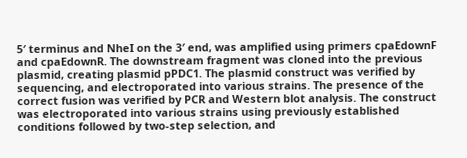5′ terminus and NheI on the 3′ end, was amplified using primers cpaEdownF and cpaEdownR. The downstream fragment was cloned into the previous plasmid, creating plasmid pPDC1. The plasmid construct was verified by sequencing, and electroporated into various strains. The presence of the correct fusion was verified by PCR and Western blot analysis. The construct was electroporated into various strains using previously established conditions followed by two-step selection, and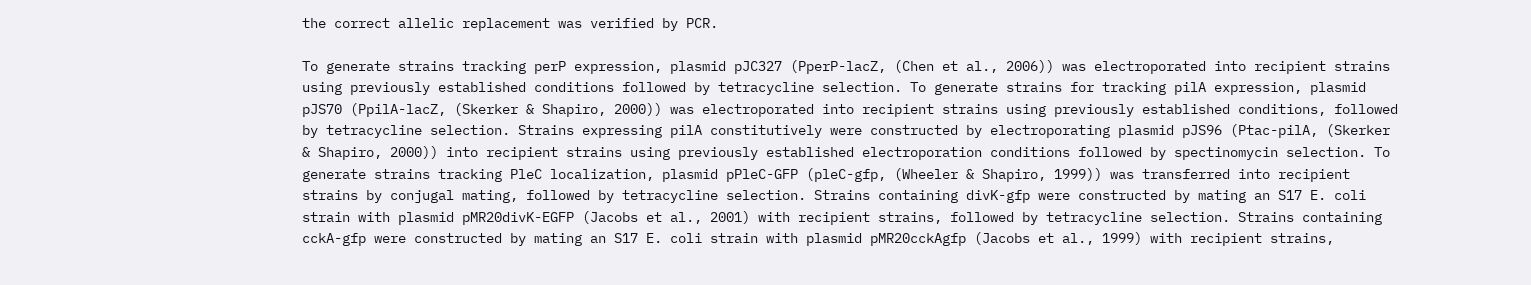the correct allelic replacement was verified by PCR.

To generate strains tracking perP expression, plasmid pJC327 (PperP-lacZ, (Chen et al., 2006)) was electroporated into recipient strains using previously established conditions followed by tetracycline selection. To generate strains for tracking pilA expression, plasmid pJS70 (PpilA-lacZ, (Skerker & Shapiro, 2000)) was electroporated into recipient strains using previously established conditions, followed by tetracycline selection. Strains expressing pilA constitutively were constructed by electroporating plasmid pJS96 (Ptac-pilA, (Skerker & Shapiro, 2000)) into recipient strains using previously established electroporation conditions followed by spectinomycin selection. To generate strains tracking PleC localization, plasmid pPleC-GFP (pleC-gfp, (Wheeler & Shapiro, 1999)) was transferred into recipient strains by conjugal mating, followed by tetracycline selection. Strains containing divK-gfp were constructed by mating an S17 E. coli strain with plasmid pMR20divK-EGFP (Jacobs et al., 2001) with recipient strains, followed by tetracycline selection. Strains containing cckA-gfp were constructed by mating an S17 E. coli strain with plasmid pMR20cckAgfp (Jacobs et al., 1999) with recipient strains,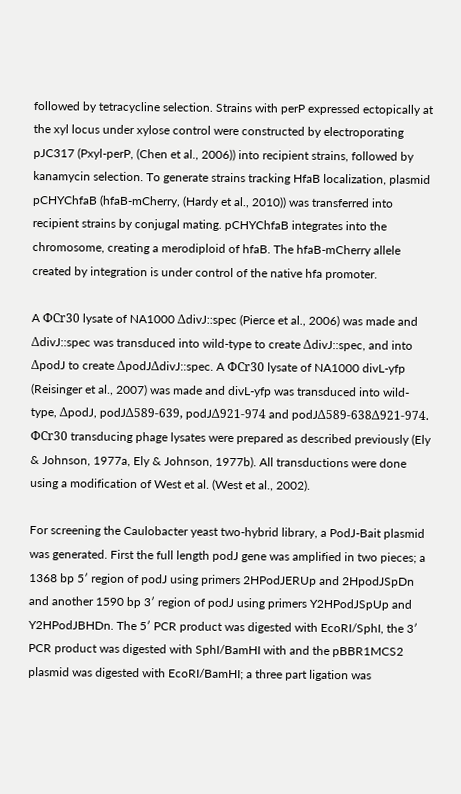followed by tetracycline selection. Strains with perP expressed ectopically at the xyl locus under xylose control were constructed by electroporating pJC317 (Pxyl-perP, (Chen et al., 2006)) into recipient strains, followed by kanamycin selection. To generate strains tracking HfaB localization, plasmid pCHYChfaB (hfaB-mCherry, (Hardy et al., 2010)) was transferred into recipient strains by conjugal mating. pCHYChfaB integrates into the chromosome, creating a merodiploid of hfaB. The hfaB-mCherry allele created by integration is under control of the native hfa promoter.

A ΦCr30 lysate of NA1000 ΔdivJ::spec (Pierce et al., 2006) was made and ΔdivJ::spec was transduced into wild-type to create ΔdivJ::spec, and into ΔpodJ to create ΔpodJΔdivJ::spec. A ΦCr30 lysate of NA1000 divL-yfp (Reisinger et al., 2007) was made and divL-yfp was transduced into wild-type, ΔpodJ, podJΔ589-639, podJΔ921-974 and podJΔ589-638Δ921-974. ΦCr30 transducing phage lysates were prepared as described previously (Ely & Johnson, 1977a, Ely & Johnson, 1977b). All transductions were done using a modification of West et al. (West et al., 2002).

For screening the Caulobacter yeast two-hybrid library, a PodJ-Bait plasmid was generated. First the full length podJ gene was amplified in two pieces; a 1368 bp 5′ region of podJ using primers 2HPodJERUp and 2HpodJSpDn and another 1590 bp 3′ region of podJ using primers Y2HPodJSpUp and Y2HPodJBHDn. The 5′ PCR product was digested with EcoRI/SphI, the 3′ PCR product was digested with SphI/BamHI with and the pBBR1MCS2 plasmid was digested with EcoRI/BamHI; a three part ligation was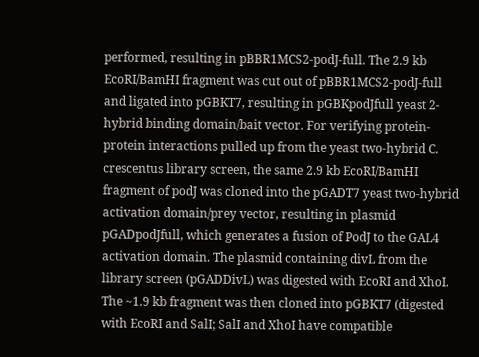performed, resulting in pBBR1MCS2-podJ-full. The 2.9 kb EcoRI/BamHI fragment was cut out of pBBR1MCS2-podJ-full and ligated into pGBKT7, resulting in pGBKpodJfull yeast 2-hybrid binding domain/bait vector. For verifying protein-protein interactions pulled up from the yeast two-hybrid C. crescentus library screen, the same 2.9 kb EcoRI/BamHI fragment of podJ was cloned into the pGADT7 yeast two-hybrid activation domain/prey vector, resulting in plasmid pGADpodJfull, which generates a fusion of PodJ to the GAL4 activation domain. The plasmid containing divL from the library screen (pGADDivL) was digested with EcoRI and XhoI. The ~1.9 kb fragment was then cloned into pGBKT7 (digested with EcoRI and SalI; SalI and XhoI have compatible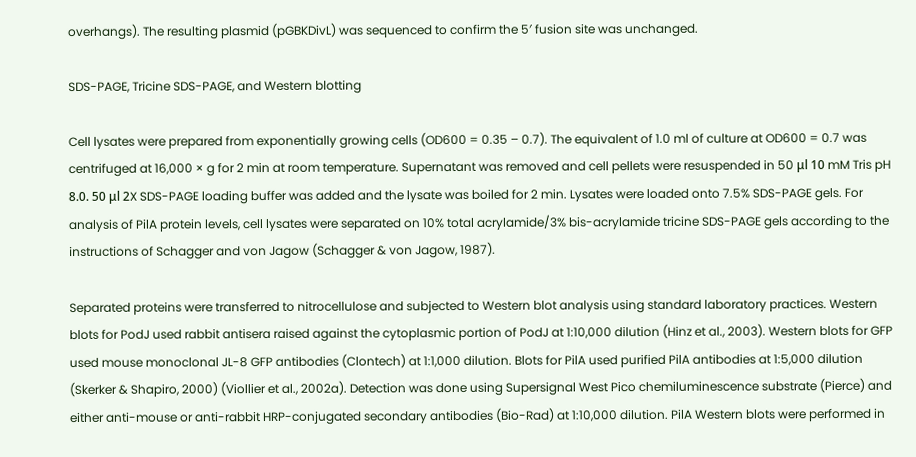overhangs). The resulting plasmid (pGBKDivL) was sequenced to confirm the 5′ fusion site was unchanged.

SDS-PAGE, Tricine SDS-PAGE, and Western blotting

Cell lysates were prepared from exponentially growing cells (OD600 = 0.35 – 0.7). The equivalent of 1.0 ml of culture at OD600 = 0.7 was centrifuged at 16,000 × g for 2 min at room temperature. Supernatant was removed and cell pellets were resuspended in 50 μl 10 mM Tris pH 8.0. 50 μl 2X SDS-PAGE loading buffer was added and the lysate was boiled for 2 min. Lysates were loaded onto 7.5% SDS-PAGE gels. For analysis of PilA protein levels, cell lysates were separated on 10% total acrylamide/3% bis-acrylamide tricine SDS-PAGE gels according to the instructions of Schagger and von Jagow (Schagger & von Jagow, 1987).

Separated proteins were transferred to nitrocellulose and subjected to Western blot analysis using standard laboratory practices. Western blots for PodJ used rabbit antisera raised against the cytoplasmic portion of PodJ at 1:10,000 dilution (Hinz et al., 2003). Western blots for GFP used mouse monoclonal JL-8 GFP antibodies (Clontech) at 1:1,000 dilution. Blots for PilA used purified PilA antibodies at 1:5,000 dilution (Skerker & Shapiro, 2000) (Viollier et al., 2002a). Detection was done using Supersignal West Pico chemiluminescence substrate (Pierce) and either anti-mouse or anti-rabbit HRP-conjugated secondary antibodies (Bio-Rad) at 1:10,000 dilution. PilA Western blots were performed in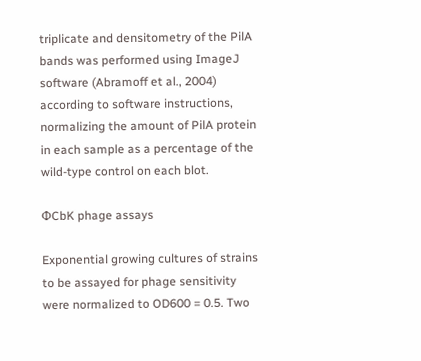triplicate and densitometry of the PilA bands was performed using ImageJ software (Abramoff et al., 2004) according to software instructions, normalizing the amount of PilA protein in each sample as a percentage of the wild-type control on each blot.

ΦCbK phage assays

Exponential growing cultures of strains to be assayed for phage sensitivity were normalized to OD600 = 0.5. Two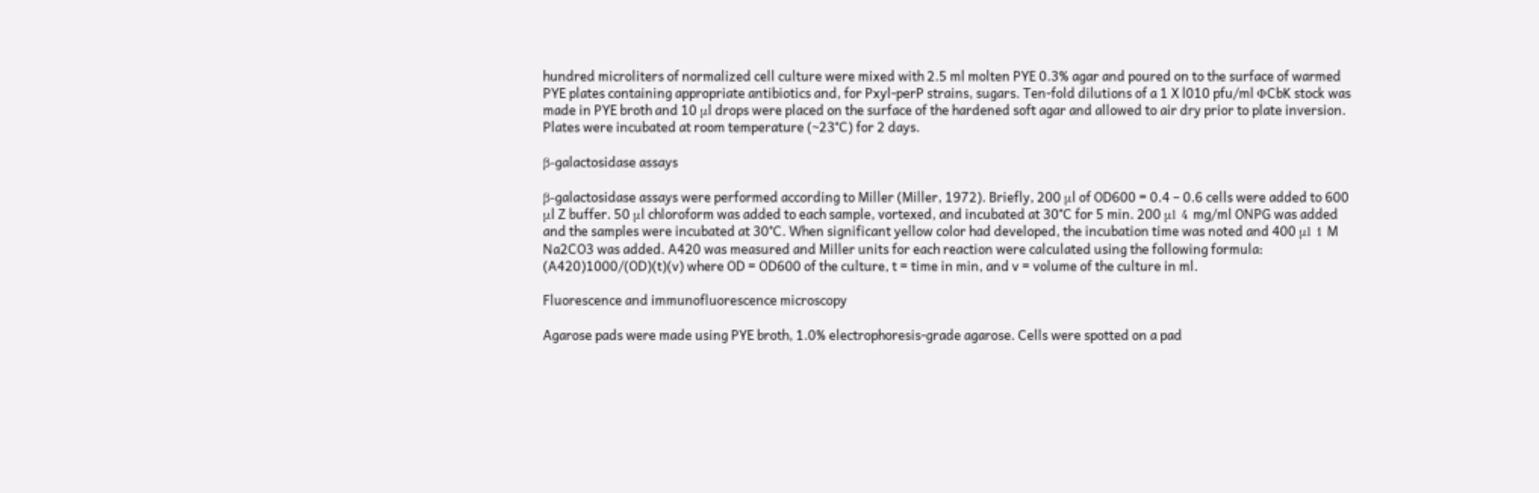hundred microliters of normalized cell culture were mixed with 2.5 ml molten PYE 0.3% agar and poured on to the surface of warmed PYE plates containing appropriate antibiotics and, for Pxyl-perP strains, sugars. Ten-fold dilutions of a 1 X l010 pfu/ml ΦCbK stock was made in PYE broth and 10 μl drops were placed on the surface of the hardened soft agar and allowed to air dry prior to plate inversion. Plates were incubated at room temperature (~23°C) for 2 days.

β-galactosidase assays

β-galactosidase assays were performed according to Miller (Miller, 1972). Briefly, 200 μl of OD600 = 0.4 – 0.6 cells were added to 600 μl Z buffer. 50 μl chloroform was added to each sample, vortexed, and incubated at 30°C for 5 min. 200 μl 4 mg/ml ONPG was added and the samples were incubated at 30°C. When significant yellow color had developed, the incubation time was noted and 400 μl 1 M Na2CO3 was added. A420 was measured and Miller units for each reaction were calculated using the following formula: (A420)1000/(OD)(t)(v) where OD = OD600 of the culture, t = time in min, and v = volume of the culture in ml.

Fluorescence and immunofluorescence microscopy

Agarose pads were made using PYE broth, 1.0% electrophoresis-grade agarose. Cells were spotted on a pad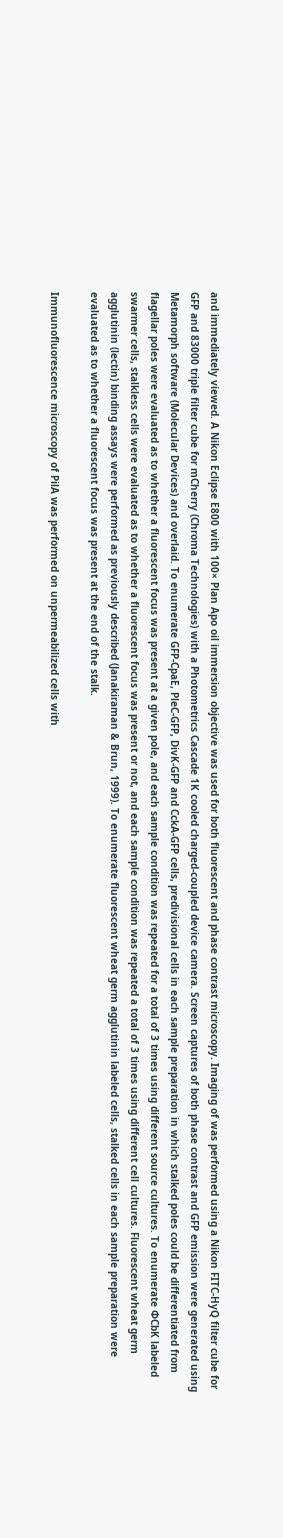and immediately viewed. A Nikon Eclipse E800 with 100× Plan Apo oil immersion objective was used for both fluorescent and phase contrast microscopy. Imaging of was performed using a Nikon FITC-HyQ filter cube for GFP and 83000 triple filter cube for mCherry (Chroma Technologies) with a Photometrics Cascade 1K cooled charged-coupled device camera. Screen captures of both phase contrast and GFP emission were generated using Metamorph software (Molecular Devices) and overlaid. To enumerate GFP-CpaE, PleC-GFP, DivK-GFP and CckA-GFP cells, predivisional cells in each sample preparation in which stalked poles could be differentiated from flagellar poles were evaluated as to whether a fluorescent focus was present at a given pole, and each sample condition was repeated for a total of 3 times using different source cultures. To enumerate ΦCbK labeled swarmer cells, stalkless cells were evaluated as to whether a fluorescent focus was present or not, and each sample condition was repeated a total of 3 times using different cell cultures. Fluorescent wheat germ agglutinin (lectin) binding assays were performed as previously described (Janakiraman & Brun, 1999). To enumerate fluorescent wheat germ agglutinin labeled cells, stalked cells in each sample preparation were evaluated as to whether a fluorescent focus was present at the end of the stalk.

Immunofluorescence microscopy of PilA was performed on unpermeabilized cells with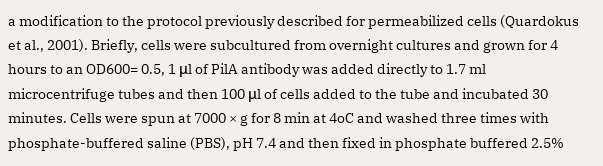a modification to the protocol previously described for permeabilized cells (Quardokus et al., 2001). Briefly, cells were subcultured from overnight cultures and grown for 4 hours to an OD600= 0.5, 1 μl of PilA antibody was added directly to 1.7 ml microcentrifuge tubes and then 100 μl of cells added to the tube and incubated 30 minutes. Cells were spun at 7000 × g for 8 min at 4oC and washed three times with phosphate-buffered saline (PBS), pH 7.4 and then fixed in phosphate buffered 2.5%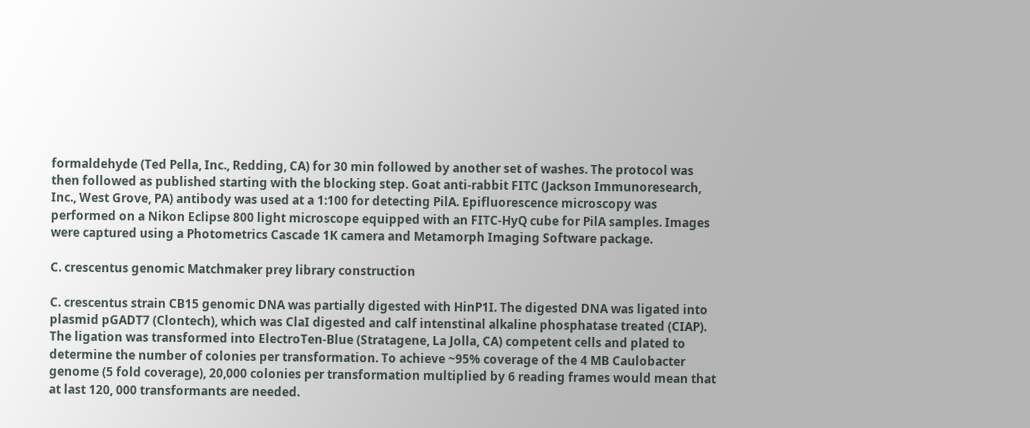formaldehyde (Ted Pella, Inc., Redding, CA) for 30 min followed by another set of washes. The protocol was then followed as published starting with the blocking step. Goat anti-rabbit FITC (Jackson Immunoresearch, Inc., West Grove, PA) antibody was used at a 1:100 for detecting PilA. Epifluorescence microscopy was performed on a Nikon Eclipse 800 light microscope equipped with an FITC-HyQ cube for PilA samples. Images were captured using a Photometrics Cascade 1K camera and Metamorph Imaging Software package.

C. crescentus genomic Matchmaker prey library construction

C. crescentus strain CB15 genomic DNA was partially digested with HinP1I. The digested DNA was ligated into plasmid pGADT7 (Clontech), which was ClaI digested and calf intenstinal alkaline phosphatase treated (CIAP). The ligation was transformed into ElectroTen-Blue (Stratagene, La Jolla, CA) competent cells and plated to determine the number of colonies per transformation. To achieve ~95% coverage of the 4 MB Caulobacter genome (5 fold coverage), 20,000 colonies per transformation multiplied by 6 reading frames would mean that at last 120, 000 transformants are needed.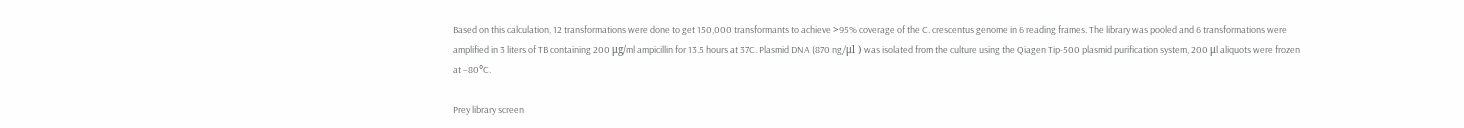Based on this calculation, 12 transformations were done to get 150,000 transformants to achieve >95% coverage of the C. crescentus genome in 6 reading frames. The library was pooled and 6 transformations were amplified in 3 liters of TB containing 200 μg/ml ampicillin for 13.5 hours at 37C. Plasmid DNA (870 ng/μl ) was isolated from the culture using the Qiagen Tip-500 plasmid purification system, 200 μl aliquots were frozen at −80°C.

Prey library screen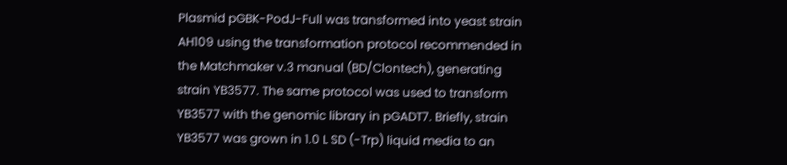Plasmid pGBK-PodJ-Full was transformed into yeast strain AH109 using the transformation protocol recommended in the Matchmaker v.3 manual (BD/Clontech), generating strain YB3577. The same protocol was used to transform YB3577 with the genomic library in pGADT7. Briefly, strain YB3577 was grown in 1.0 L SD (-Trp) liquid media to an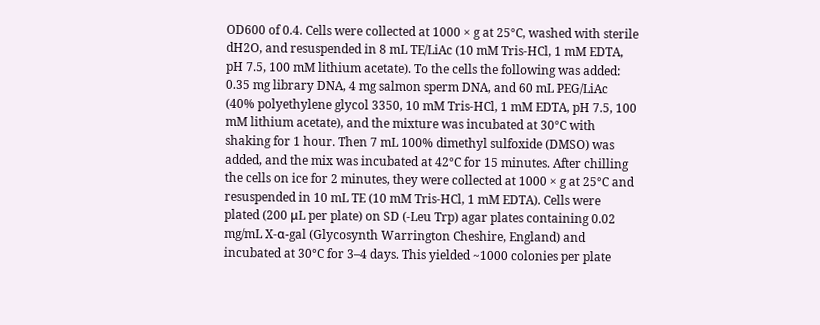OD600 of 0.4. Cells were collected at 1000 × g at 25°C, washed with sterile dH2O, and resuspended in 8 mL TE/LiAc (10 mM Tris-HCl, 1 mM EDTA, pH 7.5, 100 mM lithium acetate). To the cells the following was added: 0.35 mg library DNA, 4 mg salmon sperm DNA, and 60 mL PEG/LiAc (40% polyethylene glycol 3350, 10 mM Tris-HCl, 1 mM EDTA, pH 7.5, 100 mM lithium acetate), and the mixture was incubated at 30°C with shaking for 1 hour. Then 7 mL 100% dimethyl sulfoxide (DMSO) was added, and the mix was incubated at 42°C for 15 minutes. After chilling the cells on ice for 2 minutes, they were collected at 1000 × g at 25°C and resuspended in 10 mL TE (10 mM Tris-HCl, 1 mM EDTA). Cells were plated (200 μL per plate) on SD (-Leu Trp) agar plates containing 0.02 mg/mL X-α-gal (Glycosynth Warrington Cheshire, England) and incubated at 30°C for 3–4 days. This yielded ~1000 colonies per plate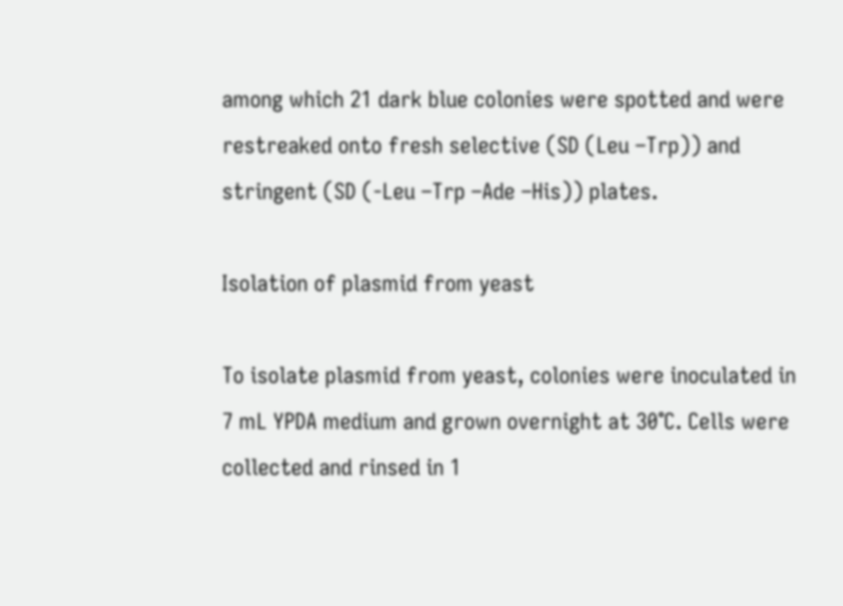among which 21 dark blue colonies were spotted and were restreaked onto fresh selective (SD (Leu –Trp)) and stringent (SD (-Leu –Trp –Ade –His)) plates.

Isolation of plasmid from yeast

To isolate plasmid from yeast, colonies were inoculated in 7 mL YPDA medium and grown overnight at 30°C. Cells were collected and rinsed in 1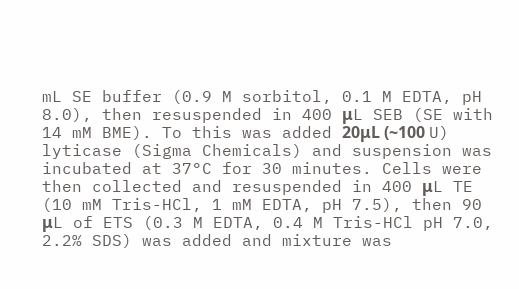mL SE buffer (0.9 M sorbitol, 0.1 M EDTA, pH 8.0), then resuspended in 400 μL SEB (SE with 14 mM BME). To this was added 20μL (~100 U) lyticase (Sigma Chemicals) and suspension was incubated at 37°C for 30 minutes. Cells were then collected and resuspended in 400 μL TE (10 mM Tris-HCl, 1 mM EDTA, pH 7.5), then 90 μL of ETS (0.3 M EDTA, 0.4 M Tris-HCl pH 7.0, 2.2% SDS) was added and mixture was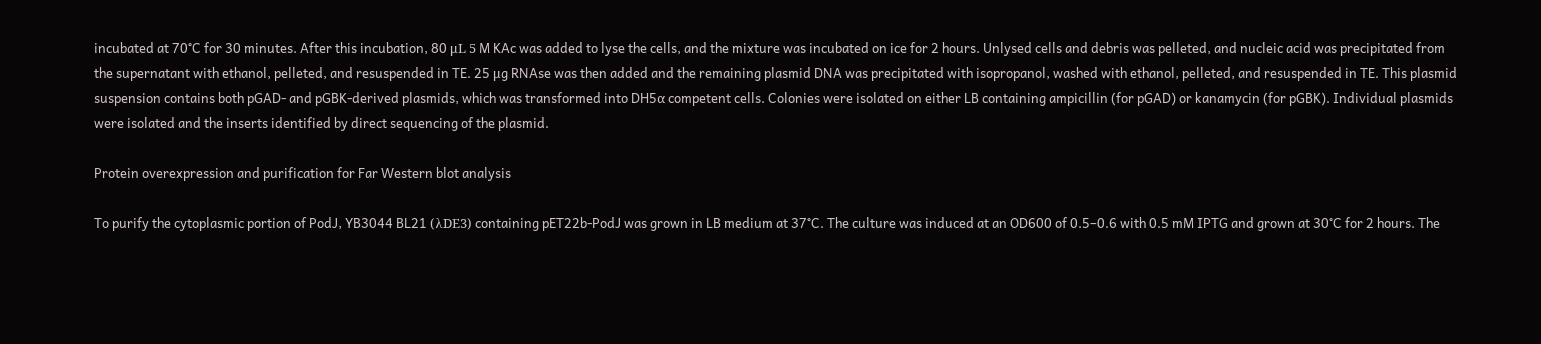incubated at 70°C for 30 minutes. After this incubation, 80 μL 5 M KAc was added to lyse the cells, and the mixture was incubated on ice for 2 hours. Unlysed cells and debris was pelleted, and nucleic acid was precipitated from the supernatant with ethanol, pelleted, and resuspended in TE. 25 μg RNAse was then added and the remaining plasmid DNA was precipitated with isopropanol, washed with ethanol, pelleted, and resuspended in TE. This plasmid suspension contains both pGAD- and pGBK-derived plasmids, which was transformed into DH5α competent cells. Colonies were isolated on either LB containing ampicillin (for pGAD) or kanamycin (for pGBK). Individual plasmids were isolated and the inserts identified by direct sequencing of the plasmid.

Protein overexpression and purification for Far Western blot analysis

To purify the cytoplasmic portion of PodJ, YB3044 BL21 (λDE3) containing pET22b-PodJ was grown in LB medium at 37°C. The culture was induced at an OD600 of 0.5–0.6 with 0.5 mM IPTG and grown at 30°C for 2 hours. The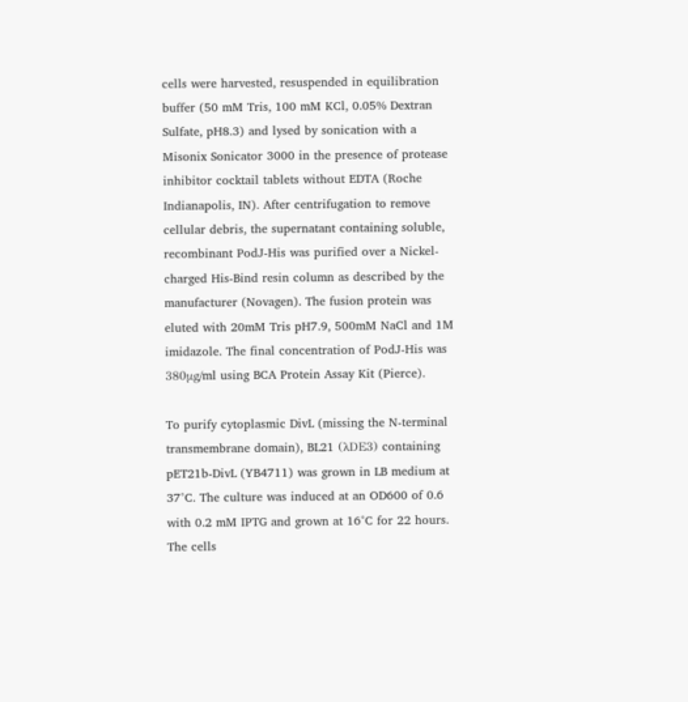cells were harvested, resuspended in equilibration buffer (50 mM Tris, 100 mM KCl, 0.05% Dextran Sulfate, pH8.3) and lysed by sonication with a Misonix Sonicator 3000 in the presence of protease inhibitor cocktail tablets without EDTA (Roche Indianapolis, IN). After centrifugation to remove cellular debris, the supernatant containing soluble, recombinant PodJ-His was purified over a Nickel-charged His-Bind resin column as described by the manufacturer (Novagen). The fusion protein was eluted with 20mM Tris pH7.9, 500mM NaCl and 1M imidazole. The final concentration of PodJ-His was 380μg/ml using BCA Protein Assay Kit (Pierce).

To purify cytoplasmic DivL (missing the N-terminal transmembrane domain), BL21 (λDE3) containing pET21b-DivL (YB4711) was grown in LB medium at 37°C. The culture was induced at an OD600 of 0.6 with 0.2 mM IPTG and grown at 16°C for 22 hours. The cells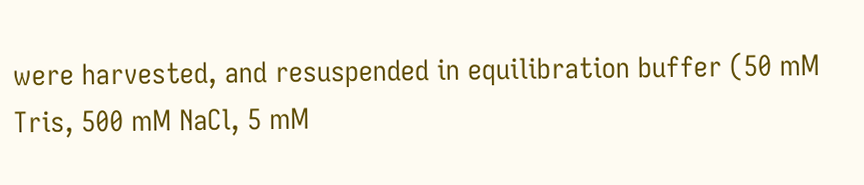were harvested, and resuspended in equilibration buffer (50 mM Tris, 500 mM NaCl, 5 mM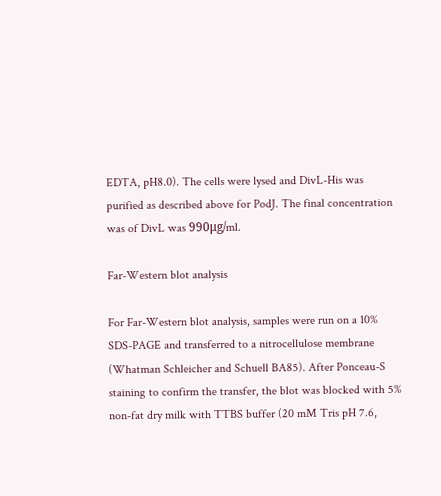EDTA, pH8.0). The cells were lysed and DivL-His was purified as described above for PodJ. The final concentration was of DivL was 990μg/ml.

Far-Western blot analysis

For Far-Western blot analysis, samples were run on a 10% SDS-PAGE and transferred to a nitrocellulose membrane (Whatman Schleicher and Schuell BA85). After Ponceau-S staining to confirm the transfer, the blot was blocked with 5% non-fat dry milk with TTBS buffer (20 mM Tris pH 7.6,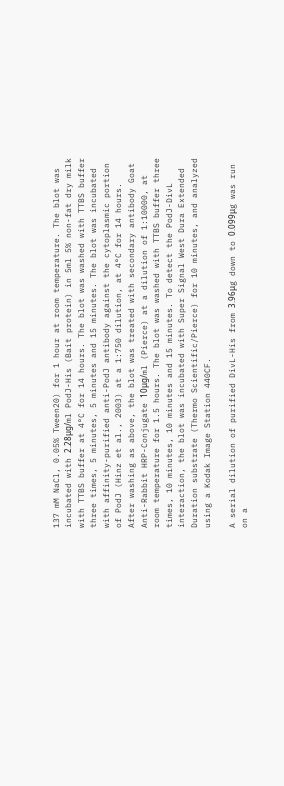137 mM NaCl, 0.05% Tween20) for 1 hour at room temperature. The blot was incubated with 2.28μg/ml PodJ-His (Bait protein) in 5ml 5% non-fat dry milk with TTBS buffer at 4°C for 14 hours. The blot was washed with TTBS buffer three times, 5 minutes, 5 minutes and 15 minutes. The blot was incubated with affinity-purified anti-PodJ antibody against the cytoplasmic portion of PodJ (Hinz et al., 2003) at a 1:750 dilution, at 4°C for 14 hours. After washing as above, the blot was treated with secondary antibody Goat Anti-Rabbit HRP-Conjugate 10μg/ml (Pierce) at a dilution of 1:10000, at room temperature for 1.5 hours. The blot was washed with TTBS buffer three times, 10 minutes, 10 minutes and 15 minutes. To detect the PodJ-DivL interaction, the blot was incubated with Super Signal West Dura Extended Duration substrate (Thermo Scientific/Pierce) for 10 minutes, and analyzed using a Kodak Image Station 440CF.

A serial dilution of purified DivL-His from 3.96μg down to 0.099μg was run on a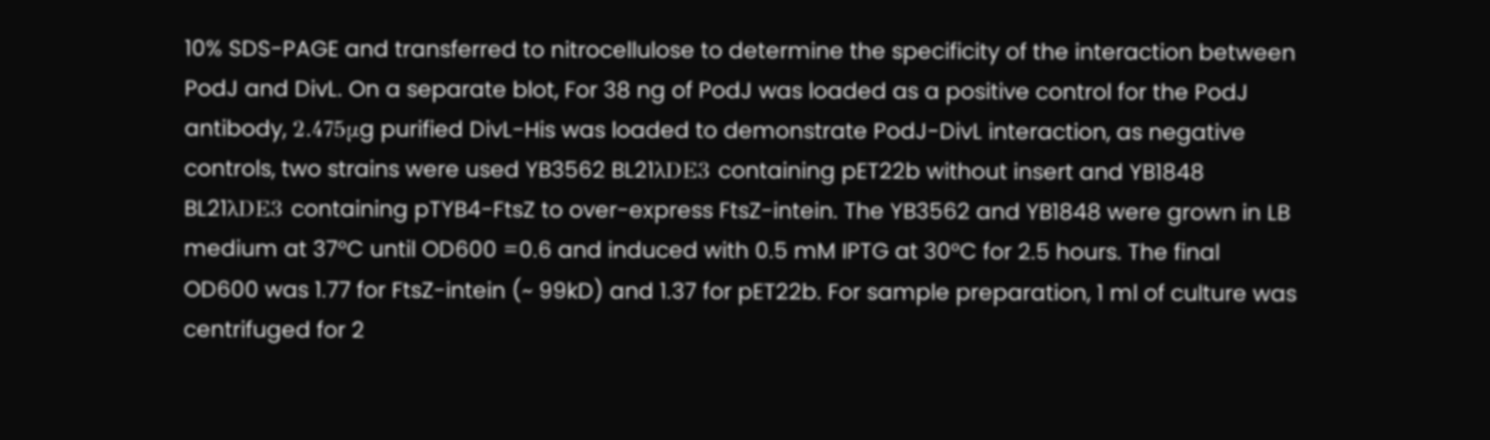10% SDS-PAGE and transferred to nitrocellulose to determine the specificity of the interaction between PodJ and DivL. On a separate blot, For 38 ng of PodJ was loaded as a positive control for the PodJ antibody, 2.475μg purified DivL-His was loaded to demonstrate PodJ-DivL interaction, as negative controls, two strains were used YB3562 BL21λDE3 containing pET22b without insert and YB1848 BL21λDE3 containing pTYB4-FtsZ to over-express FtsZ-intein. The YB3562 and YB1848 were grown in LB medium at 37°C until OD600 =0.6 and induced with 0.5 mM IPTG at 30°C for 2.5 hours. The final OD600 was 1.77 for FtsZ-intein (~ 99kD) and 1.37 for pET22b. For sample preparation, 1 ml of culture was centrifuged for 2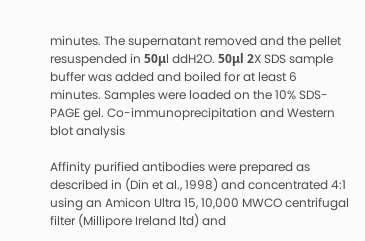minutes. The supernatant removed and the pellet resuspended in 50μl ddH2O. 50μl 2X SDS sample buffer was added and boiled for at least 6 minutes. Samples were loaded on the 10% SDS-PAGE gel. Co-immunoprecipitation and Western blot analysis

Affinity purified antibodies were prepared as described in (Din et al., 1998) and concentrated 4:1 using an Amicon Ultra 15, 10,000 MWCO centrifugal filter (Millipore Ireland ltd) and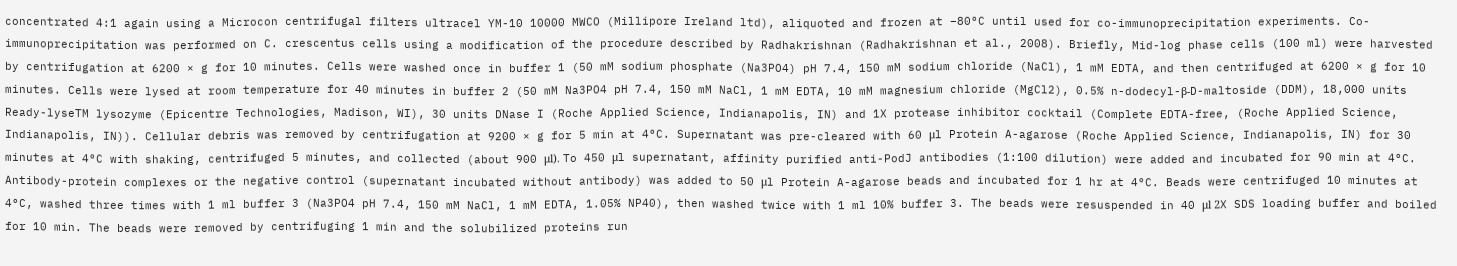concentrated 4:1 again using a Microcon centrifugal filters ultracel YM-10 10000 MWCO (Millipore Ireland ltd), aliquoted and frozen at −80°C until used for co-immunoprecipitation experiments. Co-immunoprecipitation was performed on C. crescentus cells using a modification of the procedure described by Radhakrishnan (Radhakrishnan et al., 2008). Briefly, Mid-log phase cells (100 ml) were harvested by centrifugation at 6200 × g for 10 minutes. Cells were washed once in buffer 1 (50 mM sodium phosphate (Na3PO4) pH 7.4, 150 mM sodium chloride (NaCl), 1 mM EDTA, and then centrifuged at 6200 × g for 10 minutes. Cells were lysed at room temperature for 40 minutes in buffer 2 (50 mM Na3PO4 pH 7.4, 150 mM NaCl, 1 mM EDTA, 10 mM magnesium chloride (MgCl2), 0.5% n-dodecyl-β-D-maltoside (DDM), 18,000 units Ready-lyseTM lysozyme (Epicentre Technologies, Madison, WI), 30 units DNase I (Roche Applied Science, Indianapolis, IN) and 1X protease inhibitor cocktail (Complete EDTA-free, (Roche Applied Science, Indianapolis, IN)). Cellular debris was removed by centrifugation at 9200 × g for 5 min at 4°C. Supernatant was pre-cleared with 60 μl Protein A-agarose (Roche Applied Science, Indianapolis, IN) for 30 minutes at 4°C with shaking, centrifuged 5 minutes, and collected (about 900 μl). To 450 μl supernatant, affinity purified anti-PodJ antibodies (1:100 dilution) were added and incubated for 90 min at 4°C. Antibody-protein complexes or the negative control (supernatant incubated without antibody) was added to 50 μl Protein A-agarose beads and incubated for 1 hr at 4°C. Beads were centrifuged 10 minutes at 4°C, washed three times with 1 ml buffer 3 (Na3PO4 pH 7.4, 150 mM NaCl, 1 mM EDTA, 1.05% NP40), then washed twice with 1 ml 10% buffer 3. The beads were resuspended in 40 μl 2X SDS loading buffer and boiled for 10 min. The beads were removed by centrifuging 1 min and the solubilized proteins run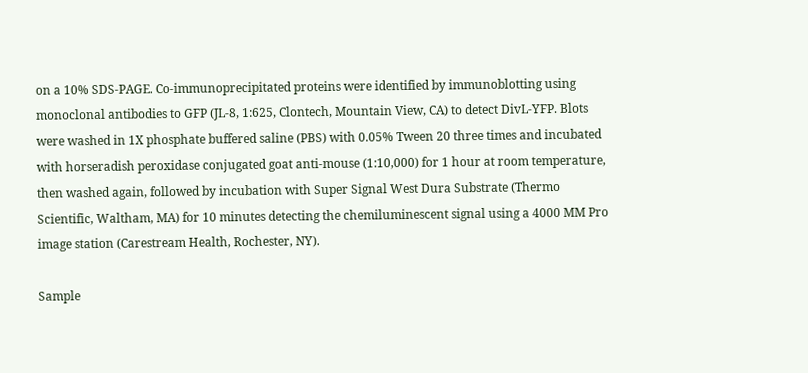on a 10% SDS-PAGE. Co-immunoprecipitated proteins were identified by immunoblotting using monoclonal antibodies to GFP (JL-8, 1:625, Clontech, Mountain View, CA) to detect DivL-YFP. Blots were washed in 1X phosphate buffered saline (PBS) with 0.05% Tween 20 three times and incubated with horseradish peroxidase conjugated goat anti-mouse (1:10,000) for 1 hour at room temperature, then washed again, followed by incubation with Super Signal West Dura Substrate (Thermo Scientific, Waltham, MA) for 10 minutes detecting the chemiluminescent signal using a 4000 MM Pro image station (Carestream Health, Rochester, NY).

Sample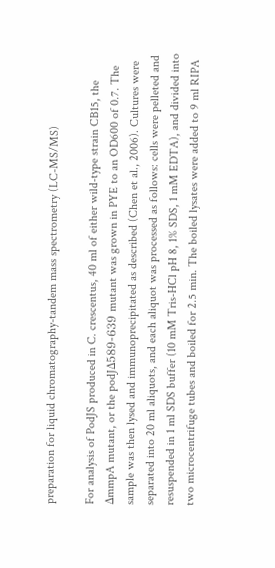preparation for liquid chromatography-tandem mass spectrometry (LC-MS/MS)

For analysis of PodJS produced in C. crescentus, 40 ml of either wild-type strain CB15, the ΔmmpA mutant, or the podJΔ589-639 mutant was grown in PYE to an OD600 of 0.7. The sample was then lysed and immunoprecipitated as described (Chen et al., 2006). Cultures were separated into 20 ml aliquots, and each aliquot was processed as follows: cells were pelleted and resuspended in 1 ml SDS buffer (10 mM Tris-HCl pH 8, 1% SDS, 1 mM EDTA), and divided into two microcentrifuge tubes and boiled for 2.5 min. The boiled lysates were added to 9 ml RIPA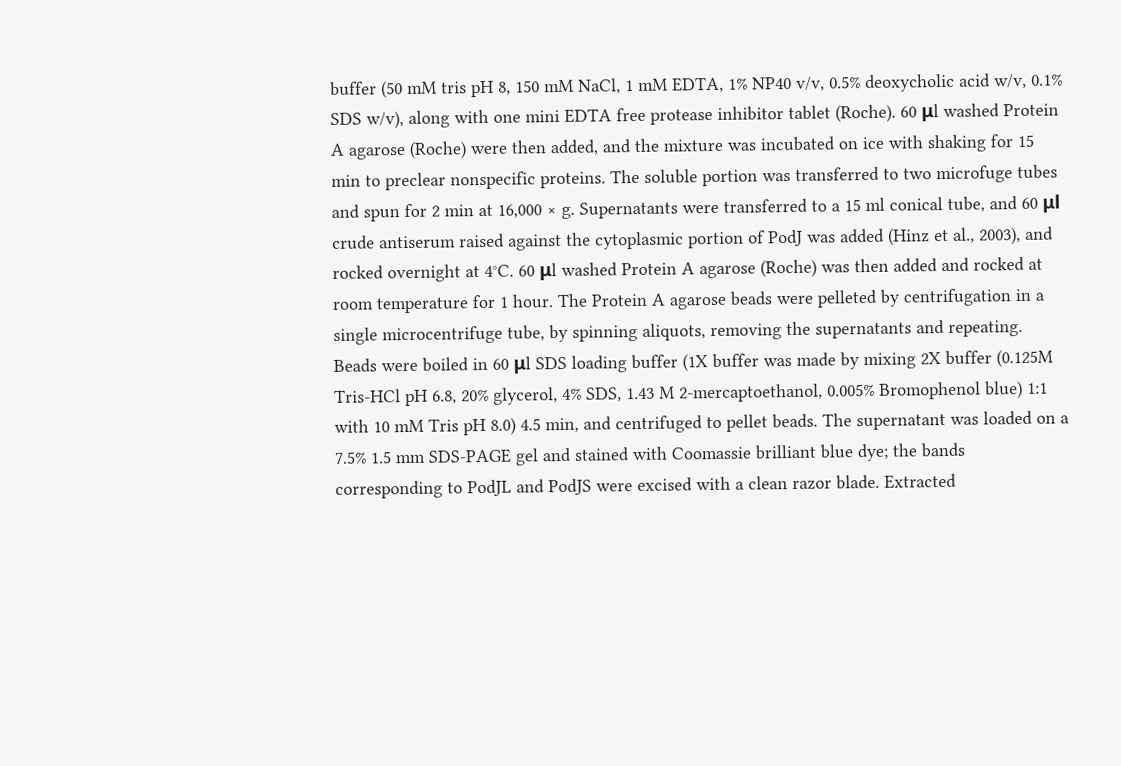buffer (50 mM tris pH 8, 150 mM NaCl, 1 mM EDTA, 1% NP40 v/v, 0.5% deoxycholic acid w/v, 0.1% SDS w/v), along with one mini EDTA free protease inhibitor tablet (Roche). 60 μl washed Protein A agarose (Roche) were then added, and the mixture was incubated on ice with shaking for 15 min to preclear nonspecific proteins. The soluble portion was transferred to two microfuge tubes and spun for 2 min at 16,000 × g. Supernatants were transferred to a 15 ml conical tube, and 60 μl crude antiserum raised against the cytoplasmic portion of PodJ was added (Hinz et al., 2003), and rocked overnight at 4°C. 60 μl washed Protein A agarose (Roche) was then added and rocked at room temperature for 1 hour. The Protein A agarose beads were pelleted by centrifugation in a single microcentrifuge tube, by spinning aliquots, removing the supernatants and repeating. Beads were boiled in 60 μl SDS loading buffer (1X buffer was made by mixing 2X buffer (0.125M Tris-HCl pH 6.8, 20% glycerol, 4% SDS, 1.43 M 2-mercaptoethanol, 0.005% Bromophenol blue) 1:1 with 10 mM Tris pH 8.0) 4.5 min, and centrifuged to pellet beads. The supernatant was loaded on a 7.5% 1.5 mm SDS-PAGE gel and stained with Coomassie brilliant blue dye; the bands corresponding to PodJL and PodJS were excised with a clean razor blade. Extracted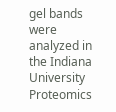gel bands were analyzed in the Indiana University Proteomics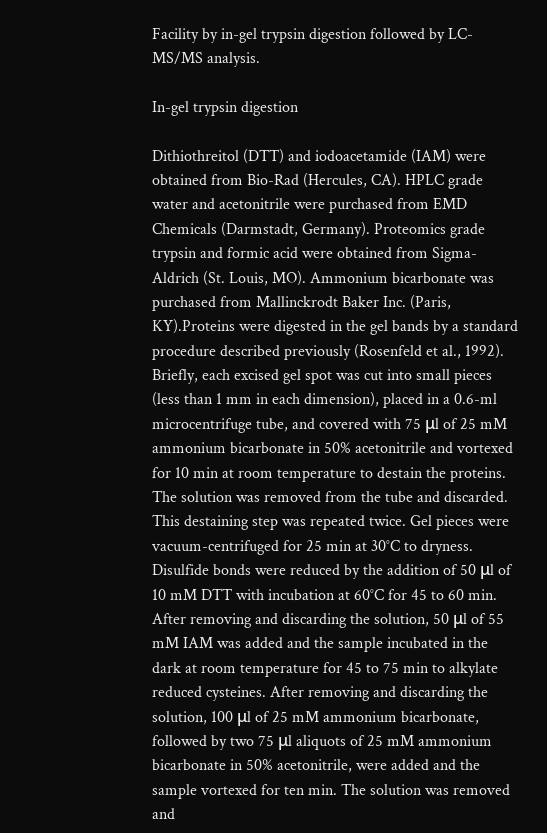Facility by in-gel trypsin digestion followed by LC-MS/MS analysis.

In-gel trypsin digestion

Dithiothreitol (DTT) and iodoacetamide (IAM) were obtained from Bio-Rad (Hercules, CA). HPLC grade water and acetonitrile were purchased from EMD Chemicals (Darmstadt, Germany). Proteomics grade trypsin and formic acid were obtained from Sigma-Aldrich (St. Louis, MO). Ammonium bicarbonate was purchased from Mallinckrodt Baker Inc. (Paris, KY).Proteins were digested in the gel bands by a standard procedure described previously (Rosenfeld et al., 1992). Briefly, each excised gel spot was cut into small pieces (less than 1 mm in each dimension), placed in a 0.6-ml microcentrifuge tube, and covered with 75 μl of 25 mM ammonium bicarbonate in 50% acetonitrile and vortexed for 10 min at room temperature to destain the proteins. The solution was removed from the tube and discarded. This destaining step was repeated twice. Gel pieces were vacuum-centrifuged for 25 min at 30°C to dryness. Disulfide bonds were reduced by the addition of 50 μl of 10 mM DTT with incubation at 60°C for 45 to 60 min. After removing and discarding the solution, 50 μl of 55 mM IAM was added and the sample incubated in the dark at room temperature for 45 to 75 min to alkylate reduced cysteines. After removing and discarding the solution, 100 μl of 25 mM ammonium bicarbonate, followed by two 75 μl aliquots of 25 mM ammonium bicarbonate in 50% acetonitrile, were added and the sample vortexed for ten min. The solution was removed and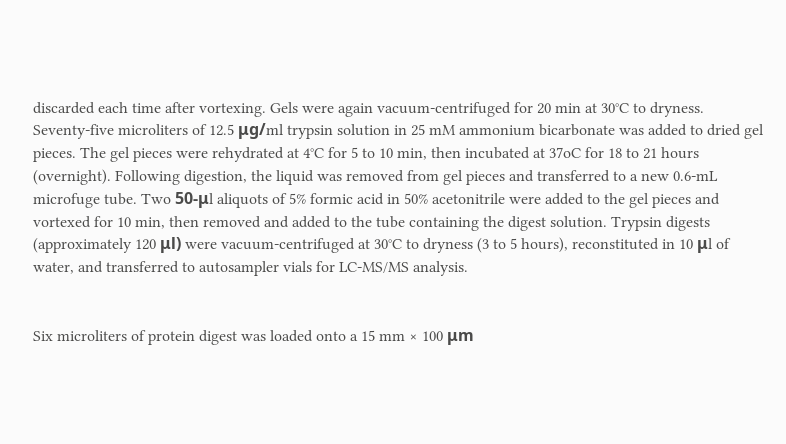discarded each time after vortexing. Gels were again vacuum-centrifuged for 20 min at 30°C to dryness. Seventy-five microliters of 12.5 μg/ml trypsin solution in 25 mM ammonium bicarbonate was added to dried gel pieces. The gel pieces were rehydrated at 4°C for 5 to 10 min, then incubated at 37oC for 18 to 21 hours (overnight). Following digestion, the liquid was removed from gel pieces and transferred to a new 0.6-mL microfuge tube. Two 50-μl aliquots of 5% formic acid in 50% acetonitrile were added to the gel pieces and vortexed for 10 min, then removed and added to the tube containing the digest solution. Trypsin digests (approximately 120 μl) were vacuum-centrifuged at 30°C to dryness (3 to 5 hours), reconstituted in 10 μl of water, and transferred to autosampler vials for LC-MS/MS analysis.


Six microliters of protein digest was loaded onto a 15 mm × 100 μm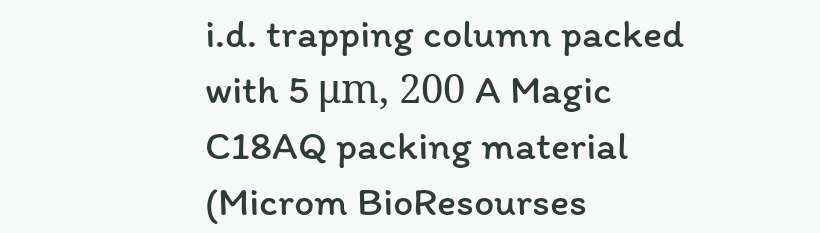i.d. trapping column packed with 5 μm, 200 A Magic C18AQ packing material (Microm BioResourses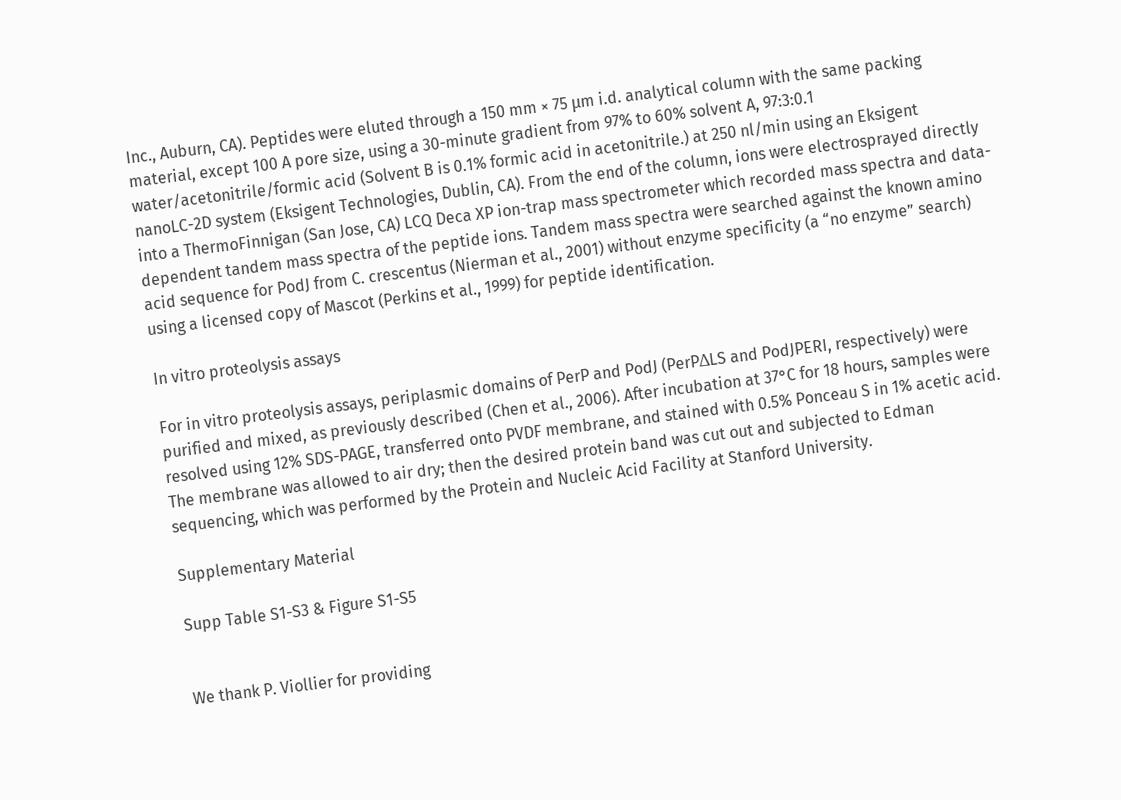Inc., Auburn, CA). Peptides were eluted through a 150 mm × 75 μm i.d. analytical column with the same packing material, except 100 A pore size, using a 30-minute gradient from 97% to 60% solvent A, 97:3:0.1 water/acetonitrile/formic acid (Solvent B is 0.1% formic acid in acetonitrile.) at 250 nl/min using an Eksigent nanoLC-2D system (Eksigent Technologies, Dublin, CA). From the end of the column, ions were electrosprayed directly into a ThermoFinnigan (San Jose, CA) LCQ Deca XP ion-trap mass spectrometer which recorded mass spectra and data-dependent tandem mass spectra of the peptide ions. Tandem mass spectra were searched against the known amino acid sequence for PodJ from C. crescentus (Nierman et al., 2001) without enzyme specificity (a “no enzyme” search) using a licensed copy of Mascot (Perkins et al., 1999) for peptide identification.

In vitro proteolysis assays

For in vitro proteolysis assays, periplasmic domains of PerP and PodJ (PerPΔLS and PodJPERI, respectively) were purified and mixed, as previously described (Chen et al., 2006). After incubation at 37°C for 18 hours, samples were resolved using 12% SDS-PAGE, transferred onto PVDF membrane, and stained with 0.5% Ponceau S in 1% acetic acid. The membrane was allowed to air dry; then the desired protein band was cut out and subjected to Edman sequencing, which was performed by the Protein and Nucleic Acid Facility at Stanford University.

Supplementary Material

Supp Table S1-S3 & Figure S1-S5


We thank P. Viollier for providing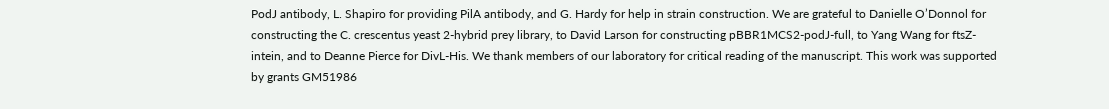PodJ antibody, L. Shapiro for providing PilA antibody, and G. Hardy for help in strain construction. We are grateful to Danielle O’Donnol for constructing the C. crescentus yeast 2-hybrid prey library, to David Larson for constructing pBBR1MCS2-podJ-full, to Yang Wang for ftsZ-intein, and to Deanne Pierce for DivL-His. We thank members of our laboratory for critical reading of the manuscript. This work was supported by grants GM51986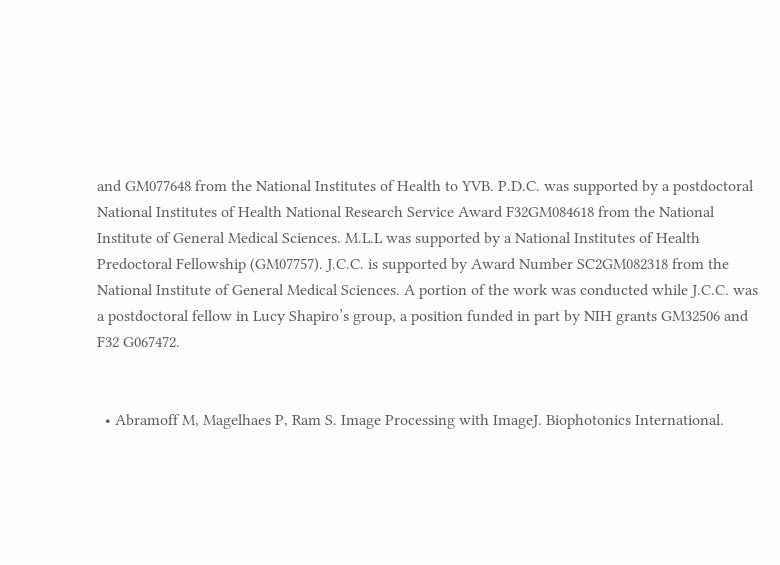and GM077648 from the National Institutes of Health to YVB. P.D.C. was supported by a postdoctoral National Institutes of Health National Research Service Award F32GM084618 from the National Institute of General Medical Sciences. M.L.L was supported by a National Institutes of Health Predoctoral Fellowship (GM07757). J.C.C. is supported by Award Number SC2GM082318 from the National Institute of General Medical Sciences. A portion of the work was conducted while J.C.C. was a postdoctoral fellow in Lucy Shapiro’s group, a position funded in part by NIH grants GM32506 and F32 G067472.


  • Abramoff M, Magelhaes P, Ram S. Image Processing with ImageJ. Biophotonics International.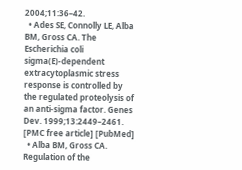2004;11:36–42.
  • Ades SE, Connolly LE, Alba BM, Gross CA. The Escherichia coli sigma(E)-dependent extracytoplasmic stress response is controlled by the regulated proteolysis of an anti-sigma factor. Genes Dev. 1999;13:2449–2461. [PMC free article] [PubMed]
  • Alba BM, Gross CA. Regulation of the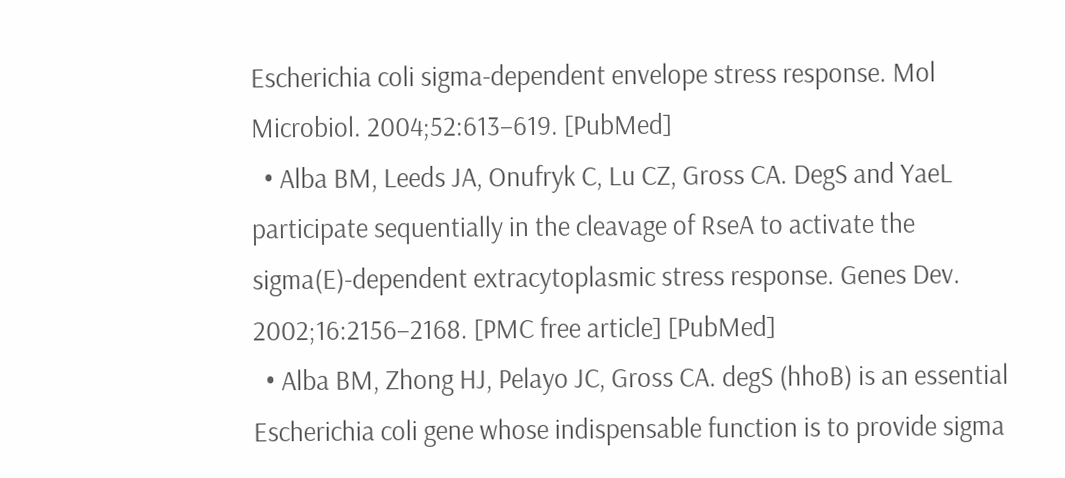Escherichia coli sigma-dependent envelope stress response. Mol Microbiol. 2004;52:613–619. [PubMed]
  • Alba BM, Leeds JA, Onufryk C, Lu CZ, Gross CA. DegS and YaeL participate sequentially in the cleavage of RseA to activate the sigma(E)-dependent extracytoplasmic stress response. Genes Dev. 2002;16:2156–2168. [PMC free article] [PubMed]
  • Alba BM, Zhong HJ, Pelayo JC, Gross CA. degS (hhoB) is an essential Escherichia coli gene whose indispensable function is to provide sigma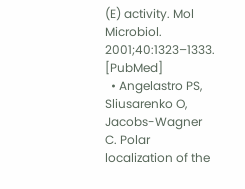(E) activity. Mol Microbiol. 2001;40:1323–1333. [PubMed]
  • Angelastro PS, Sliusarenko O, Jacobs-Wagner C. Polar localization of the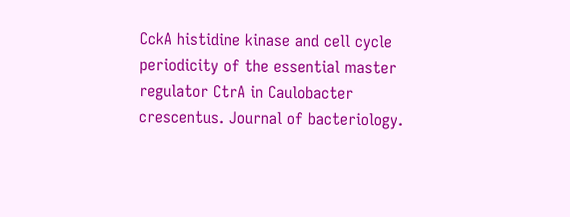CckA histidine kinase and cell cycle periodicity of the essential master regulator CtrA in Caulobacter crescentus. Journal of bacteriology.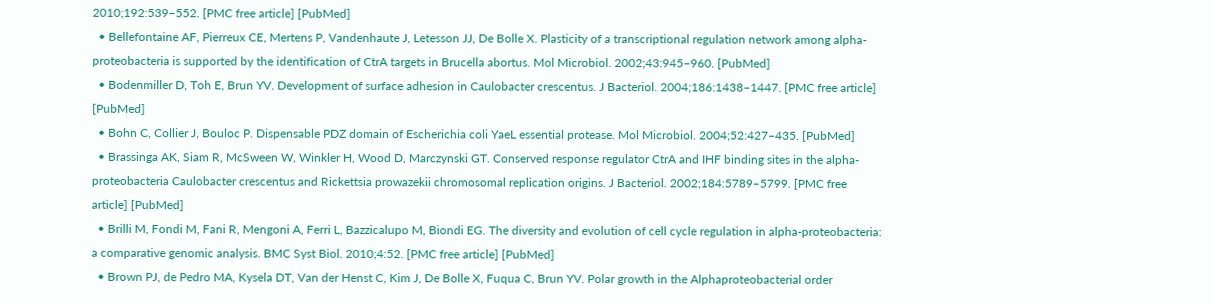2010;192:539–552. [PMC free article] [PubMed]
  • Bellefontaine AF, Pierreux CE, Mertens P, Vandenhaute J, Letesson JJ, De Bolle X. Plasticity of a transcriptional regulation network among alpha-proteobacteria is supported by the identification of CtrA targets in Brucella abortus. Mol Microbiol. 2002;43:945–960. [PubMed]
  • Bodenmiller D, Toh E, Brun YV. Development of surface adhesion in Caulobacter crescentus. J Bacteriol. 2004;186:1438–1447. [PMC free article] [PubMed]
  • Bohn C, Collier J, Bouloc P. Dispensable PDZ domain of Escherichia coli YaeL essential protease. Mol Microbiol. 2004;52:427–435. [PubMed]
  • Brassinga AK, Siam R, McSween W, Winkler H, Wood D, Marczynski GT. Conserved response regulator CtrA and IHF binding sites in the alpha-proteobacteria Caulobacter crescentus and Rickettsia prowazekii chromosomal replication origins. J Bacteriol. 2002;184:5789–5799. [PMC free article] [PubMed]
  • Brilli M, Fondi M, Fani R, Mengoni A, Ferri L, Bazzicalupo M, Biondi EG. The diversity and evolution of cell cycle regulation in alpha-proteobacteria: a comparative genomic analysis. BMC Syst Biol. 2010;4:52. [PMC free article] [PubMed]
  • Brown PJ, de Pedro MA, Kysela DT, Van der Henst C, Kim J, De Bolle X, Fuqua C, Brun YV. Polar growth in the Alphaproteobacterial order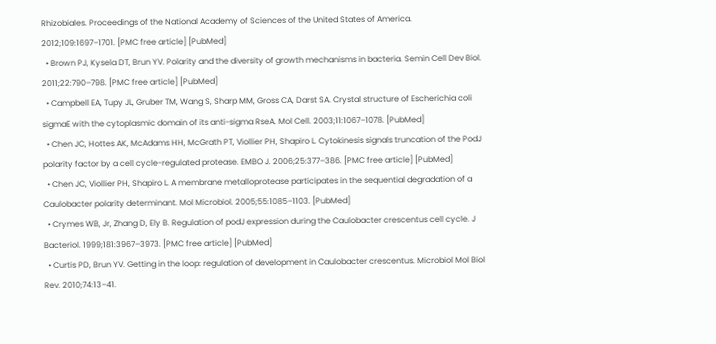Rhizobiales. Proceedings of the National Academy of Sciences of the United States of America. 2012;109:1697–1701. [PMC free article] [PubMed]
  • Brown PJ, Kysela DT, Brun YV. Polarity and the diversity of growth mechanisms in bacteria. Semin Cell Dev Biol. 2011;22:790–798. [PMC free article] [PubMed]
  • Campbell EA, Tupy JL, Gruber TM, Wang S, Sharp MM, Gross CA, Darst SA. Crystal structure of Escherichia coli sigmaE with the cytoplasmic domain of its anti-sigma RseA. Mol Cell. 2003;11:1067–1078. [PubMed]
  • Chen JC, Hottes AK, McAdams HH, McGrath PT, Viollier PH, Shapiro L. Cytokinesis signals truncation of the PodJ polarity factor by a cell cycle-regulated protease. EMBO J. 2006;25:377–386. [PMC free article] [PubMed]
  • Chen JC, Viollier PH, Shapiro L. A membrane metalloprotease participates in the sequential degradation of a Caulobacter polarity determinant. Mol Microbiol. 2005;55:1085–1103. [PubMed]
  • Crymes WB, Jr, Zhang D, Ely B. Regulation of podJ expression during the Caulobacter crescentus cell cycle. J Bacteriol. 1999;181:3967–3973. [PMC free article] [PubMed]
  • Curtis PD, Brun YV. Getting in the loop: regulation of development in Caulobacter crescentus. Microbiol Mol Biol Rev. 2010;74:13–41.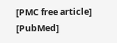[PMC free article] [PubMed]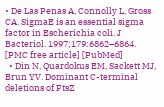• De Las Penas A, Connolly L, Gross CA. SigmaE is an essential sigma factor in Escherichia coli. J Bacteriol. 1997;179:6862–6864. [PMC free article] [PubMed]
  • Din N, Quardokus EM, Sackett MJ, Brun YV. Dominant C-terminal deletions of FtsZ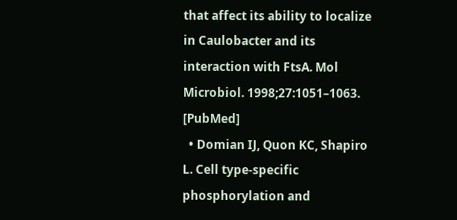that affect its ability to localize in Caulobacter and its interaction with FtsA. Mol Microbiol. 1998;27:1051–1063. [PubMed]
  • Domian IJ, Quon KC, Shapiro L. Cell type-specific phosphorylation and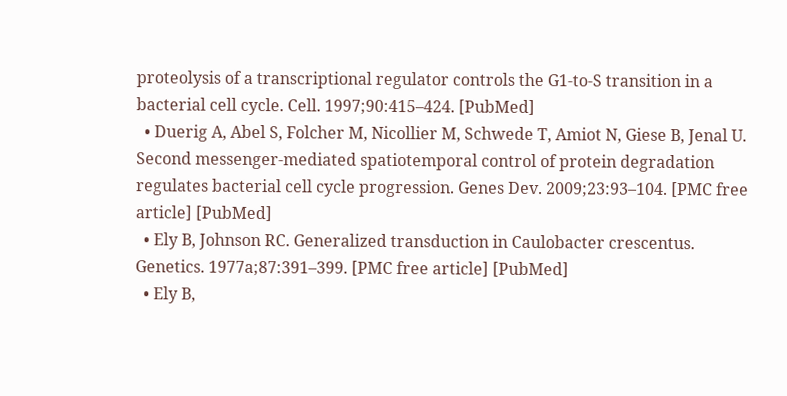proteolysis of a transcriptional regulator controls the G1-to-S transition in a bacterial cell cycle. Cell. 1997;90:415–424. [PubMed]
  • Duerig A, Abel S, Folcher M, Nicollier M, Schwede T, Amiot N, Giese B, Jenal U. Second messenger-mediated spatiotemporal control of protein degradation regulates bacterial cell cycle progression. Genes Dev. 2009;23:93–104. [PMC free article] [PubMed]
  • Ely B, Johnson RC. Generalized transduction in Caulobacter crescentus. Genetics. 1977a;87:391–399. [PMC free article] [PubMed]
  • Ely B,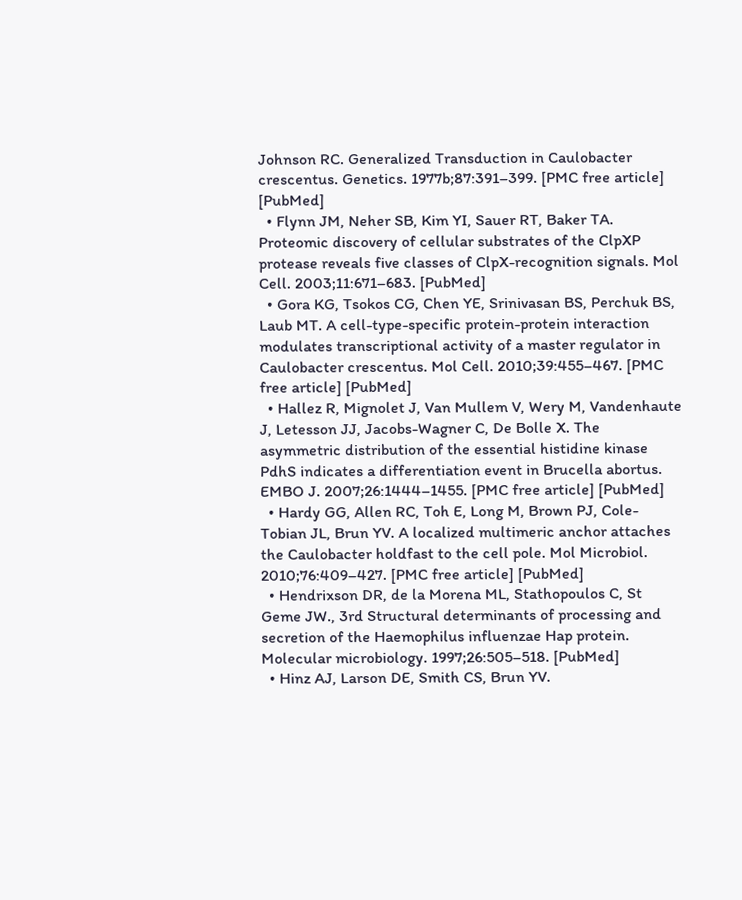Johnson RC. Generalized Transduction in Caulobacter crescentus. Genetics. 1977b;87:391–399. [PMC free article] [PubMed]
  • Flynn JM, Neher SB, Kim YI, Sauer RT, Baker TA. Proteomic discovery of cellular substrates of the ClpXP protease reveals five classes of ClpX-recognition signals. Mol Cell. 2003;11:671–683. [PubMed]
  • Gora KG, Tsokos CG, Chen YE, Srinivasan BS, Perchuk BS, Laub MT. A cell-type-specific protein-protein interaction modulates transcriptional activity of a master regulator in Caulobacter crescentus. Mol Cell. 2010;39:455–467. [PMC free article] [PubMed]
  • Hallez R, Mignolet J, Van Mullem V, Wery M, Vandenhaute J, Letesson JJ, Jacobs-Wagner C, De Bolle X. The asymmetric distribution of the essential histidine kinase PdhS indicates a differentiation event in Brucella abortus. EMBO J. 2007;26:1444–1455. [PMC free article] [PubMed]
  • Hardy GG, Allen RC, Toh E, Long M, Brown PJ, Cole-Tobian JL, Brun YV. A localized multimeric anchor attaches the Caulobacter holdfast to the cell pole. Mol Microbiol. 2010;76:409–427. [PMC free article] [PubMed]
  • Hendrixson DR, de la Morena ML, Stathopoulos C, St Geme JW., 3rd Structural determinants of processing and secretion of the Haemophilus influenzae Hap protein. Molecular microbiology. 1997;26:505–518. [PubMed]
  • Hinz AJ, Larson DE, Smith CS, Brun YV.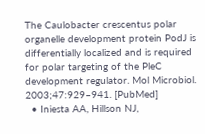The Caulobacter crescentus polar organelle development protein PodJ is differentially localized and is required for polar targeting of the PleC development regulator. Mol Microbiol. 2003;47:929–941. [PubMed]
  • Iniesta AA, Hillson NJ,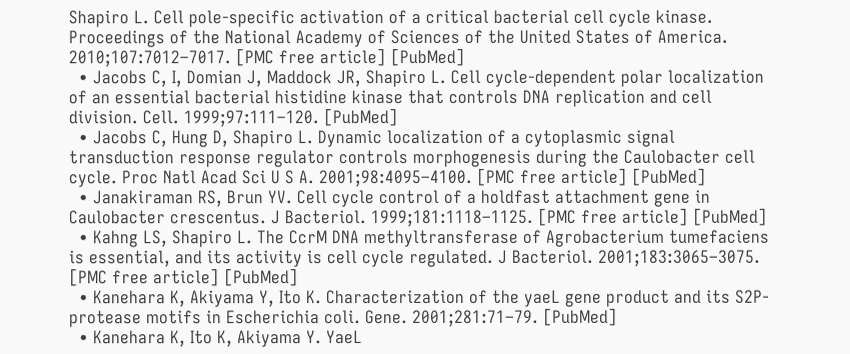Shapiro L. Cell pole-specific activation of a critical bacterial cell cycle kinase. Proceedings of the National Academy of Sciences of the United States of America. 2010;107:7012–7017. [PMC free article] [PubMed]
  • Jacobs C, I, Domian J, Maddock JR, Shapiro L. Cell cycle-dependent polar localization of an essential bacterial histidine kinase that controls DNA replication and cell division. Cell. 1999;97:111–120. [PubMed]
  • Jacobs C, Hung D, Shapiro L. Dynamic localization of a cytoplasmic signal transduction response regulator controls morphogenesis during the Caulobacter cell cycle. Proc Natl Acad Sci U S A. 2001;98:4095–4100. [PMC free article] [PubMed]
  • Janakiraman RS, Brun YV. Cell cycle control of a holdfast attachment gene in Caulobacter crescentus. J Bacteriol. 1999;181:1118–1125. [PMC free article] [PubMed]
  • Kahng LS, Shapiro L. The CcrM DNA methyltransferase of Agrobacterium tumefaciens is essential, and its activity is cell cycle regulated. J Bacteriol. 2001;183:3065–3075. [PMC free article] [PubMed]
  • Kanehara K, Akiyama Y, Ito K. Characterization of the yaeL gene product and its S2P-protease motifs in Escherichia coli. Gene. 2001;281:71–79. [PubMed]
  • Kanehara K, Ito K, Akiyama Y. YaeL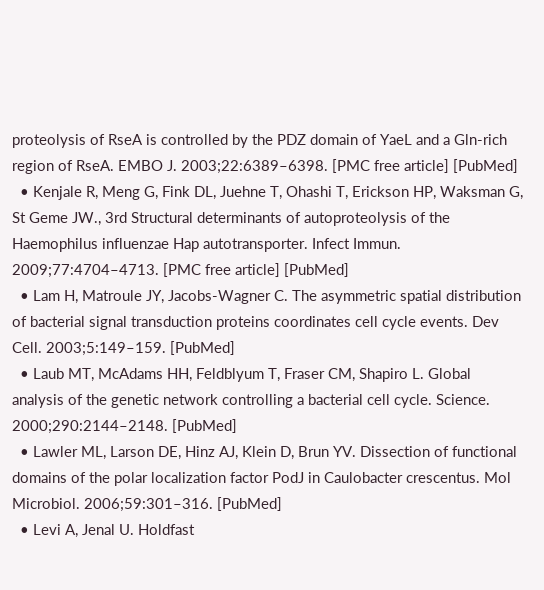proteolysis of RseA is controlled by the PDZ domain of YaeL and a Gln-rich region of RseA. EMBO J. 2003;22:6389–6398. [PMC free article] [PubMed]
  • Kenjale R, Meng G, Fink DL, Juehne T, Ohashi T, Erickson HP, Waksman G, St Geme JW., 3rd Structural determinants of autoproteolysis of the Haemophilus influenzae Hap autotransporter. Infect Immun. 2009;77:4704–4713. [PMC free article] [PubMed]
  • Lam H, Matroule JY, Jacobs-Wagner C. The asymmetric spatial distribution of bacterial signal transduction proteins coordinates cell cycle events. Dev Cell. 2003;5:149–159. [PubMed]
  • Laub MT, McAdams HH, Feldblyum T, Fraser CM, Shapiro L. Global analysis of the genetic network controlling a bacterial cell cycle. Science. 2000;290:2144–2148. [PubMed]
  • Lawler ML, Larson DE, Hinz AJ, Klein D, Brun YV. Dissection of functional domains of the polar localization factor PodJ in Caulobacter crescentus. Mol Microbiol. 2006;59:301–316. [PubMed]
  • Levi A, Jenal U. Holdfast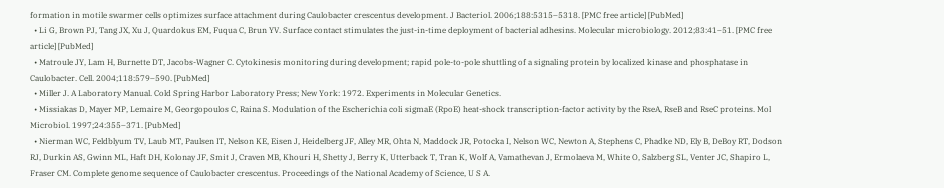formation in motile swarmer cells optimizes surface attachment during Caulobacter crescentus development. J Bacteriol. 2006;188:5315–5318. [PMC free article] [PubMed]
  • Li G, Brown PJ, Tang JX, Xu J, Quardokus EM, Fuqua C, Brun YV. Surface contact stimulates the just-in-time deployment of bacterial adhesins. Molecular microbiology. 2012;83:41–51. [PMC free article] [PubMed]
  • Matroule JY, Lam H, Burnette DT, Jacobs-Wagner C. Cytokinesis monitoring during development; rapid pole-to-pole shuttling of a signaling protein by localized kinase and phosphatase in Caulobacter. Cell. 2004;118:579–590. [PubMed]
  • Miller J. A Laboratory Manual. Cold Spring Harbor Laboratory Press; New York: 1972. Experiments in Molecular Genetics.
  • Missiakas D, Mayer MP, Lemaire M, Georgopoulos C, Raina S. Modulation of the Escherichia coli sigmaE (RpoE) heat-shock transcription-factor activity by the RseA, RseB and RseC proteins. Mol Microbiol. 1997;24:355–371. [PubMed]
  • Nierman WC, Feldblyum TV, Laub MT, Paulsen IT, Nelson KE, Eisen J, Heidelberg JF, Alley MR, Ohta N, Maddock JR, Potocka I, Nelson WC, Newton A, Stephens C, Phadke ND, Ely B, DeBoy RT, Dodson RJ, Durkin AS, Gwinn ML, Haft DH, Kolonay JF, Smit J, Craven MB, Khouri H, Shetty J, Berry K, Utterback T, Tran K, Wolf A, Vamathevan J, Ermolaeva M, White O, Salzberg SL, Venter JC, Shapiro L, Fraser CM. Complete genome sequence of Caulobacter crescentus. Proceedings of the National Academy of Science, U S A.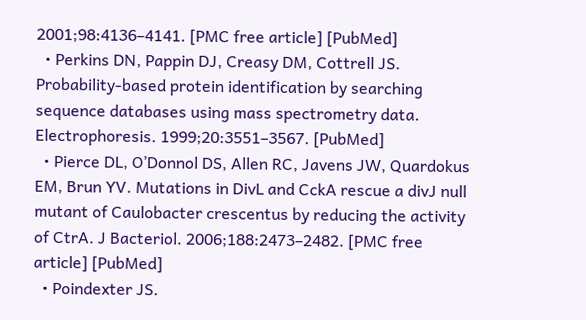2001;98:4136–4141. [PMC free article] [PubMed]
  • Perkins DN, Pappin DJ, Creasy DM, Cottrell JS. Probability-based protein identification by searching sequence databases using mass spectrometry data. Electrophoresis. 1999;20:3551–3567. [PubMed]
  • Pierce DL, O’Donnol DS, Allen RC, Javens JW, Quardokus EM, Brun YV. Mutations in DivL and CckA rescue a divJ null mutant of Caulobacter crescentus by reducing the activity of CtrA. J Bacteriol. 2006;188:2473–2482. [PMC free article] [PubMed]
  • Poindexter JS.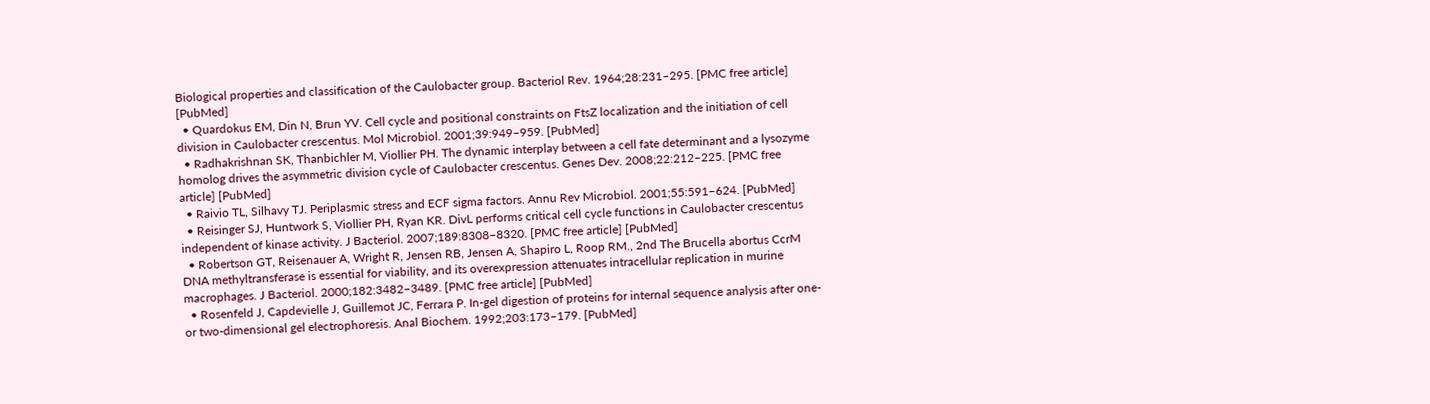Biological properties and classification of the Caulobacter group. Bacteriol Rev. 1964;28:231–295. [PMC free article] [PubMed]
  • Quardokus EM, Din N, Brun YV. Cell cycle and positional constraints on FtsZ localization and the initiation of cell division in Caulobacter crescentus. Mol Microbiol. 2001;39:949–959. [PubMed]
  • Radhakrishnan SK, Thanbichler M, Viollier PH. The dynamic interplay between a cell fate determinant and a lysozyme homolog drives the asymmetric division cycle of Caulobacter crescentus. Genes Dev. 2008;22:212–225. [PMC free article] [PubMed]
  • Raivio TL, Silhavy TJ. Periplasmic stress and ECF sigma factors. Annu Rev Microbiol. 2001;55:591–624. [PubMed]
  • Reisinger SJ, Huntwork S, Viollier PH, Ryan KR. DivL performs critical cell cycle functions in Caulobacter crescentus independent of kinase activity. J Bacteriol. 2007;189:8308–8320. [PMC free article] [PubMed]
  • Robertson GT, Reisenauer A, Wright R, Jensen RB, Jensen A, Shapiro L, Roop RM., 2nd The Brucella abortus CcrM DNA methyltransferase is essential for viability, and its overexpression attenuates intracellular replication in murine macrophages. J Bacteriol. 2000;182:3482–3489. [PMC free article] [PubMed]
  • Rosenfeld J, Capdevielle J, Guillemot JC, Ferrara P. In-gel digestion of proteins for internal sequence analysis after one- or two-dimensional gel electrophoresis. Anal Biochem. 1992;203:173–179. [PubMed]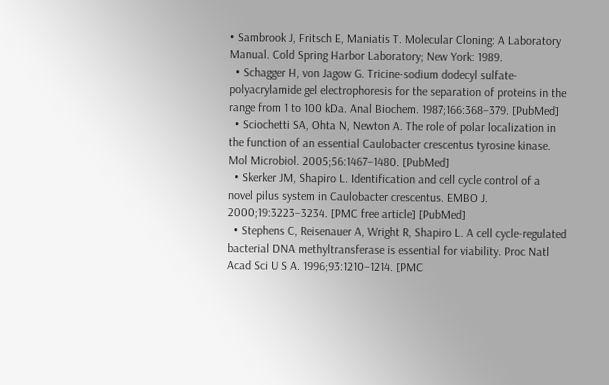• Sambrook J, Fritsch E, Maniatis T. Molecular Cloning: A Laboratory Manual. Cold Spring Harbor Laboratory; New York: 1989.
  • Schagger H, von Jagow G. Tricine-sodium dodecyl sulfate-polyacrylamide gel electrophoresis for the separation of proteins in the range from 1 to 100 kDa. Anal Biochem. 1987;166:368–379. [PubMed]
  • Sciochetti SA, Ohta N, Newton A. The role of polar localization in the function of an essential Caulobacter crescentus tyrosine kinase. Mol Microbiol. 2005;56:1467–1480. [PubMed]
  • Skerker JM, Shapiro L. Identification and cell cycle control of a novel pilus system in Caulobacter crescentus. EMBO J. 2000;19:3223–3234. [PMC free article] [PubMed]
  • Stephens C, Reisenauer A, Wright R, Shapiro L. A cell cycle-regulated bacterial DNA methyltransferase is essential for viability. Proc Natl Acad Sci U S A. 1996;93:1210–1214. [PMC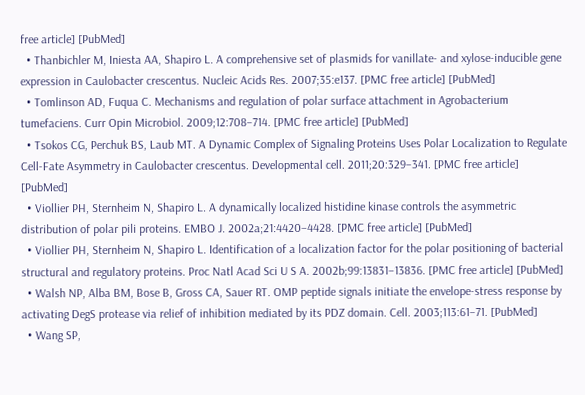free article] [PubMed]
  • Thanbichler M, Iniesta AA, Shapiro L. A comprehensive set of plasmids for vanillate- and xylose-inducible gene expression in Caulobacter crescentus. Nucleic Acids Res. 2007;35:e137. [PMC free article] [PubMed]
  • Tomlinson AD, Fuqua C. Mechanisms and regulation of polar surface attachment in Agrobacterium tumefaciens. Curr Opin Microbiol. 2009;12:708–714. [PMC free article] [PubMed]
  • Tsokos CG, Perchuk BS, Laub MT. A Dynamic Complex of Signaling Proteins Uses Polar Localization to Regulate Cell-Fate Asymmetry in Caulobacter crescentus. Developmental cell. 2011;20:329–341. [PMC free article] [PubMed]
  • Viollier PH, Sternheim N, Shapiro L. A dynamically localized histidine kinase controls the asymmetric distribution of polar pili proteins. EMBO J. 2002a;21:4420–4428. [PMC free article] [PubMed]
  • Viollier PH, Sternheim N, Shapiro L. Identification of a localization factor for the polar positioning of bacterial structural and regulatory proteins. Proc Natl Acad Sci U S A. 2002b;99:13831–13836. [PMC free article] [PubMed]
  • Walsh NP, Alba BM, Bose B, Gross CA, Sauer RT. OMP peptide signals initiate the envelope-stress response by activating DegS protease via relief of inhibition mediated by its PDZ domain. Cell. 2003;113:61–71. [PubMed]
  • Wang SP,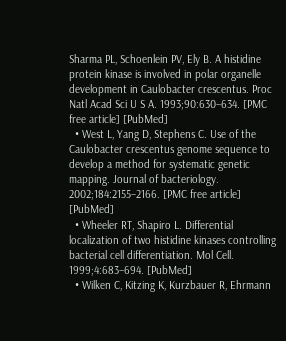Sharma PL, Schoenlein PV, Ely B. A histidine protein kinase is involved in polar organelle development in Caulobacter crescentus. Proc Natl Acad Sci U S A. 1993;90:630–634. [PMC free article] [PubMed]
  • West L, Yang D, Stephens C. Use of the Caulobacter crescentus genome sequence to develop a method for systematic genetic mapping. Journal of bacteriology. 2002;184:2155–2166. [PMC free article] [PubMed]
  • Wheeler RT, Shapiro L. Differential localization of two histidine kinases controlling bacterial cell differentiation. Mol Cell. 1999;4:683–694. [PubMed]
  • Wilken C, Kitzing K, Kurzbauer R, Ehrmann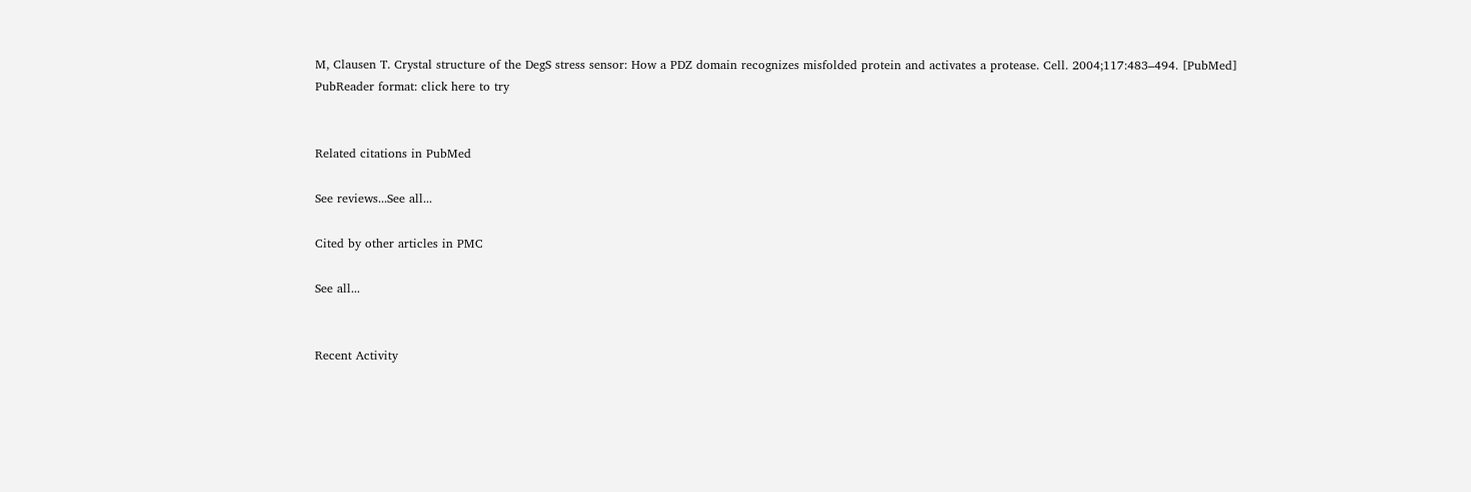M, Clausen T. Crystal structure of the DegS stress sensor: How a PDZ domain recognizes misfolded protein and activates a protease. Cell. 2004;117:483–494. [PubMed]
PubReader format: click here to try


Related citations in PubMed

See reviews...See all...

Cited by other articles in PMC

See all...


Recent Activity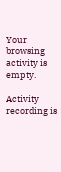Your browsing activity is empty.

Activity recording is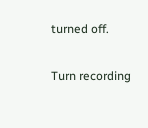turned off.

Turn recording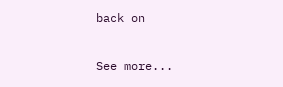back on

See more...